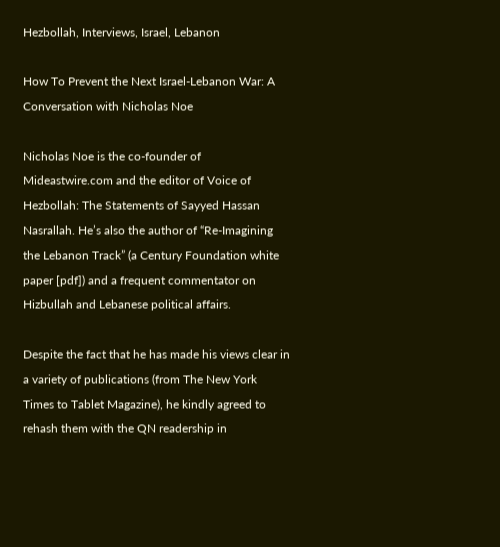Hezbollah, Interviews, Israel, Lebanon

How To Prevent the Next Israel-Lebanon War: A Conversation with Nicholas Noe

Nicholas Noe is the co-founder of Mideastwire.com and the editor of Voice of Hezbollah: The Statements of Sayyed Hassan Nasrallah. He’s also the author of “Re-Imagining the Lebanon Track” (a Century Foundation white paper [pdf]) and a frequent commentator on Hizbullah and Lebanese political affairs.

Despite the fact that he has made his views clear in a variety of publications (from The New York Times to Tablet Magazine), he kindly agreed to rehash them with the QN readership in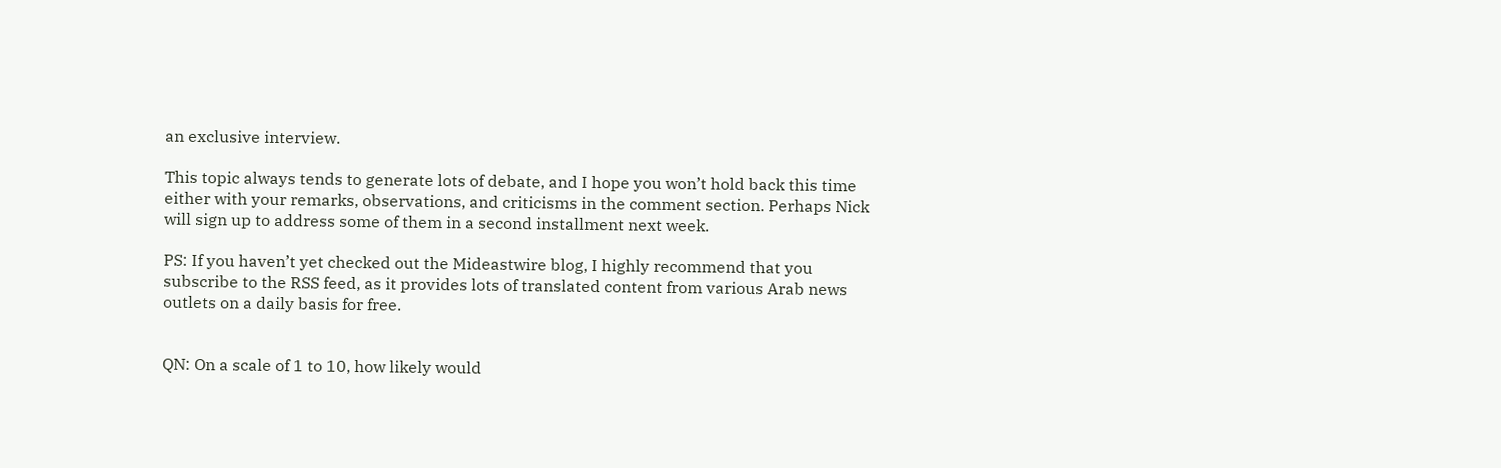an exclusive interview.

This topic always tends to generate lots of debate, and I hope you won’t hold back this time either with your remarks, observations, and criticisms in the comment section. Perhaps Nick will sign up to address some of them in a second installment next week.

PS: If you haven’t yet checked out the Mideastwire blog, I highly recommend that you subscribe to the RSS feed, as it provides lots of translated content from various Arab news outlets on a daily basis for free.


QN: On a scale of 1 to 10, how likely would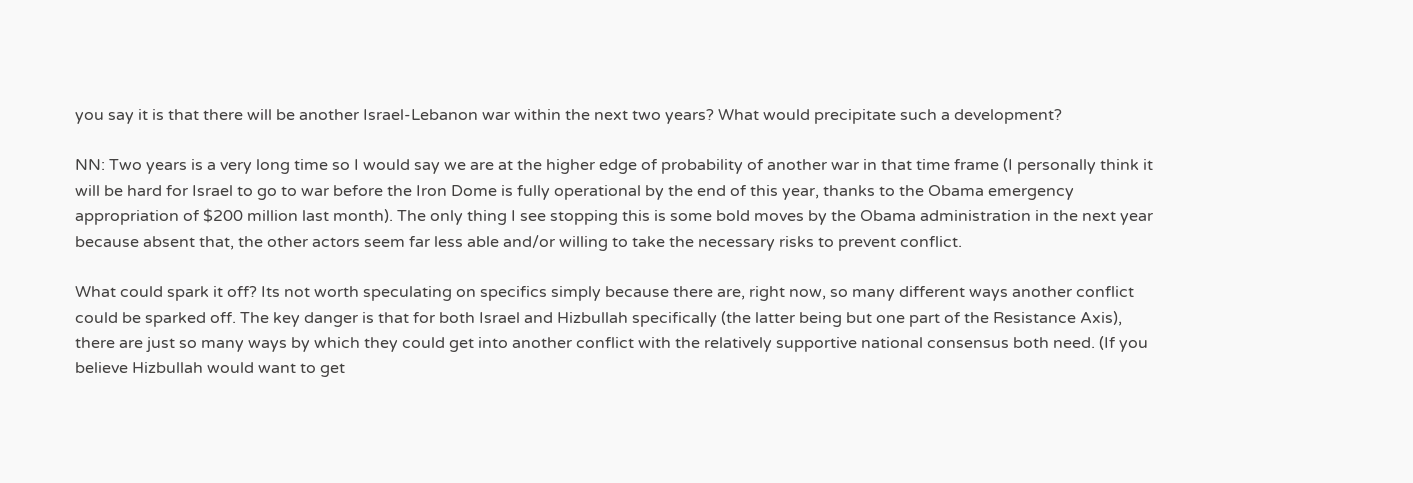you say it is that there will be another Israel-Lebanon war within the next two years? What would precipitate such a development?

NN: Two years is a very long time so I would say we are at the higher edge of probability of another war in that time frame (I personally think it will be hard for Israel to go to war before the Iron Dome is fully operational by the end of this year, thanks to the Obama emergency appropriation of $200 million last month). The only thing I see stopping this is some bold moves by the Obama administration in the next year because absent that, the other actors seem far less able and/or willing to take the necessary risks to prevent conflict.

What could spark it off? Its not worth speculating on specifics simply because there are, right now, so many different ways another conflict could be sparked off. The key danger is that for both Israel and Hizbullah specifically (the latter being but one part of the Resistance Axis), there are just so many ways by which they could get into another conflict with the relatively supportive national consensus both need. (If you believe Hizbullah would want to get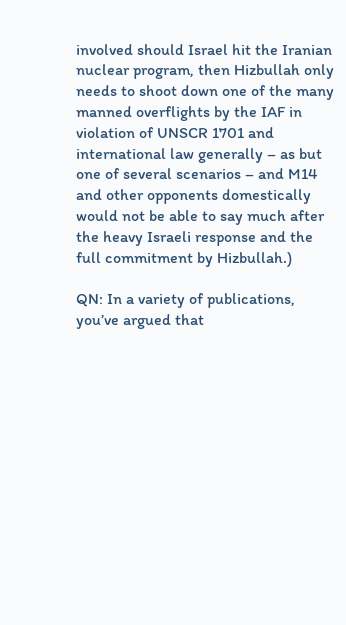involved should Israel hit the Iranian nuclear program, then Hizbullah only needs to shoot down one of the many manned overflights by the IAF in violation of UNSCR 1701 and international law generally – as but one of several scenarios – and M14 and other opponents domestically would not be able to say much after the heavy Israeli response and the full commitment by Hizbullah.)

QN: In a variety of publications, you’ve argued that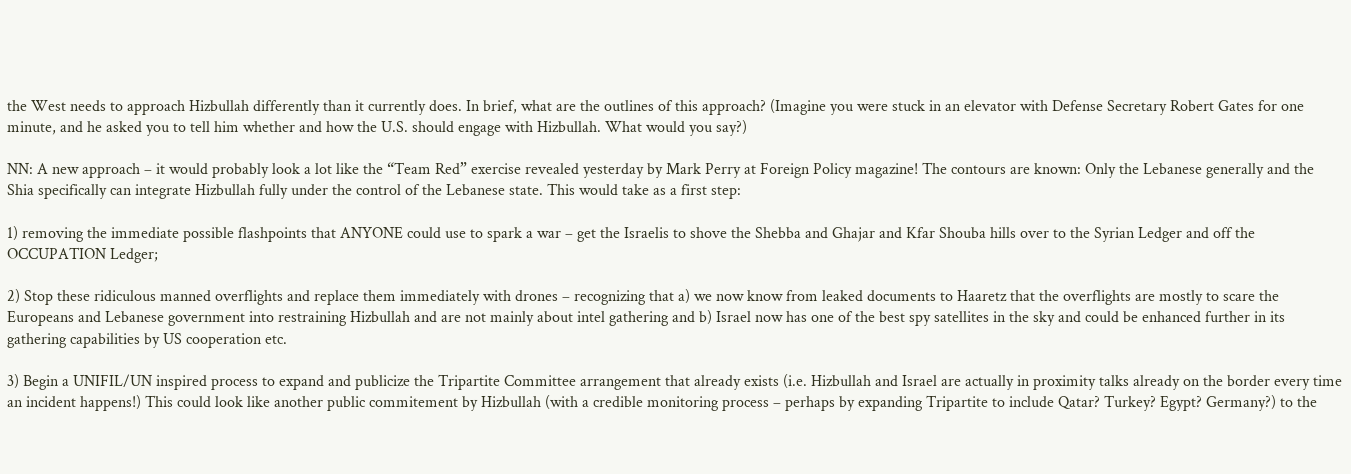the West needs to approach Hizbullah differently than it currently does. In brief, what are the outlines of this approach? (Imagine you were stuck in an elevator with Defense Secretary Robert Gates for one minute, and he asked you to tell him whether and how the U.S. should engage with Hizbullah. What would you say?)

NN: A new approach – it would probably look a lot like the “Team Red” exercise revealed yesterday by Mark Perry at Foreign Policy magazine! The contours are known: Only the Lebanese generally and the Shia specifically can integrate Hizbullah fully under the control of the Lebanese state. This would take as a first step:

1) removing the immediate possible flashpoints that ANYONE could use to spark a war – get the Israelis to shove the Shebba and Ghajar and Kfar Shouba hills over to the Syrian Ledger and off the OCCUPATION Ledger;

2) Stop these ridiculous manned overflights and replace them immediately with drones – recognizing that a) we now know from leaked documents to Haaretz that the overflights are mostly to scare the Europeans and Lebanese government into restraining Hizbullah and are not mainly about intel gathering and b) Israel now has one of the best spy satellites in the sky and could be enhanced further in its gathering capabilities by US cooperation etc.

3) Begin a UNIFIL/UN inspired process to expand and publicize the Tripartite Committee arrangement that already exists (i.e. Hizbullah and Israel are actually in proximity talks already on the border every time an incident happens!) This could look like another public commitement by Hizbullah (with a credible monitoring process – perhaps by expanding Tripartite to include Qatar? Turkey? Egypt? Germany?) to the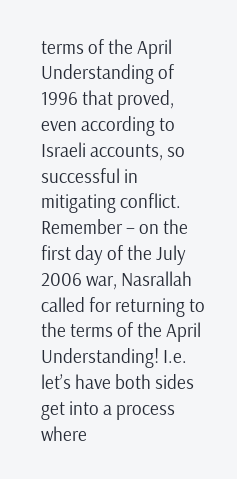terms of the April Understanding of 1996 that proved, even according to Israeli accounts, so successful in mitigating conflict. Remember – on the first day of the July 2006 war, Nasrallah called for returning to the terms of the April Understanding! I.e. let’s have both sides get into a process where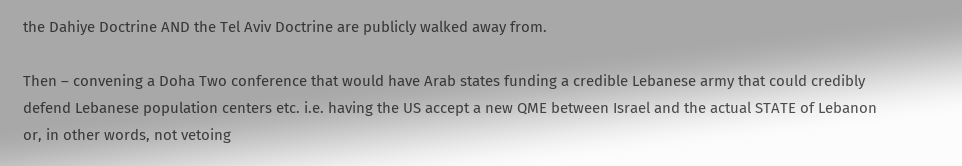the Dahiye Doctrine AND the Tel Aviv Doctrine are publicly walked away from.

Then – convening a Doha Two conference that would have Arab states funding a credible Lebanese army that could credibly defend Lebanese population centers etc. i.e. having the US accept a new QME between Israel and the actual STATE of Lebanon or, in other words, not vetoing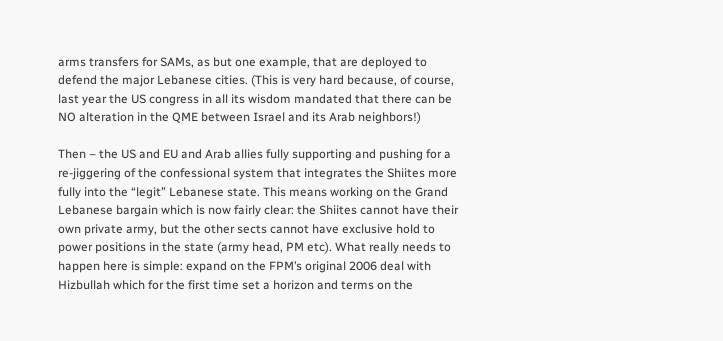arms transfers for SAMs, as but one example, that are deployed to defend the major Lebanese cities. (This is very hard because, of course, last year the US congress in all its wisdom mandated that there can be NO alteration in the QME between Israel and its Arab neighbors!)

Then – the US and EU and Arab allies fully supporting and pushing for a re-jiggering of the confessional system that integrates the Shiites more fully into the “legit” Lebanese state. This means working on the Grand Lebanese bargain which is now fairly clear: the Shiites cannot have their own private army, but the other sects cannot have exclusive hold to power positions in the state (army head, PM etc). What really needs to happen here is simple: expand on the FPM’s original 2006 deal with Hizbullah which for the first time set a horizon and terms on the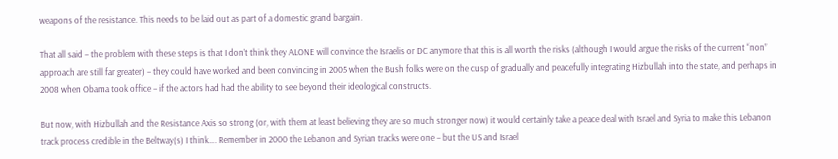weapons of the resistance. This needs to be laid out as part of a domestic grand bargain.

That all said – the problem with these steps is that I don’t think they ALONE will convince the Israelis or DC anymore that this is all worth the risks (although I would argue the risks of the current “non” approach are still far greater) – they could have worked and been convincing in 2005 when the Bush folks were on the cusp of gradually and peacefully integrating Hizbullah into the state, and perhaps in 2008 when Obama took office – if the actors had had the ability to see beyond their ideological constructs.

But now, with Hizbullah and the Resistance Axis so strong (or, with them at least believing they are so much stronger now) it would certainly take a peace deal with Israel and Syria to make this Lebanon track process credible in the Beltway(s) I think…. Remember in 2000 the Lebanon and Syrian tracks were one – but the US and Israel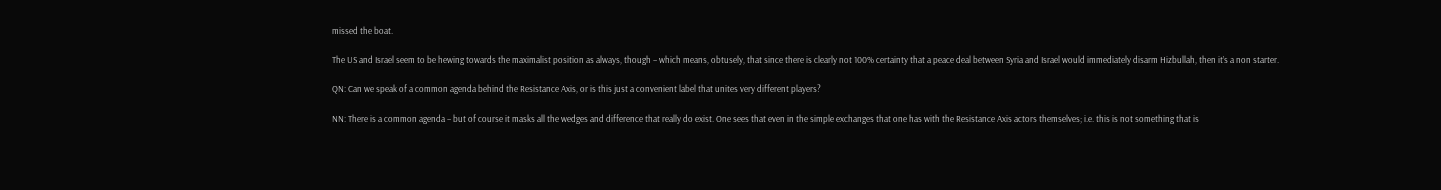missed the boat.

The US and Israel seem to be hewing towards the maximalist position as always, though – which means, obtusely, that since there is clearly not 100% certainty that a peace deal between Syria and Israel would immediately disarm Hizbullah, then it’s a non starter.

QN: Can we speak of a common agenda behind the Resistance Axis, or is this just a convenient label that unites very different players?

NN: There is a common agenda – but of course it masks all the wedges and difference that really do exist. One sees that even in the simple exchanges that one has with the Resistance Axis actors themselves; i.e. this is not something that is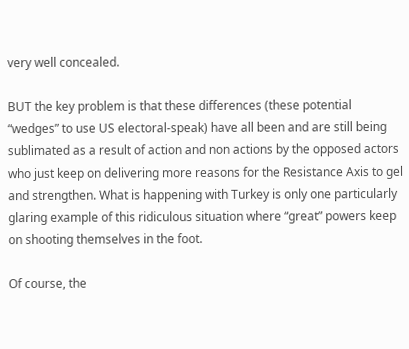very well concealed.

BUT the key problem is that these differences (these potential “wedges” to use US electoral-speak) have all been and are still being sublimated as a result of action and non actions by the opposed actors who just keep on delivering more reasons for the Resistance Axis to gel and strengthen. What is happening with Turkey is only one particularly glaring example of this ridiculous situation where “great” powers keep on shooting themselves in the foot.

Of course, the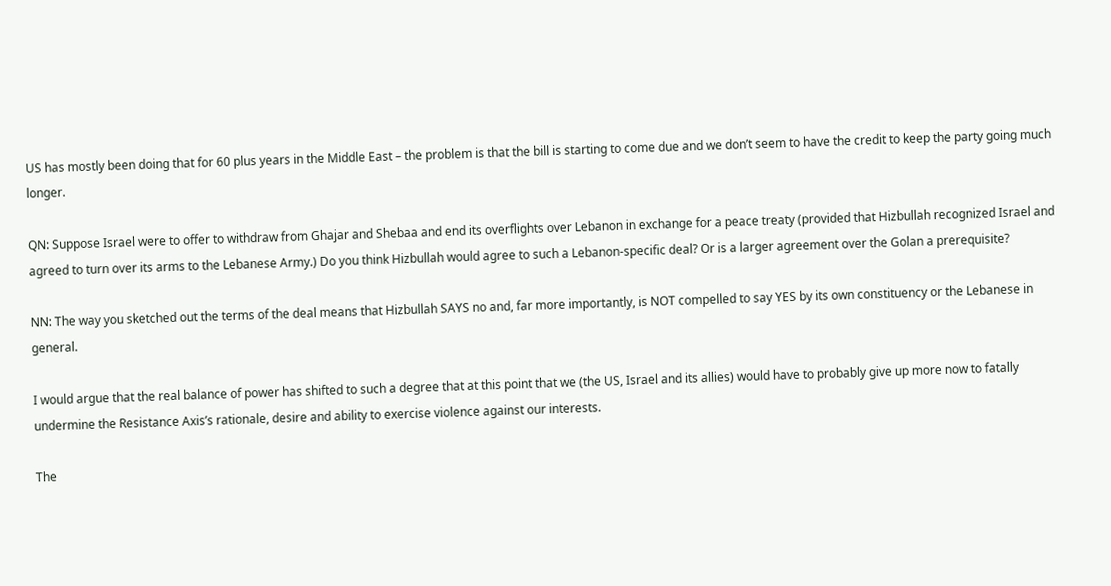US has mostly been doing that for 60 plus years in the Middle East – the problem is that the bill is starting to come due and we don’t seem to have the credit to keep the party going much longer.

QN: Suppose Israel were to offer to withdraw from Ghajar and Shebaa and end its overflights over Lebanon in exchange for a peace treaty (provided that Hizbullah recognized Israel and agreed to turn over its arms to the Lebanese Army.) Do you think Hizbullah would agree to such a Lebanon-specific deal? Or is a larger agreement over the Golan a prerequisite?

NN: The way you sketched out the terms of the deal means that Hizbullah SAYS no and, far more importantly, is NOT compelled to say YES by its own constituency or the Lebanese in general.

I would argue that the real balance of power has shifted to such a degree that at this point that we (the US, Israel and its allies) would have to probably give up more now to fatally undermine the Resistance Axis’s rationale, desire and ability to exercise violence against our interests.

The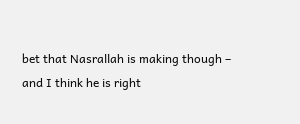bet that Nasrallah is making though – and I think he is right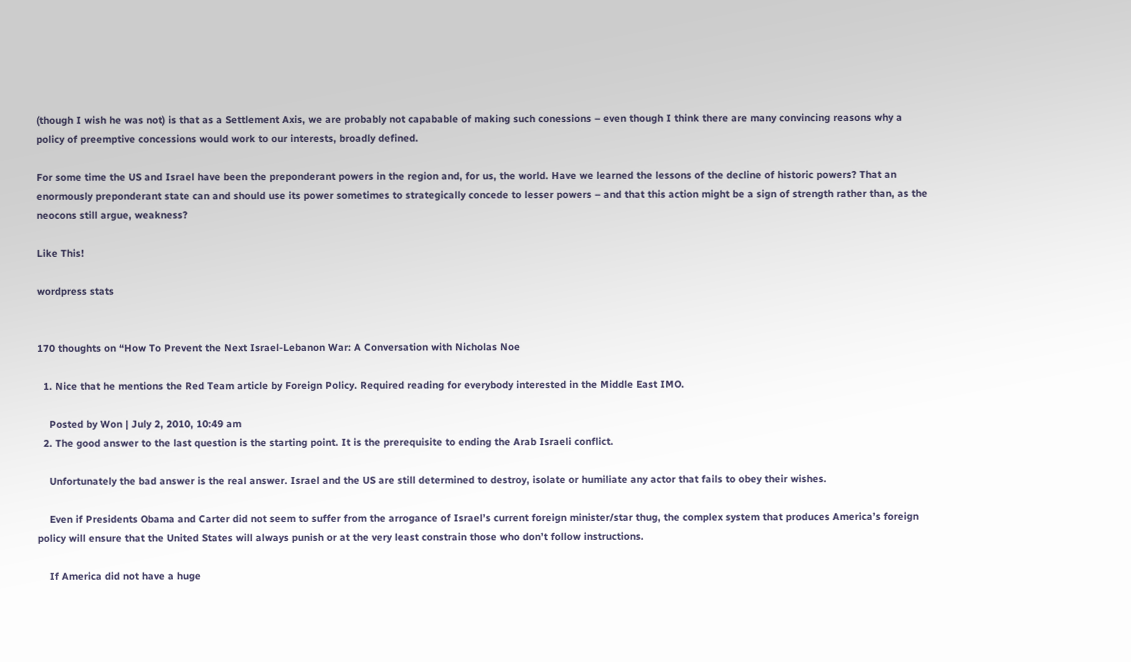(though I wish he was not) is that as a Settlement Axis, we are probably not capabable of making such conessions – even though I think there are many convincing reasons why a policy of preemptive concessions would work to our interests, broadly defined.

For some time the US and Israel have been the preponderant powers in the region and, for us, the world. Have we learned the lessons of the decline of historic powers? That an enormously preponderant state can and should use its power sometimes to strategically concede to lesser powers – and that this action might be a sign of strength rather than, as the neocons still argue, weakness?

Like This!

wordpress stats


170 thoughts on “How To Prevent the Next Israel-Lebanon War: A Conversation with Nicholas Noe

  1. Nice that he mentions the Red Team article by Foreign Policy. Required reading for everybody interested in the Middle East IMO.

    Posted by Won | July 2, 2010, 10:49 am
  2. The good answer to the last question is the starting point. It is the prerequisite to ending the Arab Israeli conflict.

    Unfortunately the bad answer is the real answer. Israel and the US are still determined to destroy, isolate or humiliate any actor that fails to obey their wishes.

    Even if Presidents Obama and Carter did not seem to suffer from the arrogance of Israel’s current foreign minister/star thug, the complex system that produces America’s foreign policy will ensure that the United States will always punish or at the very least constrain those who don’t follow instructions.

    If America did not have a huge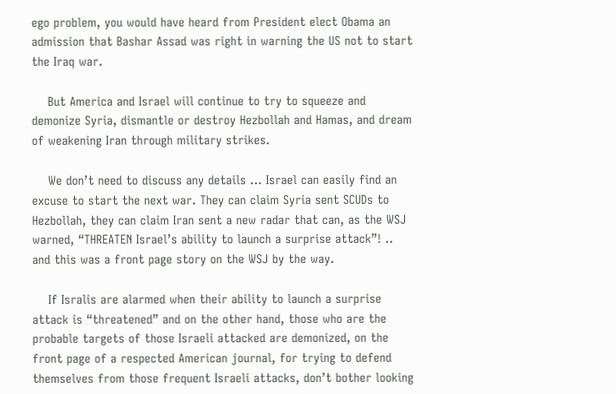ego problem, you would have heard from President elect Obama an admission that Bashar Assad was right in warning the US not to start the Iraq war.

    But America and Israel will continue to try to squeeze and demonize Syria, dismantle or destroy Hezbollah and Hamas, and dream of weakening Iran through military strikes.

    We don’t need to discuss any details … Israel can easily find an excuse to start the next war. They can claim Syria sent SCUDs to Hezbollah, they can claim Iran sent a new radar that can, as the WSJ warned, “THREATEN Israel’s ability to launch a surprise attack”! .. and this was a front page story on the WSJ by the way.

    If Isralis are alarmed when their ability to launch a surprise attack is “threatened” and on the other hand, those who are the probable targets of those Israeli attacked are demonized, on the front page of a respected American journal, for trying to defend themselves from those frequent Israeli attacks, don’t bother looking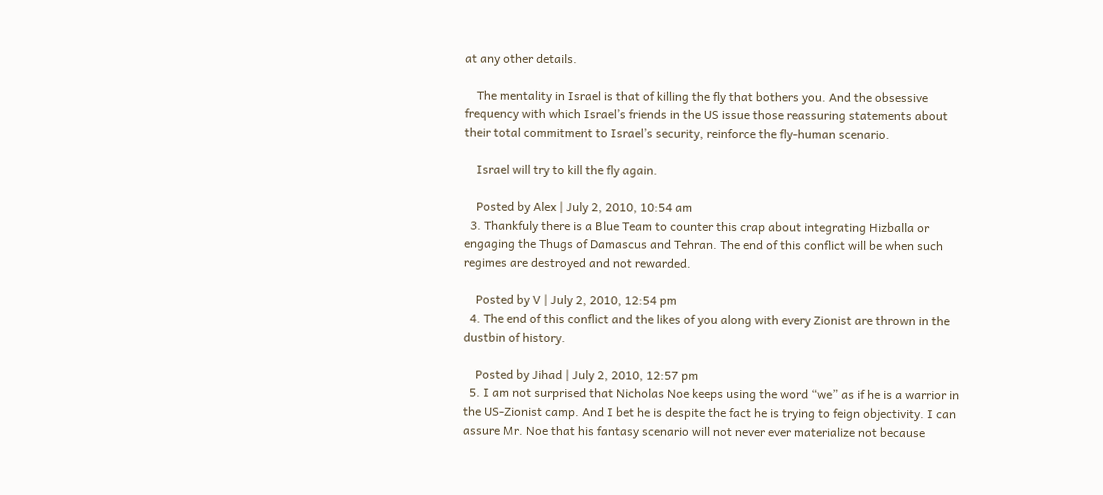at any other details.

    The mentality in Israel is that of killing the fly that bothers you. And the obsessive frequency with which Israel’s friends in the US issue those reassuring statements about their total commitment to Israel’s security, reinforce the fly-human scenario.

    Israel will try to kill the fly again.

    Posted by Alex | July 2, 2010, 10:54 am
  3. Thankfuly there is a Blue Team to counter this crap about integrating Hizballa or engaging the Thugs of Damascus and Tehran. The end of this conflict will be when such regimes are destroyed and not rewarded.

    Posted by V | July 2, 2010, 12:54 pm
  4. The end of this conflict and the likes of you along with every Zionist are thrown in the dustbin of history.

    Posted by Jihad | July 2, 2010, 12:57 pm
  5. I am not surprised that Nicholas Noe keeps using the word “we” as if he is a warrior in the US-Zionist camp. And I bet he is despite the fact he is trying to feign objectivity. I can assure Mr. Noe that his fantasy scenario will not never ever materialize not because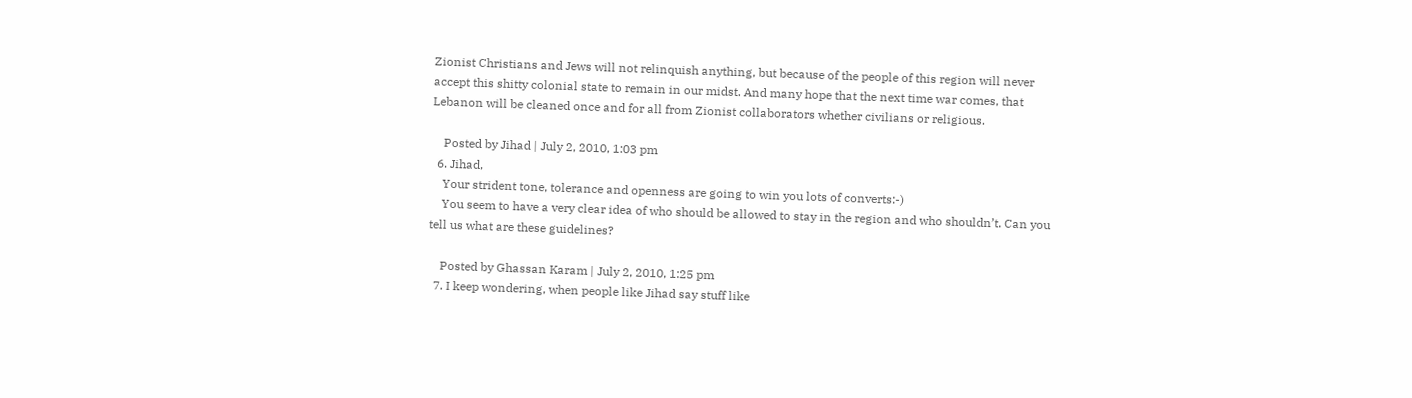Zionist Christians and Jews will not relinquish anything, but because of the people of this region will never accept this shitty colonial state to remain in our midst. And many hope that the next time war comes, that Lebanon will be cleaned once and for all from Zionist collaborators whether civilians or religious.

    Posted by Jihad | July 2, 2010, 1:03 pm
  6. Jihad,
    Your strident tone, tolerance and openness are going to win you lots of converts:-)
    You seem to have a very clear idea of who should be allowed to stay in the region and who shouldn’t. Can you tell us what are these guidelines?

    Posted by Ghassan Karam | July 2, 2010, 1:25 pm
  7. I keep wondering, when people like Jihad say stuff like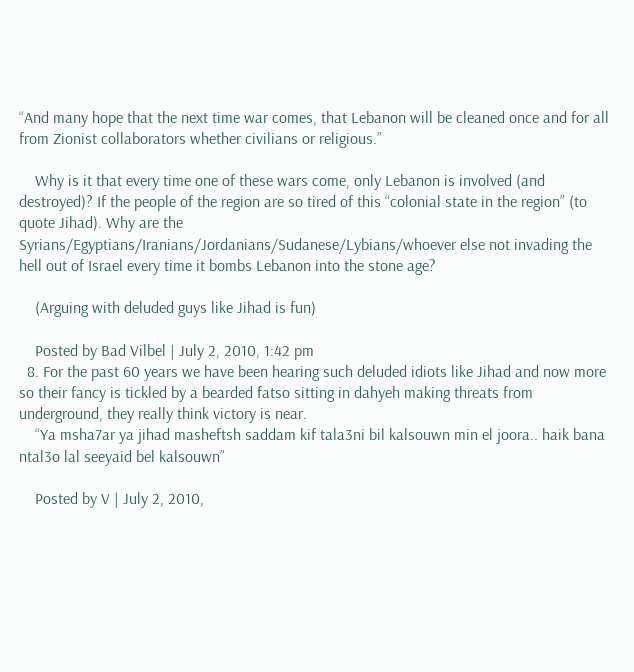“And many hope that the next time war comes, that Lebanon will be cleaned once and for all from Zionist collaborators whether civilians or religious.”

    Why is it that every time one of these wars come, only Lebanon is involved (and destroyed)? If the people of the region are so tired of this “colonial state in the region” (to quote Jihad). Why are the Syrians/Egyptians/Iranians/Jordanians/Sudanese/Lybians/whoever else not invading the hell out of Israel every time it bombs Lebanon into the stone age?

    (Arguing with deluded guys like Jihad is fun)

    Posted by Bad Vilbel | July 2, 2010, 1:42 pm
  8. For the past 60 years we have been hearing such deluded idiots like Jihad and now more so their fancy is tickled by a bearded fatso sitting in dahyeh making threats from underground, they really think victory is near.
    “Ya msha7ar ya jihad masheftsh saddam kif tala3ni bil kalsouwn min el joora.. haik bana ntal3o lal seeyaid bel kalsouwn”

    Posted by V | July 2, 2010,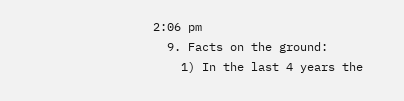2:06 pm
  9. Facts on the ground:
    1) In the last 4 years the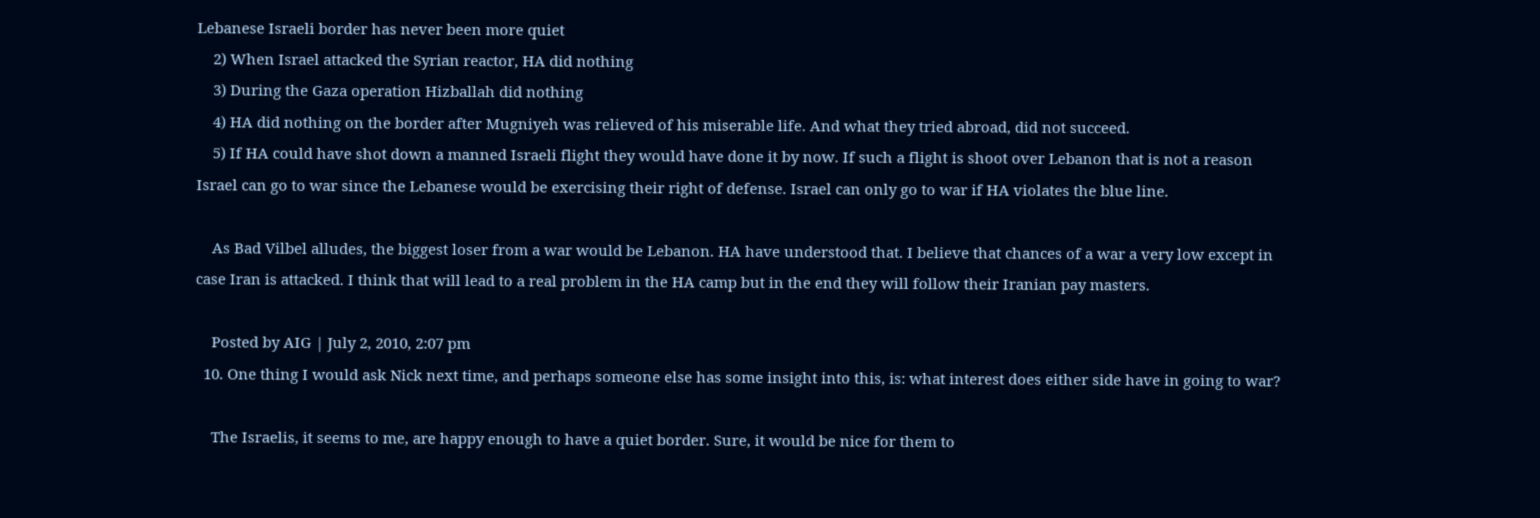Lebanese Israeli border has never been more quiet
    2) When Israel attacked the Syrian reactor, HA did nothing
    3) During the Gaza operation Hizballah did nothing
    4) HA did nothing on the border after Mugniyeh was relieved of his miserable life. And what they tried abroad, did not succeed.
    5) If HA could have shot down a manned Israeli flight they would have done it by now. If such a flight is shoot over Lebanon that is not a reason Israel can go to war since the Lebanese would be exercising their right of defense. Israel can only go to war if HA violates the blue line.

    As Bad Vilbel alludes, the biggest loser from a war would be Lebanon. HA have understood that. I believe that chances of a war a very low except in case Iran is attacked. I think that will lead to a real problem in the HA camp but in the end they will follow their Iranian pay masters.

    Posted by AIG | July 2, 2010, 2:07 pm
  10. One thing I would ask Nick next time, and perhaps someone else has some insight into this, is: what interest does either side have in going to war?

    The Israelis, it seems to me, are happy enough to have a quiet border. Sure, it would be nice for them to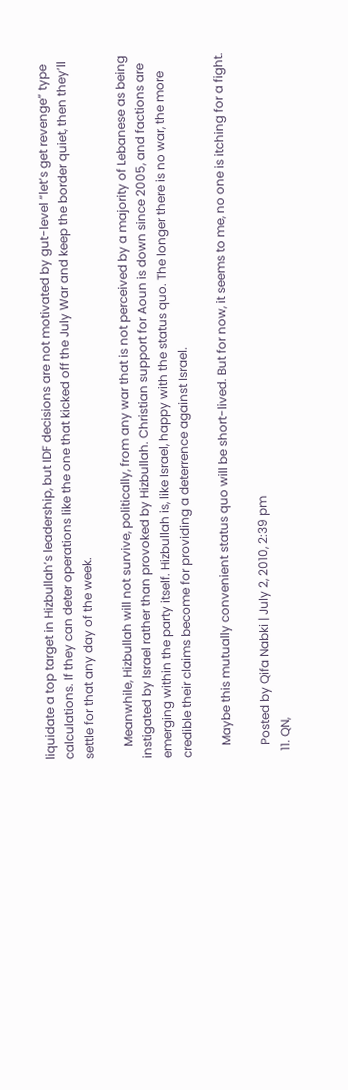liquidate a top target in Hizbullah’s leadership, but IDF decisions are not motivated by gut-level “let’s get revenge” type calculations. If they can deter operations like the one that kicked off the July War and keep the border quiet, then they’ll settle for that any day of the week.

    Meanwhile, Hizbullah will not survive, politically, from any war that is not perceived by a majority of Lebanese as being instigated by Israel rather than provoked by Hizbullah. Christian support for Aoun is down since 2005, and factions are emerging within the party itself. Hizbullah is, like Israel, happy with the status quo. The longer there is no war, the more credible their claims become for providing a deterrence against Israel.

    Maybe this mutually convenient status quo will be short-lived. But for now, it seems to me, no one is itching for a fight.

    Posted by Qifa Nabki | July 2, 2010, 2:39 pm
  11. QN,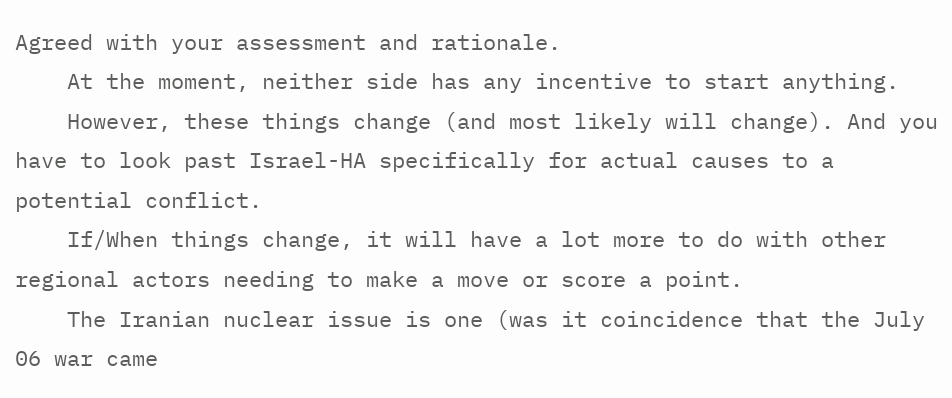Agreed with your assessment and rationale.
    At the moment, neither side has any incentive to start anything.
    However, these things change (and most likely will change). And you have to look past Israel-HA specifically for actual causes to a potential conflict.
    If/When things change, it will have a lot more to do with other regional actors needing to make a move or score a point.
    The Iranian nuclear issue is one (was it coincidence that the July 06 war came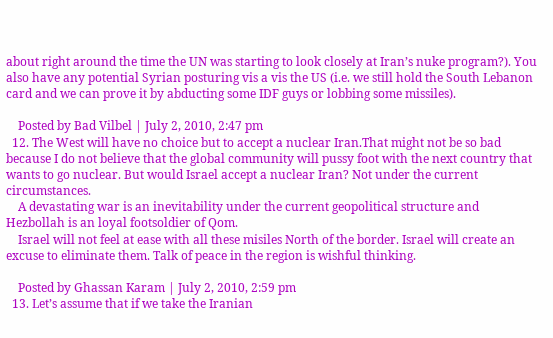about right around the time the UN was starting to look closely at Iran’s nuke program?). You also have any potential Syrian posturing vis a vis the US (i.e. we still hold the South Lebanon card and we can prove it by abducting some IDF guys or lobbing some missiles).

    Posted by Bad Vilbel | July 2, 2010, 2:47 pm
  12. The West will have no choice but to accept a nuclear Iran.That might not be so bad because I do not believe that the global community will pussy foot with the next country that wants to go nuclear. But would Israel accept a nuclear Iran? Not under the current circumstances.
    A devastating war is an inevitability under the current geopolitical structure and Hezbollah is an loyal footsoldier of Qom.
    Israel will not feel at ease with all these misiles North of the border. Israel will create an excuse to eliminate them. Talk of peace in the region is wishful thinking.

    Posted by Ghassan Karam | July 2, 2010, 2:59 pm
  13. Let’s assume that if we take the Iranian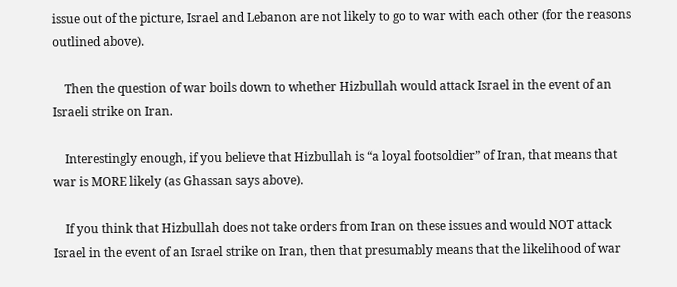issue out of the picture, Israel and Lebanon are not likely to go to war with each other (for the reasons outlined above).

    Then the question of war boils down to whether Hizbullah would attack Israel in the event of an Israeli strike on Iran.

    Interestingly enough, if you believe that Hizbullah is “a loyal footsoldier” of Iran, that means that war is MORE likely (as Ghassan says above).

    If you think that Hizbullah does not take orders from Iran on these issues and would NOT attack Israel in the event of an Israel strike on Iran, then that presumably means that the likelihood of war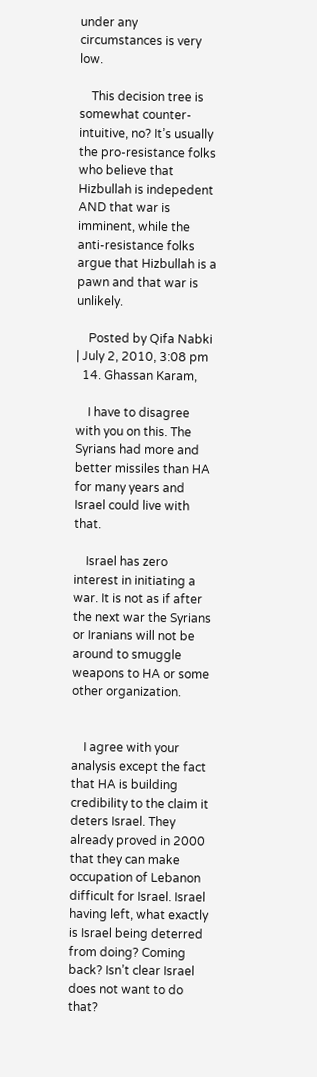under any circumstances is very low.

    This decision tree is somewhat counter-intuitive, no? It’s usually the pro-resistance folks who believe that Hizbullah is indepedent AND that war is imminent, while the anti-resistance folks argue that Hizbullah is a pawn and that war is unlikely.

    Posted by Qifa Nabki | July 2, 2010, 3:08 pm
  14. Ghassan Karam,

    I have to disagree with you on this. The Syrians had more and better missiles than HA for many years and Israel could live with that.

    Israel has zero interest in initiating a war. It is not as if after the next war the Syrians or Iranians will not be around to smuggle weapons to HA or some other organization.


    I agree with your analysis except the fact that HA is building credibility to the claim it deters Israel. They already proved in 2000 that they can make occupation of Lebanon difficult for Israel. Israel having left, what exactly is Israel being deterred from doing? Coming back? Isn’t clear Israel does not want to do that?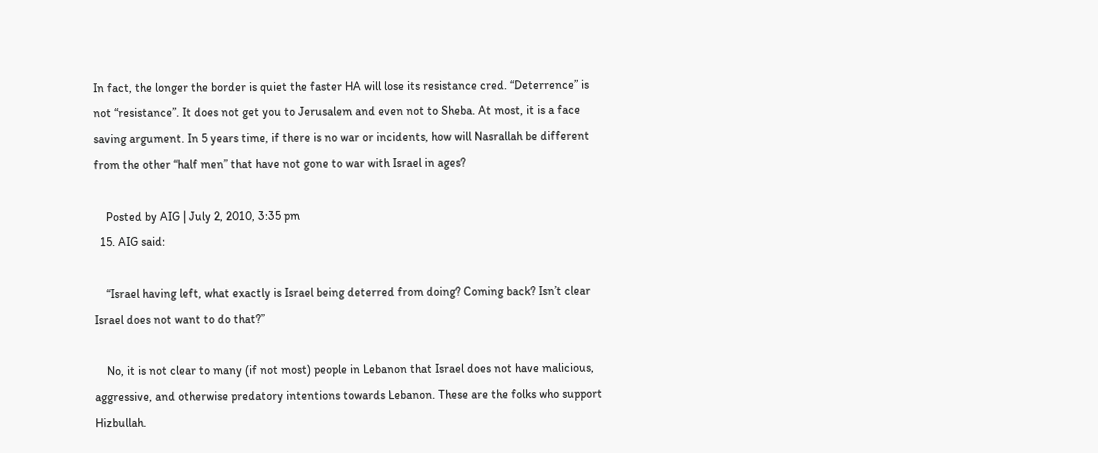In fact, the longer the border is quiet the faster HA will lose its resistance cred. “Deterrence” is not “resistance”. It does not get you to Jerusalem and even not to Sheba. At most, it is a face saving argument. In 5 years time, if there is no war or incidents, how will Nasrallah be different from the other “half men” that have not gone to war with Israel in ages?

    Posted by AIG | July 2, 2010, 3:35 pm
  15. AIG said:

    “Israel having left, what exactly is Israel being deterred from doing? Coming back? Isn’t clear Israel does not want to do that?”

    No, it is not clear to many (if not most) people in Lebanon that Israel does not have malicious, aggressive, and otherwise predatory intentions towards Lebanon. These are the folks who support Hizbullah.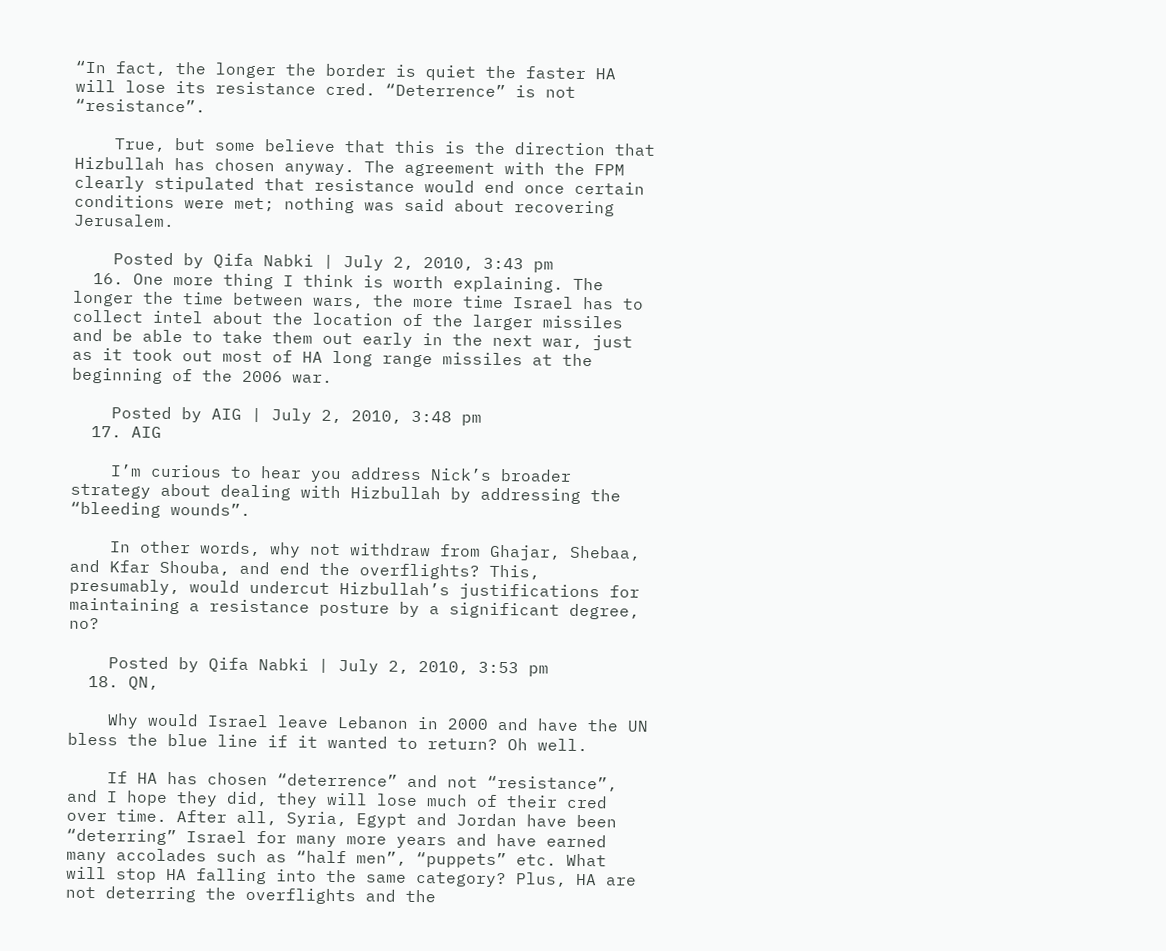“In fact, the longer the border is quiet the faster HA will lose its resistance cred. “Deterrence” is not “resistance”.

    True, but some believe that this is the direction that Hizbullah has chosen anyway. The agreement with the FPM clearly stipulated that resistance would end once certain conditions were met; nothing was said about recovering Jerusalem.

    Posted by Qifa Nabki | July 2, 2010, 3:43 pm
  16. One more thing I think is worth explaining. The longer the time between wars, the more time Israel has to collect intel about the location of the larger missiles and be able to take them out early in the next war, just as it took out most of HA long range missiles at the beginning of the 2006 war.

    Posted by AIG | July 2, 2010, 3:48 pm
  17. AIG

    I’m curious to hear you address Nick’s broader strategy about dealing with Hizbullah by addressing the “bleeding wounds”.

    In other words, why not withdraw from Ghajar, Shebaa, and Kfar Shouba, and end the overflights? This, presumably, would undercut Hizbullah’s justifications for maintaining a resistance posture by a significant degree, no?

    Posted by Qifa Nabki | July 2, 2010, 3:53 pm
  18. QN,

    Why would Israel leave Lebanon in 2000 and have the UN bless the blue line if it wanted to return? Oh well.

    If HA has chosen “deterrence” and not “resistance”, and I hope they did, they will lose much of their cred over time. After all, Syria, Egypt and Jordan have been “deterring” Israel for many more years and have earned many accolades such as “half men”, “puppets” etc. What will stop HA falling into the same category? Plus, HA are not deterring the overflights and the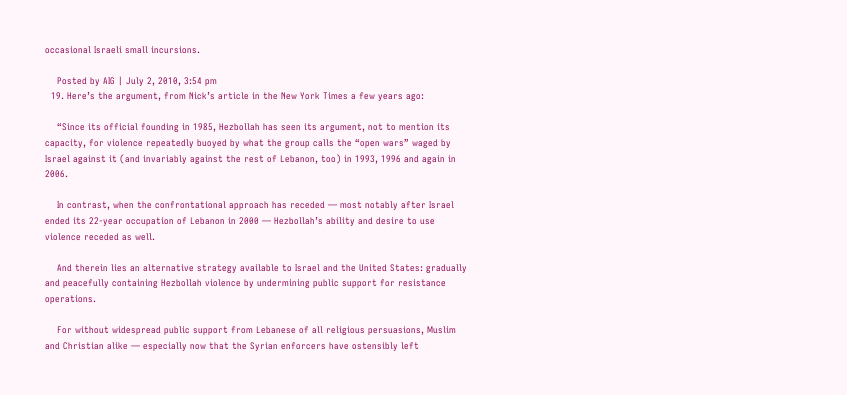occasional Israeli small incursions.

    Posted by AIG | July 2, 2010, 3:54 pm
  19. Here’s the argument, from Nick’s article in the New York Times a few years ago:

    “Since its official founding in 1985, Hezbollah has seen its argument, not to mention its capacity, for violence repeatedly buoyed by what the group calls the “open wars” waged by Israel against it (and invariably against the rest of Lebanon, too) in 1993, 1996 and again in 2006.

    In contrast, when the confrontational approach has receded — most notably after Israel ended its 22-year occupation of Lebanon in 2000 — Hezbollah’s ability and desire to use violence receded as well.

    And therein lies an alternative strategy available to Israel and the United States: gradually and peacefully containing Hezbollah violence by undermining public support for resistance operations.

    For without widespread public support from Lebanese of all religious persuasions, Muslim and Christian alike — especially now that the Syrian enforcers have ostensibly left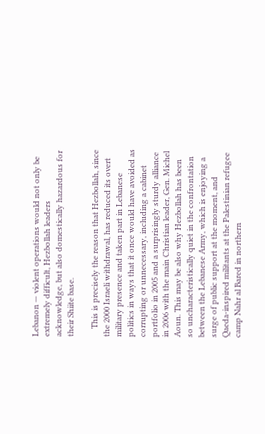Lebanon — violent operations would not only be extremely difficult, Hezbollah leaders acknowledge, but also domestically hazardous for their Shiite base.

    This is precisely the reason that Hezbollah, since the 2000 Israeli withdrawal, has reduced its overt military presence and taken part in Lebanese politics in ways that it once would have avoided as corrupting or unnecessary, including a cabinet portfolio in 2005 and a surprisingly sturdy alliance in 2006 with the main Christian leader, Gen. Michel Aoun. This may be also why Hezbollah has been so uncharacteristically quiet in the confrontation between the Lebanese Army, which is enjoying a surge of public support at the moment, and Qaeda-inspired militants at the Palestinian refugee camp Nahr al Bared in northern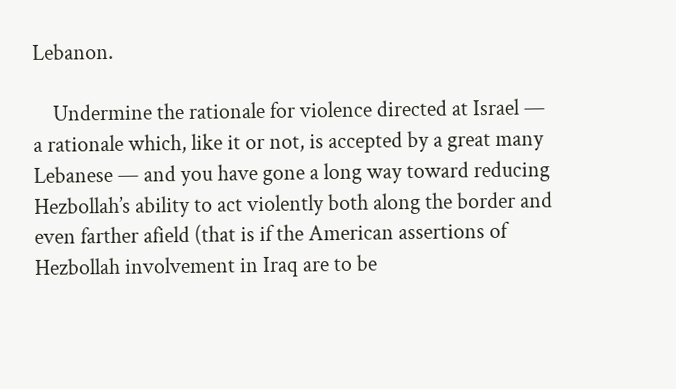Lebanon.

    Undermine the rationale for violence directed at Israel — a rationale which, like it or not, is accepted by a great many Lebanese — and you have gone a long way toward reducing Hezbollah’s ability to act violently both along the border and even farther afield (that is if the American assertions of Hezbollah involvement in Iraq are to be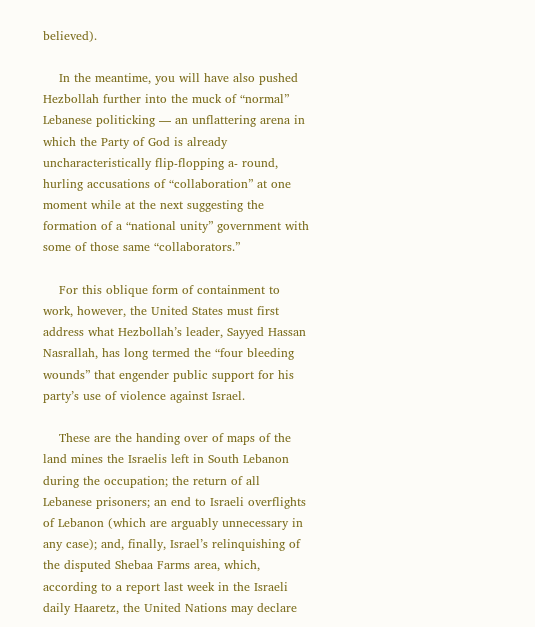believed).

    In the meantime, you will have also pushed Hezbollah further into the muck of “normal” Lebanese politicking — an unflattering arena in which the Party of God is already uncharacteristically flip-flopping a- round, hurling accusations of “collaboration” at one moment while at the next suggesting the formation of a “national unity” government with some of those same “collaborators.”

    For this oblique form of containment to work, however, the United States must first address what Hezbollah’s leader, Sayyed Hassan Nasrallah, has long termed the “four bleeding wounds” that engender public support for his party’s use of violence against Israel.

    These are the handing over of maps of the land mines the Israelis left in South Lebanon during the occupation; the return of all Lebanese prisoners; an end to Israeli overflights of Lebanon (which are arguably unnecessary in any case); and, finally, Israel’s relinquishing of the disputed Shebaa Farms area, which, according to a report last week in the Israeli daily Haaretz, the United Nations may declare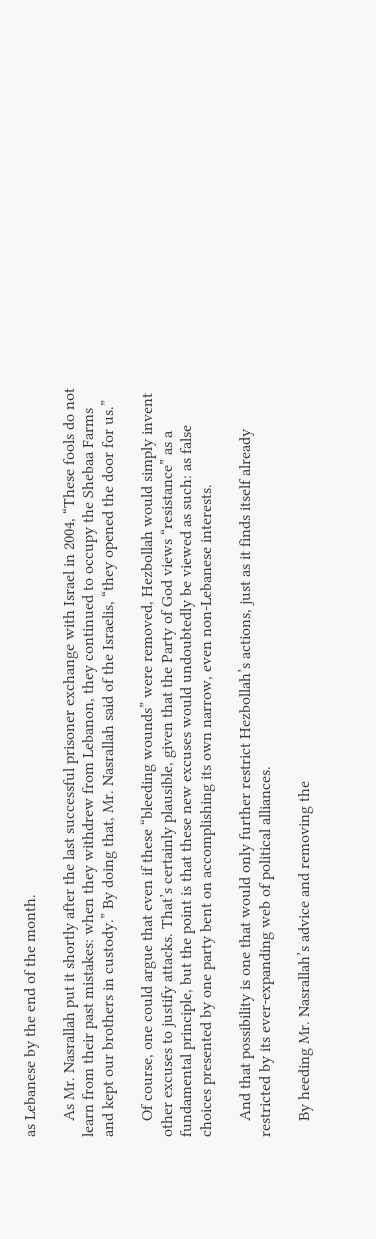as Lebanese by the end of the month.

    As Mr. Nasrallah put it shortly after the last successful prisoner exchange with Israel in 2004, “These fools do not learn from their past mistakes: when they withdrew from Lebanon, they continued to occupy the Shebaa Farms and kept our brothers in custody.” By doing that, Mr. Nasrallah said of the Israelis, “they opened the door for us.”

    Of course, one could argue that even if these “bleeding wounds” were removed, Hezbollah would simply invent other excuses to justify attacks. That’s certainly plausible, given that the Party of God views “resistance” as a fundamental principle, but the point is that these new excuses would undoubtedly be viewed as such: as false choices presented by one party bent on accomplishing its own narrow, even non-Lebanese interests.

    And that possibility is one that would only further restrict Hezbollah’s actions, just as it finds itself already restricted by its ever-expanding web of political alliances.

    By heeding Mr. Nasrallah’s advice and removing the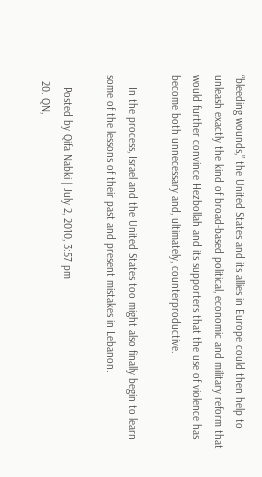“bleeding wounds,” the United States and its allies in Europe could then help to unleash exactly the kind of broad-based political, economic and military reform that would further convince Hezbollah and its supporters that the use of violence has become both unnecessary and, ultimately, counterproductive.

    In the process, Israel and the United States too might also finally begin to learn some of the lessons of their past and present mistakes in Lebanon.

    Posted by Qifa Nabki | July 2, 2010, 3:57 pm
  20. QN,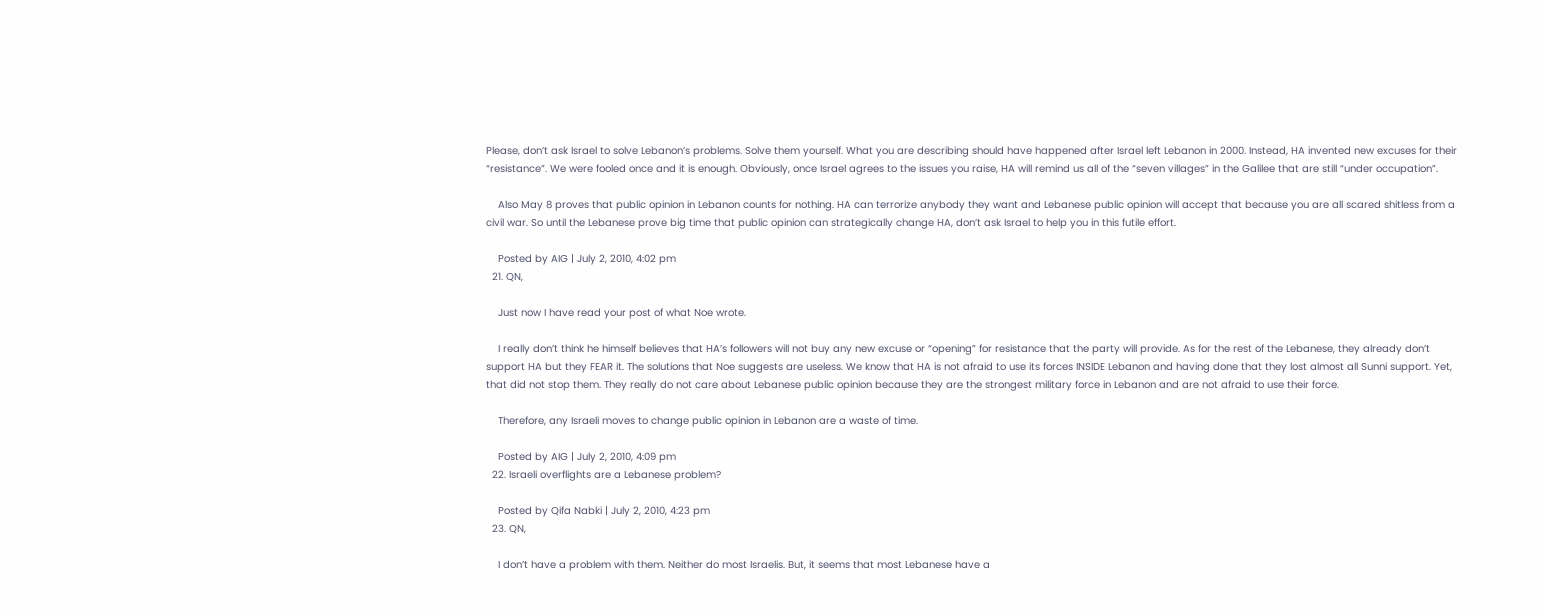Please, don’t ask Israel to solve Lebanon’s problems. Solve them yourself. What you are describing should have happened after Israel left Lebanon in 2000. Instead, HA invented new excuses for their “resistance”. We were fooled once and it is enough. Obviously, once Israel agrees to the issues you raise, HA will remind us all of the “seven villages” in the Galilee that are still “under occupation”.

    Also May 8 proves that public opinion in Lebanon counts for nothing. HA can terrorize anybody they want and Lebanese public opinion will accept that because you are all scared shitless from a civil war. So until the Lebanese prove big time that public opinion can strategically change HA, don’t ask Israel to help you in this futile effort.

    Posted by AIG | July 2, 2010, 4:02 pm
  21. QN,

    Just now I have read your post of what Noe wrote.

    I really don’t think he himself believes that HA’s followers will not buy any new excuse or “opening” for resistance that the party will provide. As for the rest of the Lebanese, they already don’t support HA but they FEAR it. The solutions that Noe suggests are useless. We know that HA is not afraid to use its forces INSIDE Lebanon and having done that they lost almost all Sunni support. Yet, that did not stop them. They really do not care about Lebanese public opinion because they are the strongest military force in Lebanon and are not afraid to use their force.

    Therefore, any Israeli moves to change public opinion in Lebanon are a waste of time.

    Posted by AIG | July 2, 2010, 4:09 pm
  22. Israeli overflights are a Lebanese problem?

    Posted by Qifa Nabki | July 2, 2010, 4:23 pm
  23. QN,

    I don’t have a problem with them. Neither do most Israelis. But, it seems that most Lebanese have a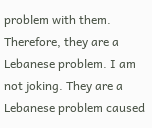problem with them. Therefore, they are a Lebanese problem. I am not joking. They are a Lebanese problem caused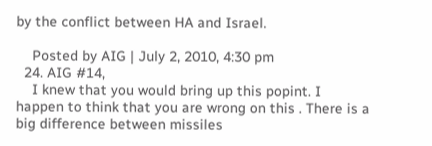by the conflict between HA and Israel.

    Posted by AIG | July 2, 2010, 4:30 pm
  24. AIG #14,
    I knew that you would bring up this popint. I happen to think that you are wrong on this . There is a big difference between missiles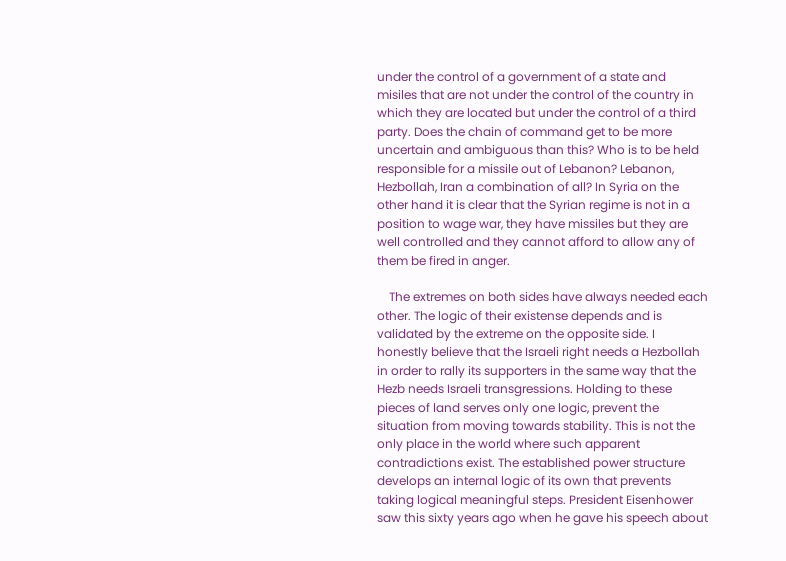under the control of a government of a state and misiles that are not under the control of the country in which they are located but under the control of a third party. Does the chain of command get to be more uncertain and ambiguous than this? Who is to be held responsible for a missile out of Lebanon? Lebanon, Hezbollah, Iran a combination of all? In Syria on the other hand it is clear that the Syrian regime is not in a position to wage war, they have missiles but they are well controlled and they cannot afford to allow any of them be fired in anger.

    The extremes on both sides have always needed each other. The logic of their existense depends and is validated by the extreme on the opposite side. I honestly believe that the Israeli right needs a Hezbollah in order to rally its supporters in the same way that the Hezb needs Israeli transgressions. Holding to these pieces of land serves only one logic, prevent the situation from moving towards stability. This is not the only place in the world where such apparent contradictions exist. The established power structure develops an internal logic of its own that prevents taking logical meaningful steps. President Eisenhower saw this sixty years ago when he gave his speech about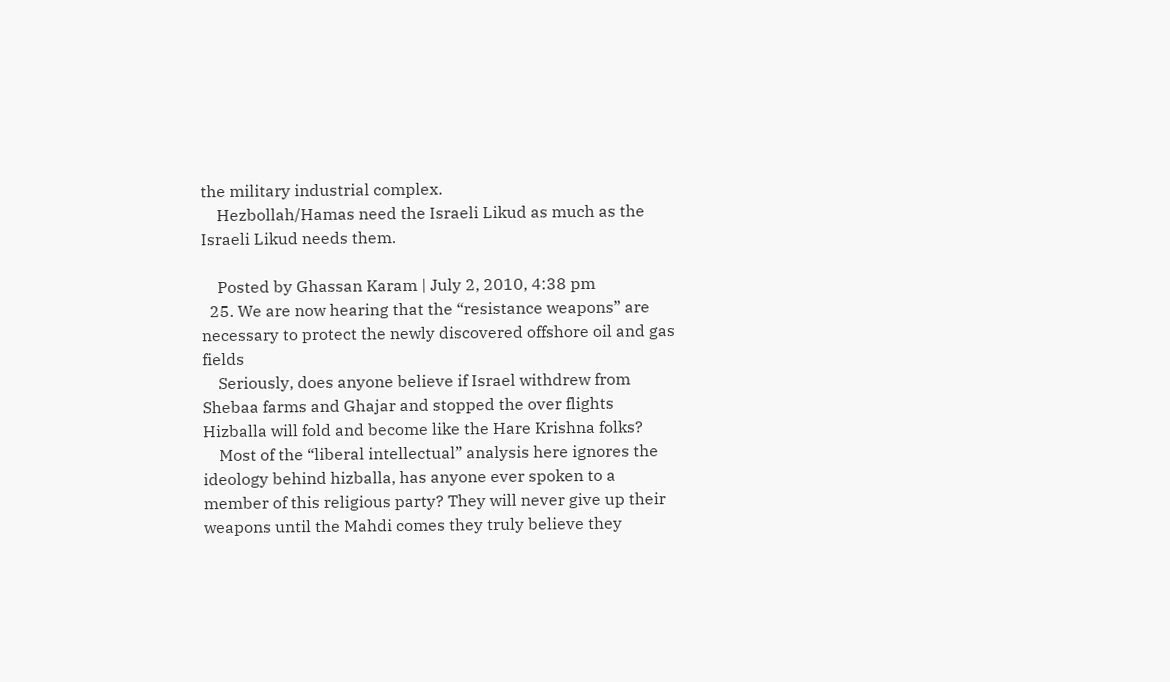the military industrial complex.
    Hezbollah/Hamas need the Israeli Likud as much as the Israeli Likud needs them.

    Posted by Ghassan Karam | July 2, 2010, 4:38 pm
  25. We are now hearing that the “resistance weapons” are necessary to protect the newly discovered offshore oil and gas fields
    Seriously, does anyone believe if Israel withdrew from Shebaa farms and Ghajar and stopped the over flights Hizballa will fold and become like the Hare Krishna folks?
    Most of the “liberal intellectual” analysis here ignores the ideology behind hizballa, has anyone ever spoken to a member of this religious party? They will never give up their weapons until the Mahdi comes they truly believe they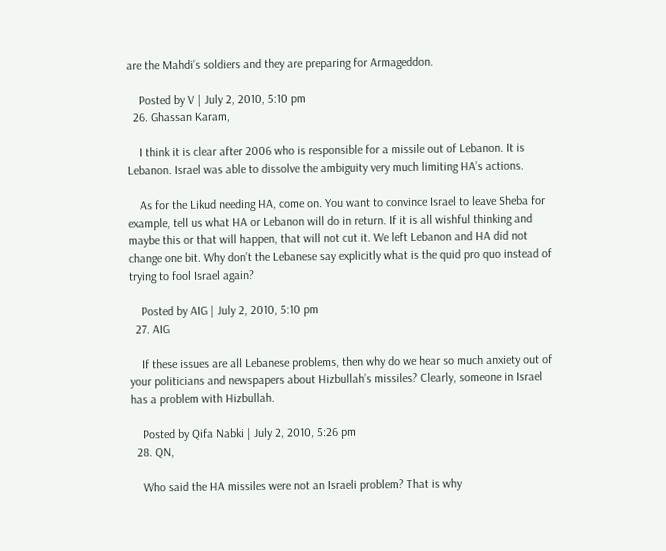are the Mahdi’s soldiers and they are preparing for Armageddon.

    Posted by V | July 2, 2010, 5:10 pm
  26. Ghassan Karam,

    I think it is clear after 2006 who is responsible for a missile out of Lebanon. It is Lebanon. Israel was able to dissolve the ambiguity very much limiting HA’s actions.

    As for the Likud needing HA, come on. You want to convince Israel to leave Sheba for example, tell us what HA or Lebanon will do in return. If it is all wishful thinking and maybe this or that will happen, that will not cut it. We left Lebanon and HA did not change one bit. Why don’t the Lebanese say explicitly what is the quid pro quo instead of trying to fool Israel again?

    Posted by AIG | July 2, 2010, 5:10 pm
  27. AIG

    If these issues are all Lebanese problems, then why do we hear so much anxiety out of your politicians and newspapers about Hizbullah’s missiles? Clearly, someone in Israel has a problem with Hizbullah.

    Posted by Qifa Nabki | July 2, 2010, 5:26 pm
  28. QN,

    Who said the HA missiles were not an Israeli problem? That is why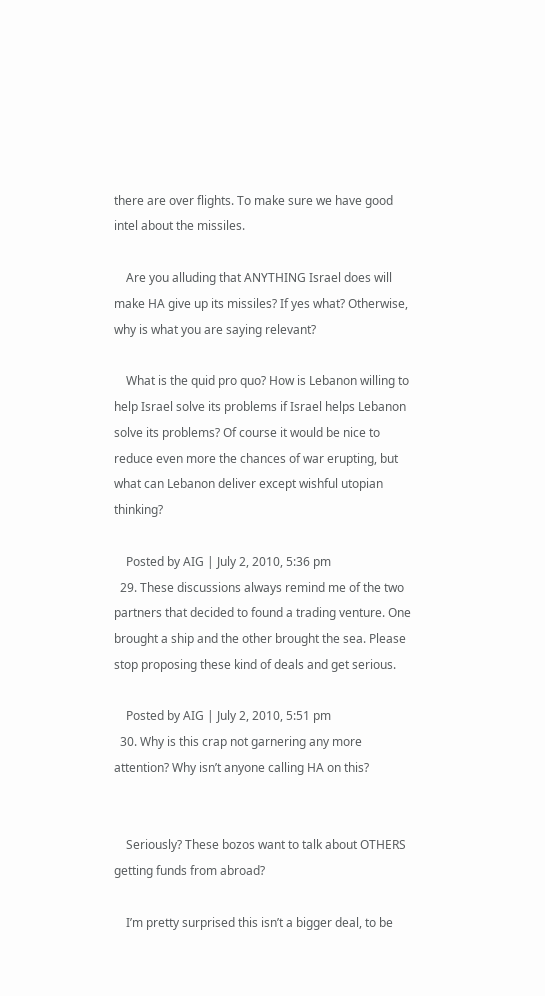there are over flights. To make sure we have good intel about the missiles.

    Are you alluding that ANYTHING Israel does will make HA give up its missiles? If yes what? Otherwise, why is what you are saying relevant?

    What is the quid pro quo? How is Lebanon willing to help Israel solve its problems if Israel helps Lebanon solve its problems? Of course it would be nice to reduce even more the chances of war erupting, but what can Lebanon deliver except wishful utopian thinking?

    Posted by AIG | July 2, 2010, 5:36 pm
  29. These discussions always remind me of the two partners that decided to found a trading venture. One brought a ship and the other brought the sea. Please stop proposing these kind of deals and get serious.

    Posted by AIG | July 2, 2010, 5:51 pm
  30. Why is this crap not garnering any more attention? Why isn’t anyone calling HA on this?


    Seriously? These bozos want to talk about OTHERS getting funds from abroad?

    I’m pretty surprised this isn’t a bigger deal, to be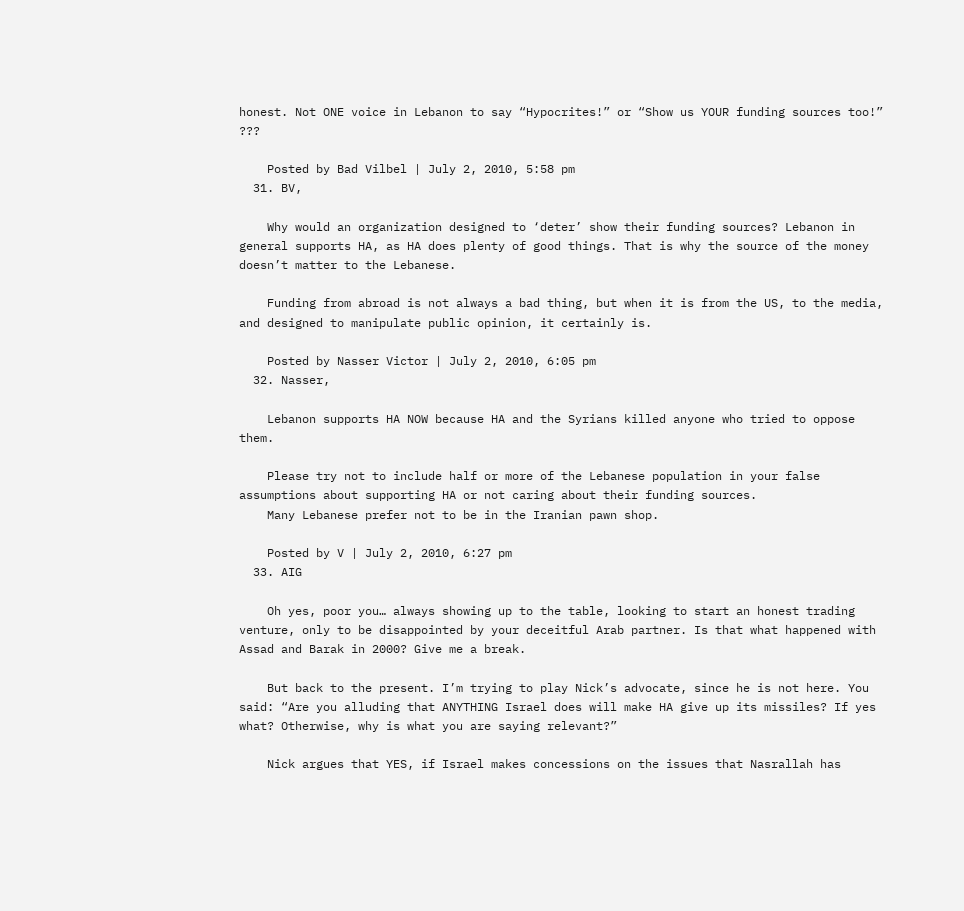honest. Not ONE voice in Lebanon to say “Hypocrites!” or “Show us YOUR funding sources too!” ???

    Posted by Bad Vilbel | July 2, 2010, 5:58 pm
  31. BV,

    Why would an organization designed to ‘deter’ show their funding sources? Lebanon in general supports HA, as HA does plenty of good things. That is why the source of the money doesn’t matter to the Lebanese.

    Funding from abroad is not always a bad thing, but when it is from the US, to the media, and designed to manipulate public opinion, it certainly is.

    Posted by Nasser Victor | July 2, 2010, 6:05 pm
  32. Nasser,

    Lebanon supports HA NOW because HA and the Syrians killed anyone who tried to oppose them.

    Please try not to include half or more of the Lebanese population in your false assumptions about supporting HA or not caring about their funding sources.
    Many Lebanese prefer not to be in the Iranian pawn shop.

    Posted by V | July 2, 2010, 6:27 pm
  33. AIG

    Oh yes, poor you… always showing up to the table, looking to start an honest trading venture, only to be disappointed by your deceitful Arab partner. Is that what happened with Assad and Barak in 2000? Give me a break.

    But back to the present. I’m trying to play Nick’s advocate, since he is not here. You said: “Are you alluding that ANYTHING Israel does will make HA give up its missiles? If yes what? Otherwise, why is what you are saying relevant?”

    Nick argues that YES, if Israel makes concessions on the issues that Nasrallah has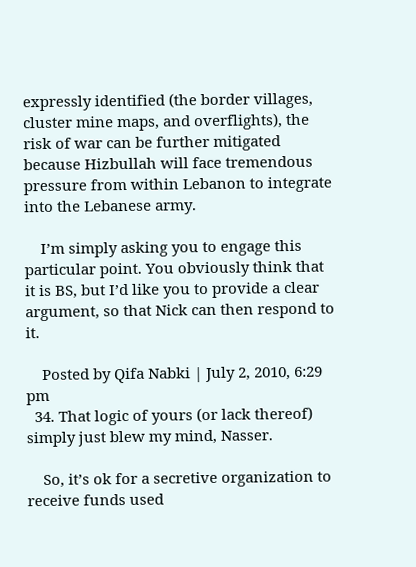expressly identified (the border villages, cluster mine maps, and overflights), the risk of war can be further mitigated because Hizbullah will face tremendous pressure from within Lebanon to integrate into the Lebanese army.

    I’m simply asking you to engage this particular point. You obviously think that it is BS, but I’d like you to provide a clear argument, so that Nick can then respond to it.

    Posted by Qifa Nabki | July 2, 2010, 6:29 pm
  34. That logic of yours (or lack thereof) simply just blew my mind, Nasser.

    So, it’s ok for a secretive organization to receive funds used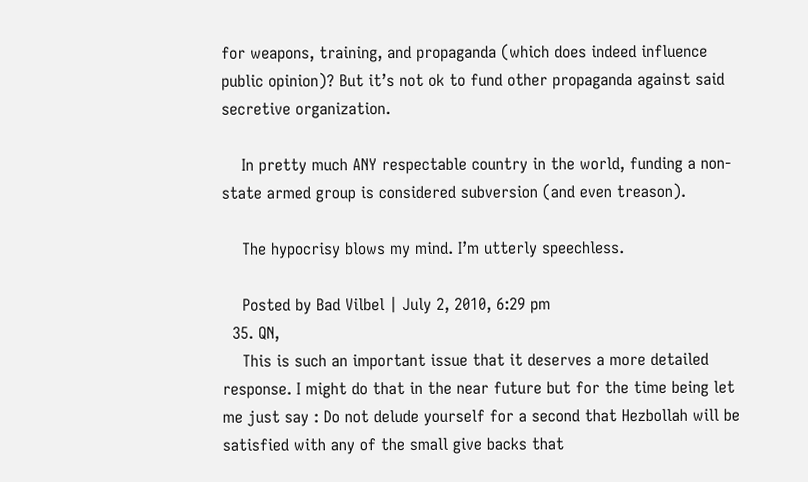for weapons, training, and propaganda (which does indeed influence public opinion)? But it’s not ok to fund other propaganda against said secretive organization.

    In pretty much ANY respectable country in the world, funding a non-state armed group is considered subversion (and even treason).

    The hypocrisy blows my mind. I’m utterly speechless.

    Posted by Bad Vilbel | July 2, 2010, 6:29 pm
  35. QN,
    This is such an important issue that it deserves a more detailed response. I might do that in the near future but for the time being let me just say : Do not delude yourself for a second that Hezbollah will be satisfied with any of the small give backs that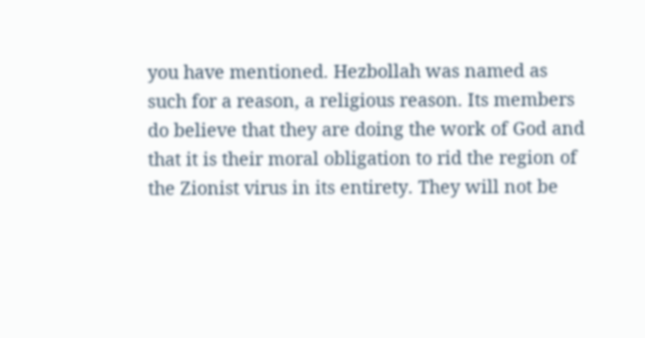you have mentioned. Hezbollah was named as such for a reason, a religious reason. Its members do believe that they are doing the work of God and that it is their moral obligation to rid the region of the Zionist virus in its entirety. They will not be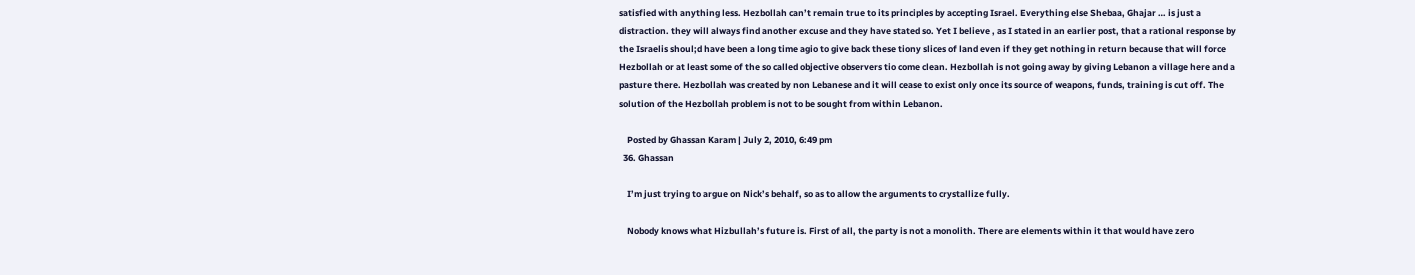satisfied with anything less. Hezbollah can’t remain true to its principles by accepting Israel. Everything else Shebaa, Ghajar … is just a distraction. they will always find another excuse and they have stated so. Yet I believe , as I stated in an earlier post, that a rational response by the Israelis shoul;d have been a long time agio to give back these tiony slices of land even if they get nothing in return because that will force Hezbollah or at least some of the so called objective observers tio come clean. Hezbollah is not going away by giving Lebanon a village here and a pasture there. Hezbollah was created by non Lebanese and it will cease to exist only once its source of weapons, funds, training is cut off. The solution of the Hezbollah problem is not to be sought from within Lebanon.

    Posted by Ghassan Karam | July 2, 2010, 6:49 pm
  36. Ghassan

    I’m just trying to argue on Nick’s behalf, so as to allow the arguments to crystallize fully.

    Nobody knows what Hizbullah’s future is. First of all, the party is not a monolith. There are elements within it that would have zero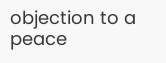objection to a peace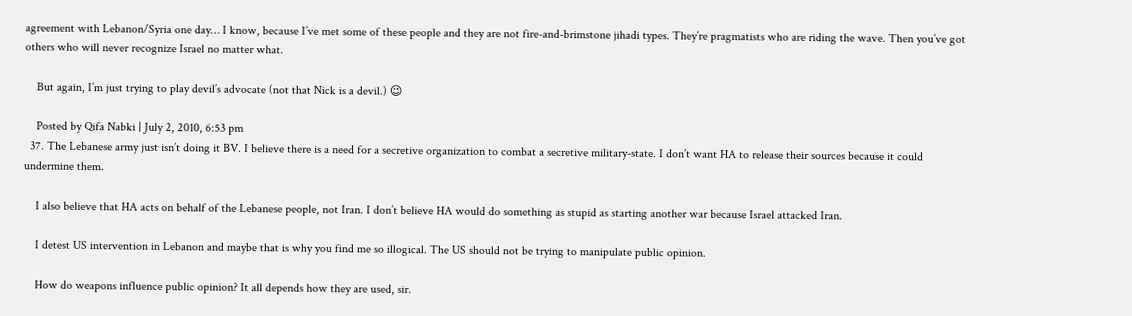agreement with Lebanon/Syria one day… I know, because I’ve met some of these people and they are not fire-and-brimstone jihadi types. They’re pragmatists who are riding the wave. Then you’ve got others who will never recognize Israel no matter what.

    But again, I’m just trying to play devil’s advocate (not that Nick is a devil.) 😉

    Posted by Qifa Nabki | July 2, 2010, 6:53 pm
  37. The Lebanese army just isn’t doing it BV. I believe there is a need for a secretive organization to combat a secretive military-state. I don’t want HA to release their sources because it could undermine them.

    I also believe that HA acts on behalf of the Lebanese people, not Iran. I don’t believe HA would do something as stupid as starting another war because Israel attacked Iran.

    I detest US intervention in Lebanon and maybe that is why you find me so illogical. The US should not be trying to manipulate public opinion.

    How do weapons influence public opinion? It all depends how they are used, sir.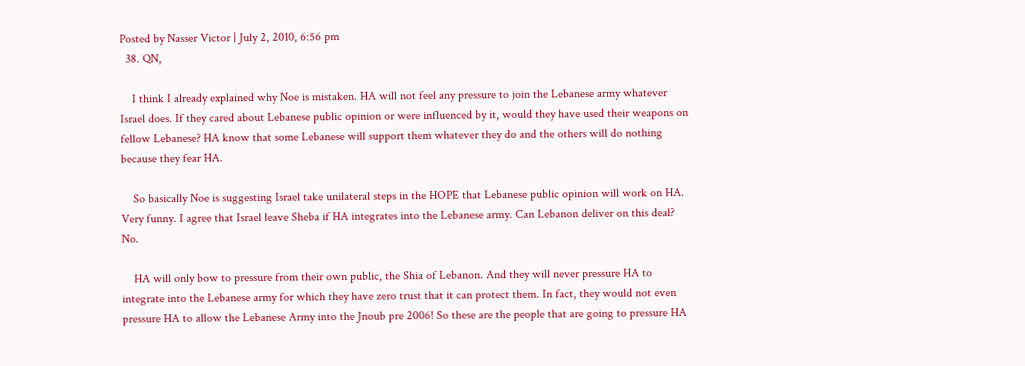Posted by Nasser Victor | July 2, 2010, 6:56 pm
  38. QN,

    I think I already explained why Noe is mistaken. HA will not feel any pressure to join the Lebanese army whatever Israel does. If they cared about Lebanese public opinion or were influenced by it, would they have used their weapons on fellow Lebanese? HA know that some Lebanese will support them whatever they do and the others will do nothing because they fear HA.

    So basically Noe is suggesting Israel take unilateral steps in the HOPE that Lebanese public opinion will work on HA. Very funny. I agree that Israel leave Sheba if HA integrates into the Lebanese army. Can Lebanon deliver on this deal? No.

    HA will only bow to pressure from their own public, the Shia of Lebanon. And they will never pressure HA to integrate into the Lebanese army for which they have zero trust that it can protect them. In fact, they would not even pressure HA to allow the Lebanese Army into the Jnoub pre 2006! So these are the people that are going to pressure HA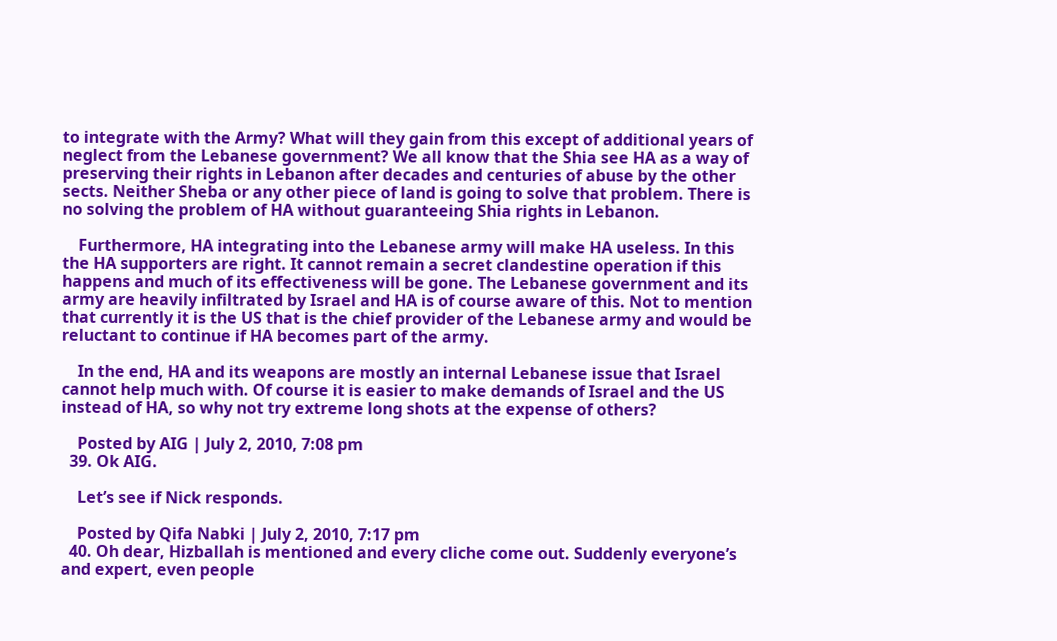to integrate with the Army? What will they gain from this except of additional years of neglect from the Lebanese government? We all know that the Shia see HA as a way of preserving their rights in Lebanon after decades and centuries of abuse by the other sects. Neither Sheba or any other piece of land is going to solve that problem. There is no solving the problem of HA without guaranteeing Shia rights in Lebanon.

    Furthermore, HA integrating into the Lebanese army will make HA useless. In this the HA supporters are right. It cannot remain a secret clandestine operation if this happens and much of its effectiveness will be gone. The Lebanese government and its army are heavily infiltrated by Israel and HA is of course aware of this. Not to mention that currently it is the US that is the chief provider of the Lebanese army and would be reluctant to continue if HA becomes part of the army.

    In the end, HA and its weapons are mostly an internal Lebanese issue that Israel cannot help much with. Of course it is easier to make demands of Israel and the US instead of HA, so why not try extreme long shots at the expense of others?

    Posted by AIG | July 2, 2010, 7:08 pm
  39. Ok AIG.

    Let’s see if Nick responds.

    Posted by Qifa Nabki | July 2, 2010, 7:17 pm
  40. Oh dear, Hizballah is mentioned and every cliche come out. Suddenly everyone’s and expert, even people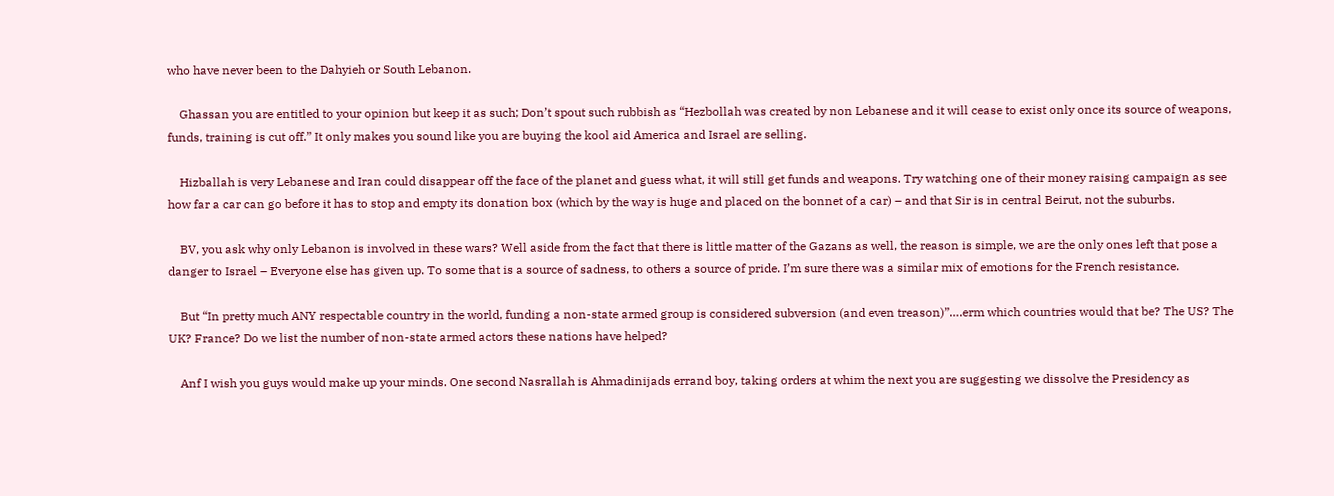who have never been to the Dahyieh or South Lebanon.

    Ghassan you are entitled to your opinion but keep it as such; Don’t spout such rubbish as “Hezbollah was created by non Lebanese and it will cease to exist only once its source of weapons, funds, training is cut off.” It only makes you sound like you are buying the kool aid America and Israel are selling.

    Hizballah is very Lebanese and Iran could disappear off the face of the planet and guess what, it will still get funds and weapons. Try watching one of their money raising campaign as see how far a car can go before it has to stop and empty its donation box (which by the way is huge and placed on the bonnet of a car) – and that Sir is in central Beirut, not the suburbs.

    BV, you ask why only Lebanon is involved in these wars? Well aside from the fact that there is little matter of the Gazans as well, the reason is simple, we are the only ones left that pose a danger to Israel – Everyone else has given up. To some that is a source of sadness, to others a source of pride. I’m sure there was a similar mix of emotions for the French resistance.

    But “In pretty much ANY respectable country in the world, funding a non-state armed group is considered subversion (and even treason)”….erm which countries would that be? The US? The UK? France? Do we list the number of non-state armed actors these nations have helped?

    Anf I wish you guys would make up your minds. One second Nasrallah is Ahmadinijads errand boy, taking orders at whim the next you are suggesting we dissolve the Presidency as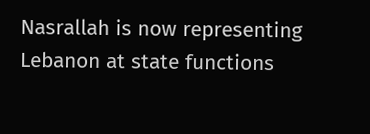Nasrallah is now representing Lebanon at state functions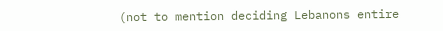(not to mention deciding Lebanons entire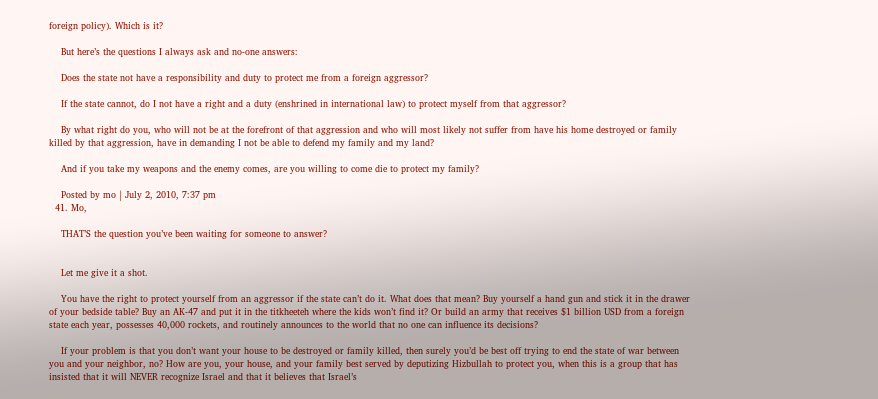foreign policy). Which is it?

    But here’s the questions I always ask and no-one answers:

    Does the state not have a responsibility and duty to protect me from a foreign aggressor?

    If the state cannot, do I not have a right and a duty (enshrined in international law) to protect myself from that aggressor?

    By what right do you, who will not be at the forefront of that aggression and who will most likely not suffer from have his home destroyed or family killed by that aggression, have in demanding I not be able to defend my family and my land?

    And if you take my weapons and the enemy comes, are you willing to come die to protect my family?

    Posted by mo | July 2, 2010, 7:37 pm
  41. Mo,

    THAT’S the question you’ve been waiting for someone to answer?


    Let me give it a shot.

    You have the right to protect yourself from an aggressor if the state can’t do it. What does that mean? Buy yourself a hand gun and stick it in the drawer of your bedside table? Buy an AK-47 and put it in the titkheeteh where the kids won’t find it? Or build an army that receives $1 billion USD from a foreign state each year, possesses 40,000 rockets, and routinely announces to the world that no one can influence its decisions?

    If your problem is that you don’t want your house to be destroyed or family killed, then surely you’d be best off trying to end the state of war between you and your neighbor, no? How are you, your house, and your family best served by deputizing Hizbullah to protect you, when this is a group that has insisted that it will NEVER recognize Israel and that it believes that Israel’s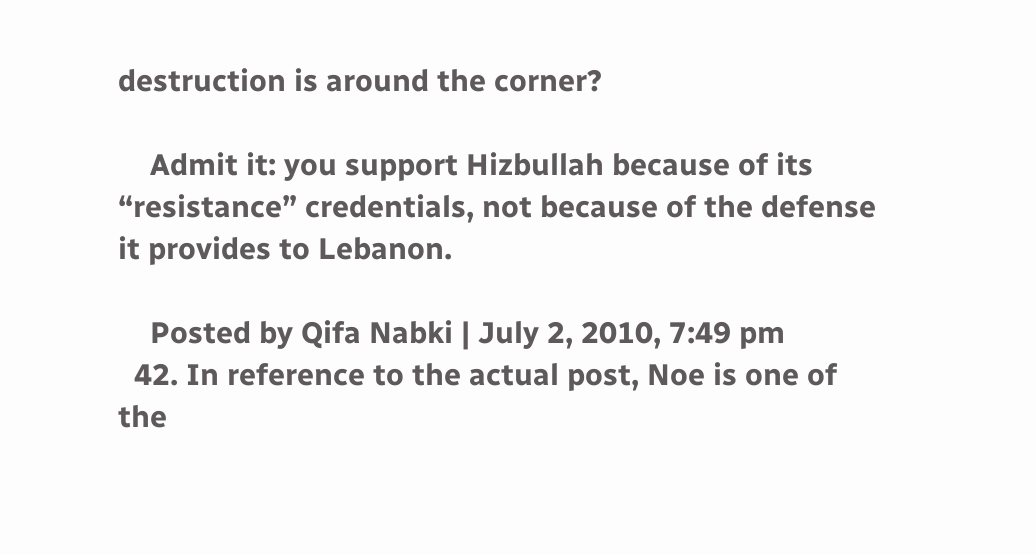destruction is around the corner?

    Admit it: you support Hizbullah because of its “resistance” credentials, not because of the defense it provides to Lebanon.

    Posted by Qifa Nabki | July 2, 2010, 7:49 pm
  42. In reference to the actual post, Noe is one of the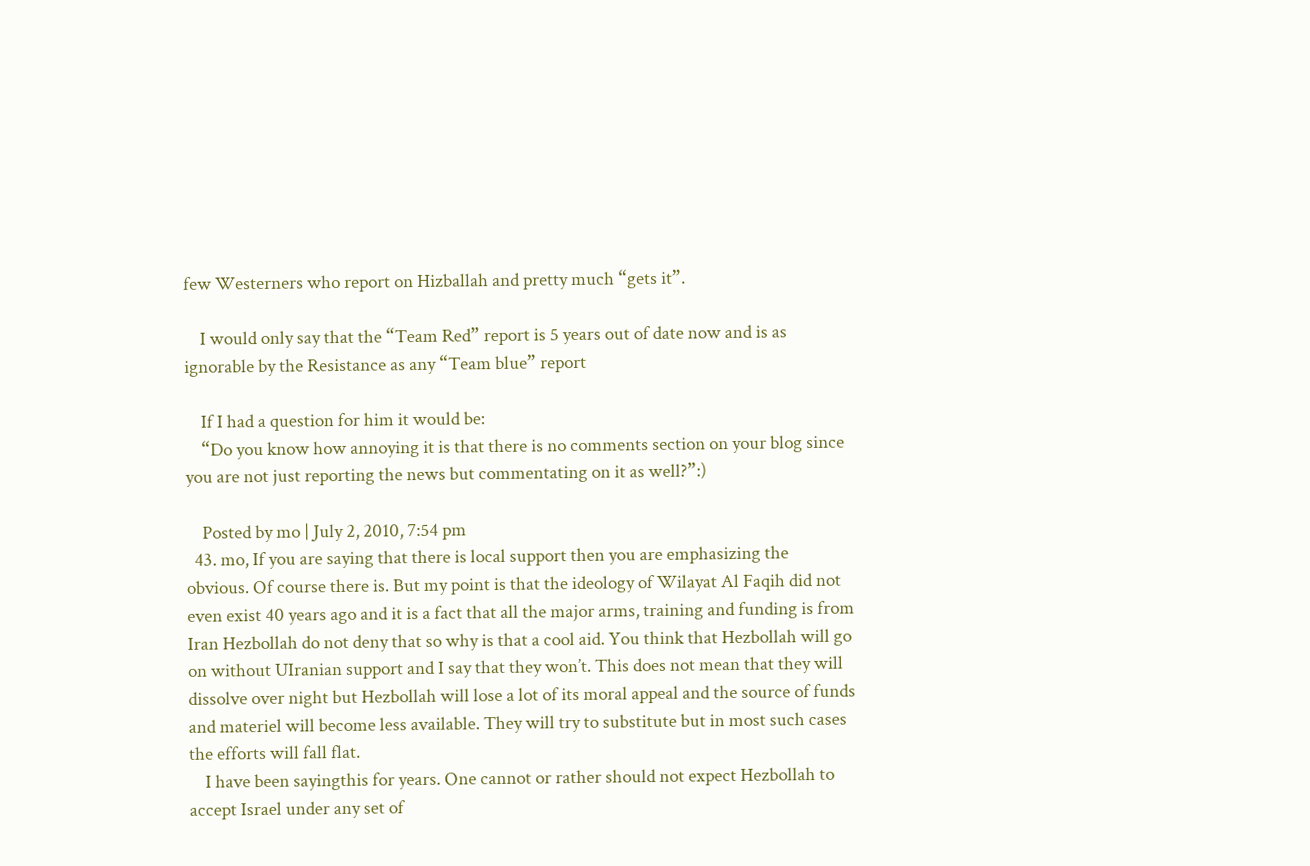few Westerners who report on Hizballah and pretty much “gets it”.

    I would only say that the “Team Red” report is 5 years out of date now and is as ignorable by the Resistance as any “Team blue” report

    If I had a question for him it would be:
    “Do you know how annoying it is that there is no comments section on your blog since you are not just reporting the news but commentating on it as well?”:)

    Posted by mo | July 2, 2010, 7:54 pm
  43. mo, If you are saying that there is local support then you are emphasizing the obvious. Of course there is. But my point is that the ideology of Wilayat Al Faqih did not even exist 40 years ago and it is a fact that all the major arms, training and funding is from Iran Hezbollah do not deny that so why is that a cool aid. You think that Hezbollah will go on without UIranian support and I say that they won’t. This does not mean that they will dissolve over night but Hezbollah will lose a lot of its moral appeal and the source of funds and materiel will become less available. They will try to substitute but in most such cases the efforts will fall flat.
    I have been sayingthis for years. One cannot or rather should not expect Hezbollah to accept Israel under any set of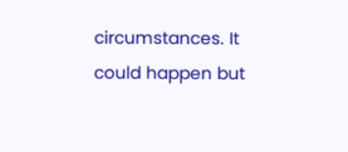circumstances. It could happen but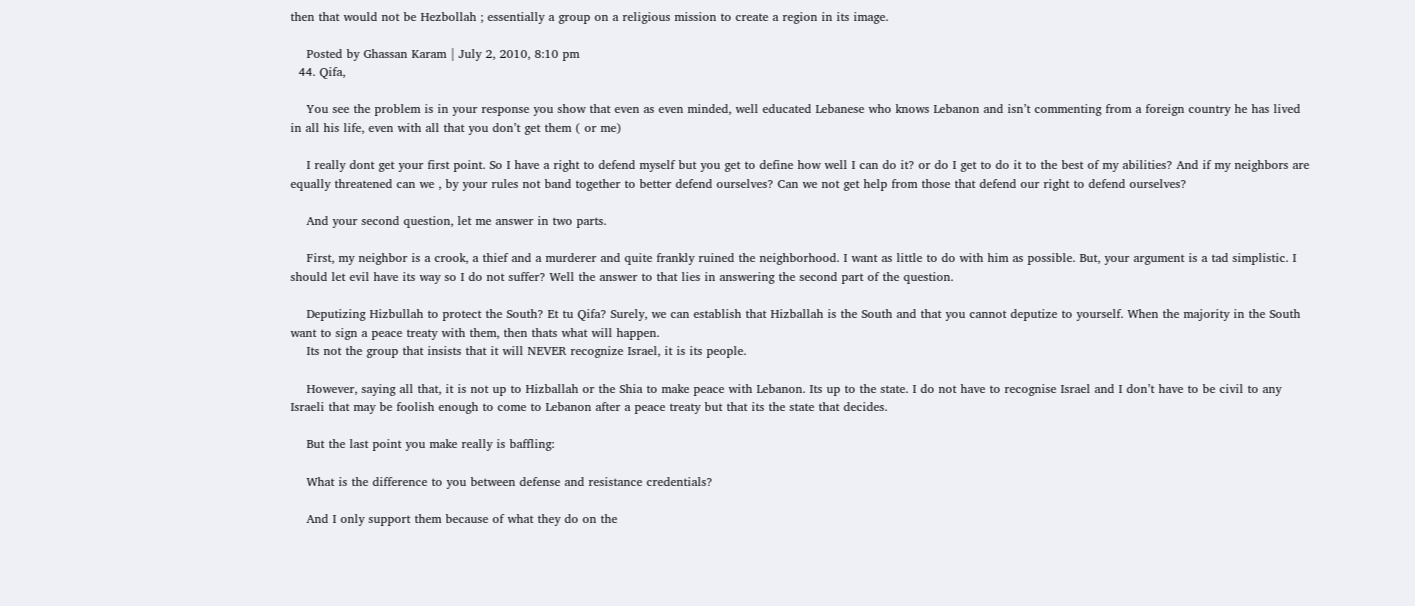then that would not be Hezbollah ; essentially a group on a religious mission to create a region in its image.

    Posted by Ghassan Karam | July 2, 2010, 8:10 pm
  44. Qifa,

    You see the problem is in your response you show that even as even minded, well educated Lebanese who knows Lebanon and isn’t commenting from a foreign country he has lived in all his life, even with all that you don’t get them ( or me)

    I really dont get your first point. So I have a right to defend myself but you get to define how well I can do it? or do I get to do it to the best of my abilities? And if my neighbors are equally threatened can we , by your rules not band together to better defend ourselves? Can we not get help from those that defend our right to defend ourselves?

    And your second question, let me answer in two parts.

    First, my neighbor is a crook, a thief and a murderer and quite frankly ruined the neighborhood. I want as little to do with him as possible. But, your argument is a tad simplistic. I should let evil have its way so I do not suffer? Well the answer to that lies in answering the second part of the question.

    Deputizing Hizbullah to protect the South? Et tu Qifa? Surely, we can establish that Hizballah is the South and that you cannot deputize to yourself. When the majority in the South want to sign a peace treaty with them, then thats what will happen.
    Its not the group that insists that it will NEVER recognize Israel, it is its people.

    However, saying all that, it is not up to Hizballah or the Shia to make peace with Lebanon. Its up to the state. I do not have to recognise Israel and I don’t have to be civil to any Israeli that may be foolish enough to come to Lebanon after a peace treaty but that its the state that decides.

    But the last point you make really is baffling:

    What is the difference to you between defense and resistance credentials?

    And I only support them because of what they do on the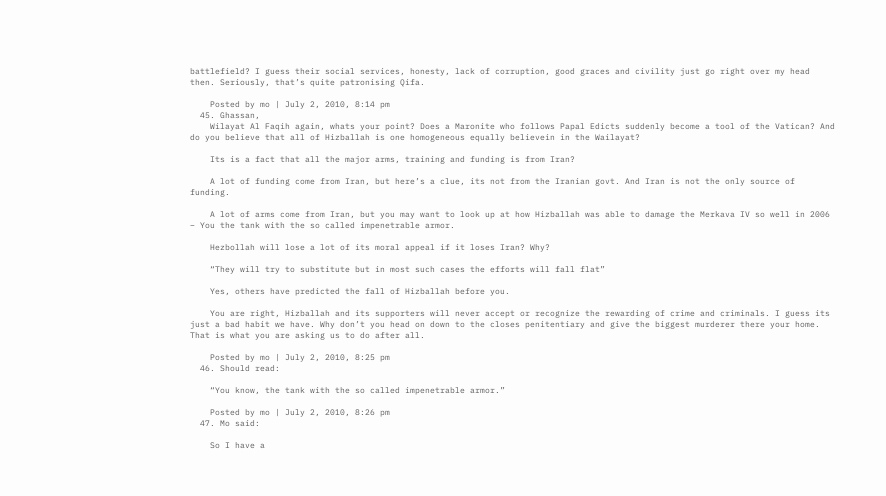battlefield? I guess their social services, honesty, lack of corruption, good graces and civility just go right over my head then. Seriously, that’s quite patronising Qifa.

    Posted by mo | July 2, 2010, 8:14 pm
  45. Ghassan,
    Wilayat Al Faqih again, whats your point? Does a Maronite who follows Papal Edicts suddenly become a tool of the Vatican? And do you believe that all of Hizballah is one homogeneous equally believein in the Wailayat?

    Its is a fact that all the major arms, training and funding is from Iran?

    A lot of funding come from Iran, but here’s a clue, its not from the Iranian govt. And Iran is not the only source of funding.

    A lot of arms come from Iran, but you may want to look up at how Hizballah was able to damage the Merkava IV so well in 2006 – You the tank with the so called impenetrable armor.

    Hezbollah will lose a lot of its moral appeal if it loses Iran? Why?

    “They will try to substitute but in most such cases the efforts will fall flat”

    Yes, others have predicted the fall of Hizballah before you.

    You are right, Hizballah and its supporters will never accept or recognize the rewarding of crime and criminals. I guess its just a bad habit we have. Why don’t you head on down to the closes penitentiary and give the biggest murderer there your home. That is what you are asking us to do after all.

    Posted by mo | July 2, 2010, 8:25 pm
  46. Should read:

    “You know, the tank with the so called impenetrable armor.”

    Posted by mo | July 2, 2010, 8:26 pm
  47. Mo said:

    So I have a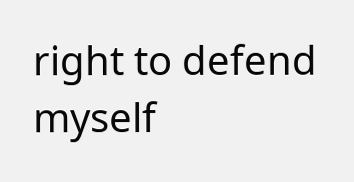right to defend myself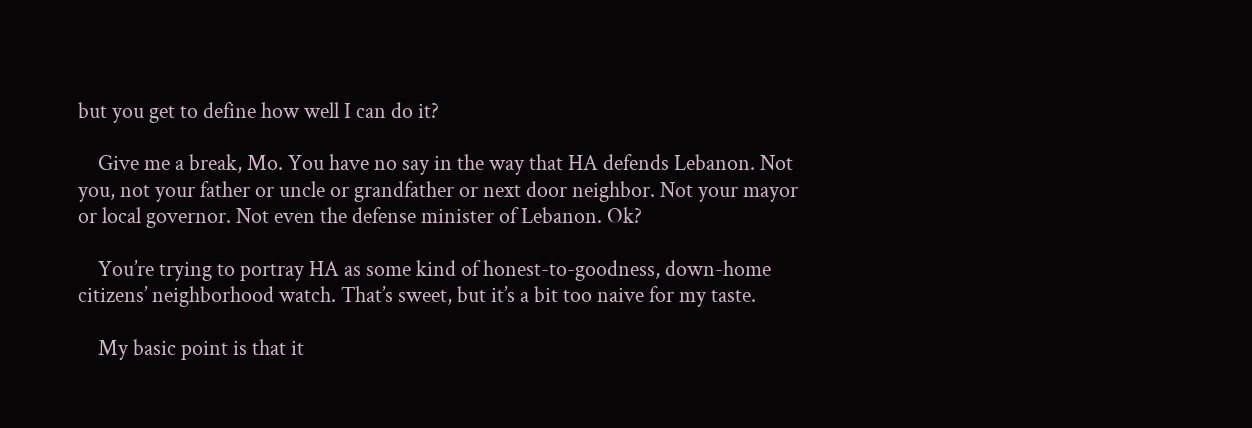but you get to define how well I can do it?

    Give me a break, Mo. You have no say in the way that HA defends Lebanon. Not you, not your father or uncle or grandfather or next door neighbor. Not your mayor or local governor. Not even the defense minister of Lebanon. Ok?

    You’re trying to portray HA as some kind of honest-to-goodness, down-home citizens’ neighborhood watch. That’s sweet, but it’s a bit too naive for my taste.

    My basic point is that it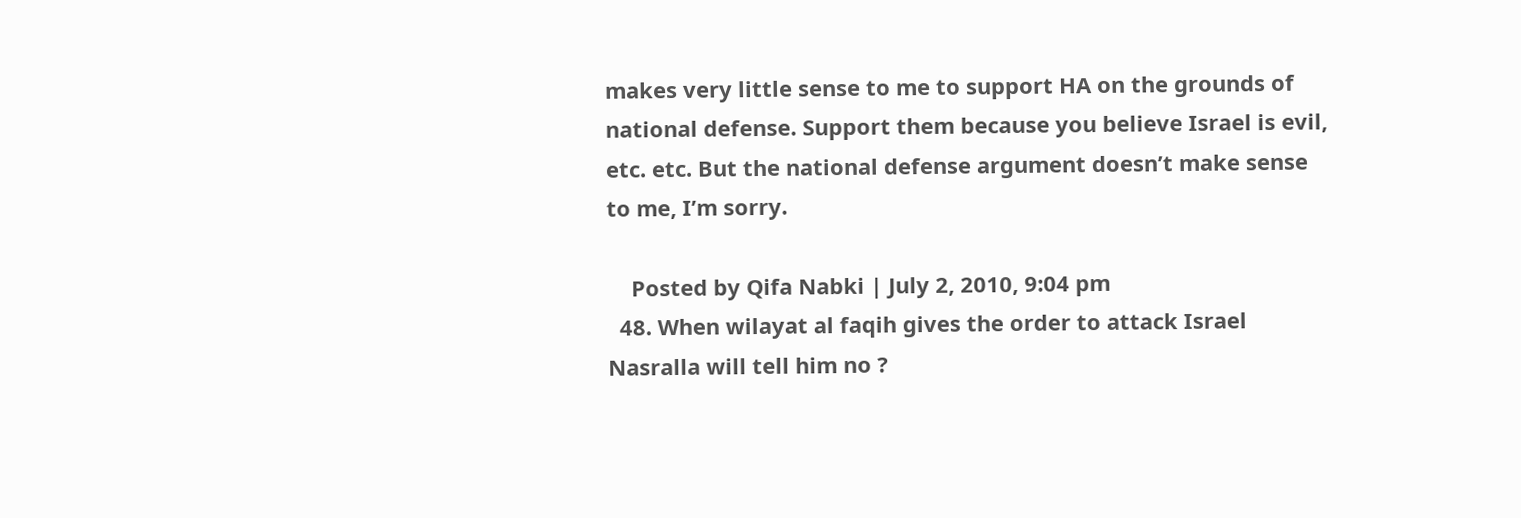makes very little sense to me to support HA on the grounds of national defense. Support them because you believe Israel is evil, etc. etc. But the national defense argument doesn’t make sense to me, I’m sorry.

    Posted by Qifa Nabki | July 2, 2010, 9:04 pm
  48. When wilayat al faqih gives the order to attack Israel Nasralla will tell him no ?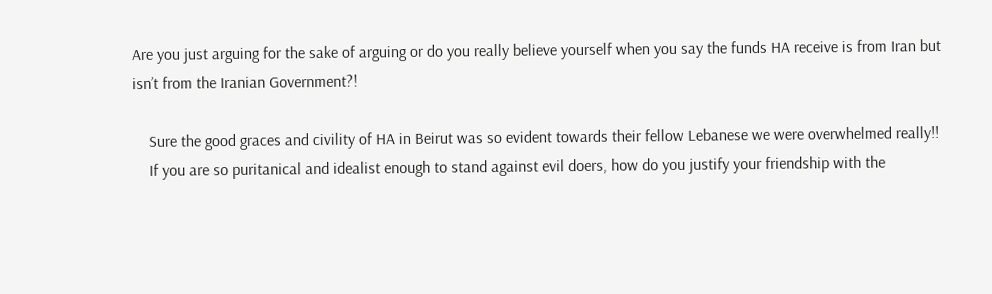Are you just arguing for the sake of arguing or do you really believe yourself when you say the funds HA receive is from Iran but isn’t from the Iranian Government?!

    Sure the good graces and civility of HA in Beirut was so evident towards their fellow Lebanese we were overwhelmed really!!
    If you are so puritanical and idealist enough to stand against evil doers, how do you justify your friendship with the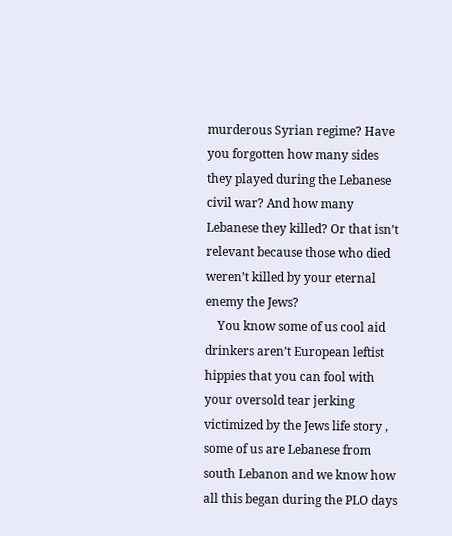murderous Syrian regime? Have you forgotten how many sides they played during the Lebanese civil war? And how many Lebanese they killed? Or that isn’t relevant because those who died weren’t killed by your eternal enemy the Jews?
    You know some of us cool aid drinkers aren’t European leftist hippies that you can fool with your oversold tear jerking victimized by the Jews life story , some of us are Lebanese from south Lebanon and we know how all this began during the PLO days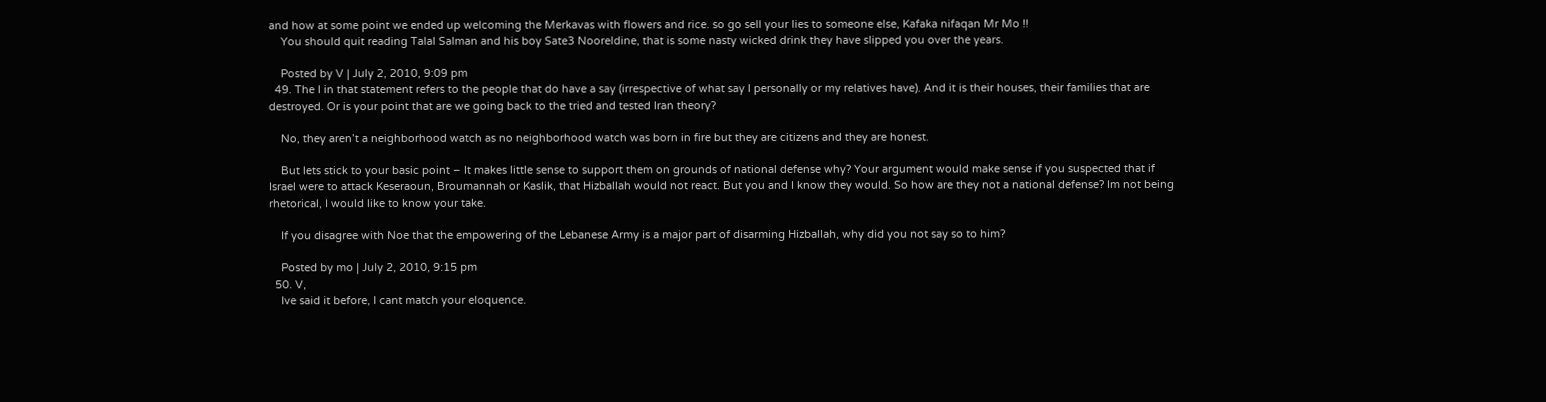and how at some point we ended up welcoming the Merkavas with flowers and rice. so go sell your lies to someone else, Kafaka nifaqan Mr Mo !!
    You should quit reading Talal Salman and his boy Sate3 Nooreldine, that is some nasty wicked drink they have slipped you over the years.

    Posted by V | July 2, 2010, 9:09 pm
  49. The I in that statement refers to the people that do have a say (irrespective of what say I personally or my relatives have). And it is their houses, their families that are destroyed. Or is your point that are we going back to the tried and tested Iran theory?

    No, they aren’t a neighborhood watch as no neighborhood watch was born in fire but they are citizens and they are honest.

    But lets stick to your basic point – It makes little sense to support them on grounds of national defense why? Your argument would make sense if you suspected that if Israel were to attack Keseraoun, Broumannah or Kaslik, that Hizballah would not react. But you and I know they would. So how are they not a national defense? Im not being rhetorical, I would like to know your take.

    If you disagree with Noe that the empowering of the Lebanese Army is a major part of disarming Hizballah, why did you not say so to him?

    Posted by mo | July 2, 2010, 9:15 pm
  50. V,
    Ive said it before, I cant match your eloquence.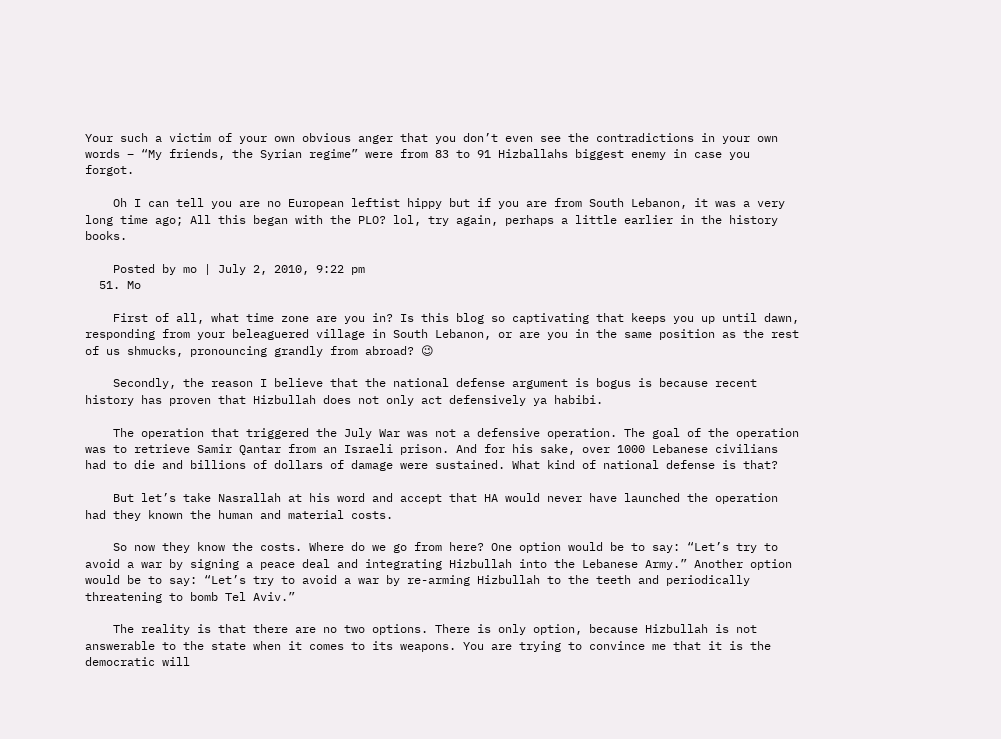Your such a victim of your own obvious anger that you don’t even see the contradictions in your own words – “My friends, the Syrian regime” were from 83 to 91 Hizballahs biggest enemy in case you forgot.

    Oh I can tell you are no European leftist hippy but if you are from South Lebanon, it was a very long time ago; All this began with the PLO? lol, try again, perhaps a little earlier in the history books.

    Posted by mo | July 2, 2010, 9:22 pm
  51. Mo

    First of all, what time zone are you in? Is this blog so captivating that keeps you up until dawn, responding from your beleaguered village in South Lebanon, or are you in the same position as the rest of us shmucks, pronouncing grandly from abroad? 😉

    Secondly, the reason I believe that the national defense argument is bogus is because recent history has proven that Hizbullah does not only act defensively ya habibi.

    The operation that triggered the July War was not a defensive operation. The goal of the operation was to retrieve Samir Qantar from an Israeli prison. And for his sake, over 1000 Lebanese civilians had to die and billions of dollars of damage were sustained. What kind of national defense is that?

    But let’s take Nasrallah at his word and accept that HA would never have launched the operation had they known the human and material costs.

    So now they know the costs. Where do we go from here? One option would be to say: “Let’s try to avoid a war by signing a peace deal and integrating Hizbullah into the Lebanese Army.” Another option would be to say: “Let’s try to avoid a war by re-arming Hizbullah to the teeth and periodically threatening to bomb Tel Aviv.”

    The reality is that there are no two options. There is only option, because Hizbullah is not answerable to the state when it comes to its weapons. You are trying to convince me that it is the democratic will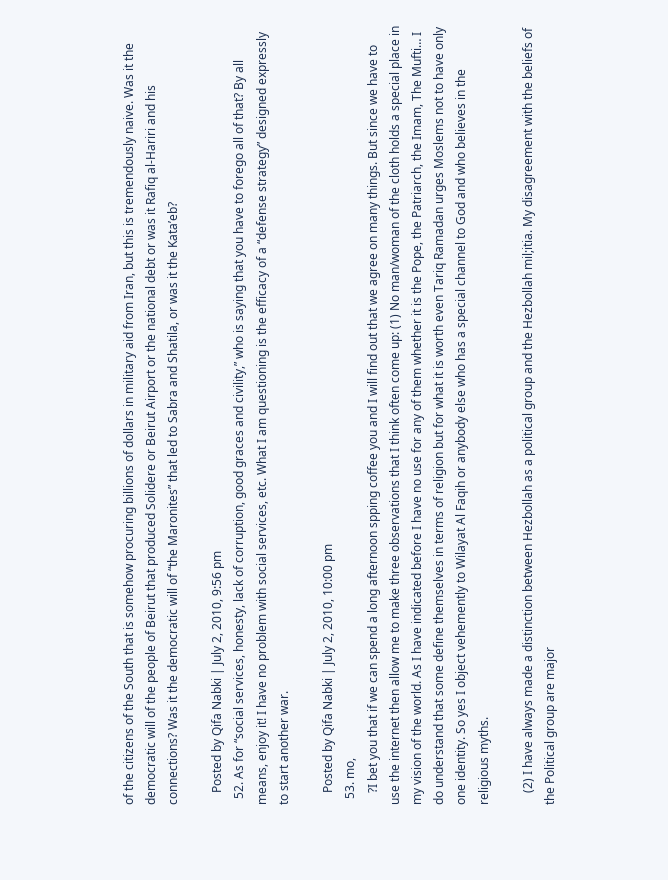of the citizens of the South that is somehow procuring billions of dollars in military aid from Iran, but this is tremendously naive. Was it the democratic will of the people of Beirut that produced Solidere or Beirut Airport or the national debt or was it Rafiq al-Hariri and his connections? Was it the democratic will of “the Maronites” that led to Sabra and Shatila, or was it the Kata’eb?

    Posted by Qifa Nabki | July 2, 2010, 9:56 pm
  52. As for “social services, honesty, lack of corruption, good graces and civility,” who is saying that you have to forego all of that? By all means, enjoy it! I have no problem with social services, etc. What I am questioning is the efficacy of a “defense strategy” designed expressly to start another war.

    Posted by Qifa Nabki | July 2, 2010, 10:00 pm
  53. mo,
    ?I bet you that if we can spend a long afternoon spping coffee you and I will find out that we agree on many things. But since we have to use the internet then allow me to make three observations that I think often come up: (1) No man/woman of the cloth holds a special place in my vision of the world. As I have indicated before I have no use for any of them whether it is the Pope, the Patriarch, the Imam, The Mufti… I do understand that some define themselves in terms of religion but for what it is worth even Tariq Ramadan urges Moslems not to have only one identity. So yes I object vehemently to Wilayat Al Faqih or anybody else who has a special channel to God and who believes in the religious myths.

    (2) I have always made a distinction between Hezbollah as a political group and the Hezbollah mil;itia. My disagreement with the beliefs of the Political group are major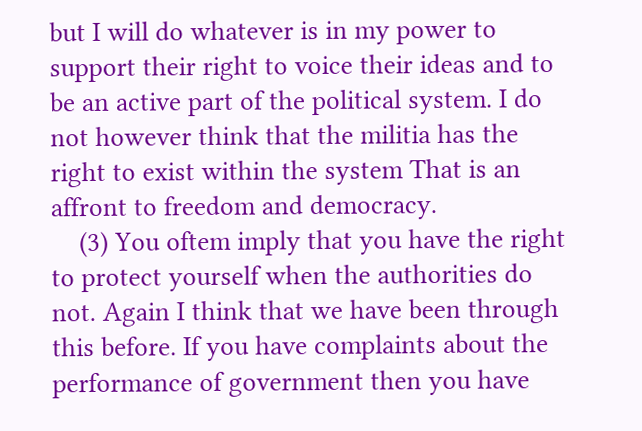but I will do whatever is in my power to support their right to voice their ideas and to be an active part of the political system. I do not however think that the militia has the right to exist within the system That is an affront to freedom and democracy.
    (3) You oftem imply that you have the right to protect yourself when the authorities do not. Again I think that we have been through this before. If you have complaints about the performance of government then you have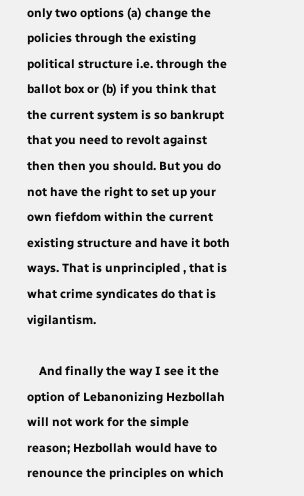only two options (a) change the policies through the existing political structure i.e. through the ballot box or (b) if you think that the current system is so bankrupt that you need to revolt against then then you should. But you do not have the right to set up your own fiefdom within the current existing structure and have it both ways. That is unprincipled , that is what crime syndicates do that is vigilantism.

    And finally the way I see it the option of Lebanonizing Hezbollah will not work for the simple reason; Hezbollah would have to renounce the principles on which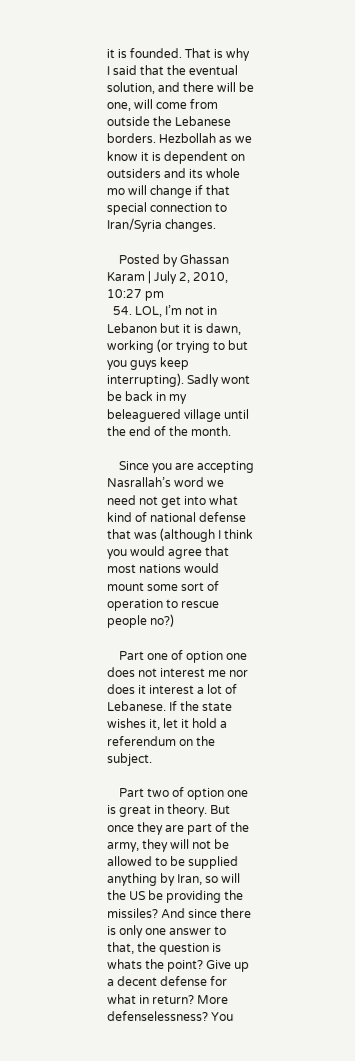it is founded. That is why I said that the eventual solution, and there will be one, will come from outside the Lebanese borders. Hezbollah as we know it is dependent on outsiders and its whole mo will change if that special connection to Iran/Syria changes.

    Posted by Ghassan Karam | July 2, 2010, 10:27 pm
  54. LOL, I’m not in Lebanon but it is dawn, working (or trying to but you guys keep interrupting). Sadly wont be back in my beleaguered village until the end of the month.

    Since you are accepting Nasrallah’s word we need not get into what kind of national defense that was (although I think you would agree that most nations would mount some sort of operation to rescue people no?)

    Part one of option one does not interest me nor does it interest a lot of Lebanese. If the state wishes it, let it hold a referendum on the subject.

    Part two of option one is great in theory. But once they are part of the army, they will not be allowed to be supplied anything by Iran, so will the US be providing the missiles? And since there is only one answer to that, the question is whats the point? Give up a decent defense for what in return? More defenselessness? You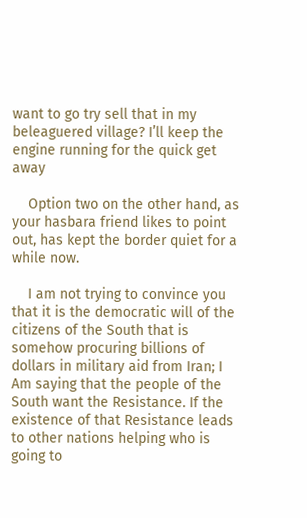want to go try sell that in my beleaguered village? I’ll keep the engine running for the quick get away

    Option two on the other hand, as your hasbara friend likes to point out, has kept the border quiet for a while now.

    I am not trying to convince you that it is the democratic will of the citizens of the South that is somehow procuring billions of dollars in military aid from Iran; I Am saying that the people of the South want the Resistance. If the existence of that Resistance leads to other nations helping who is going to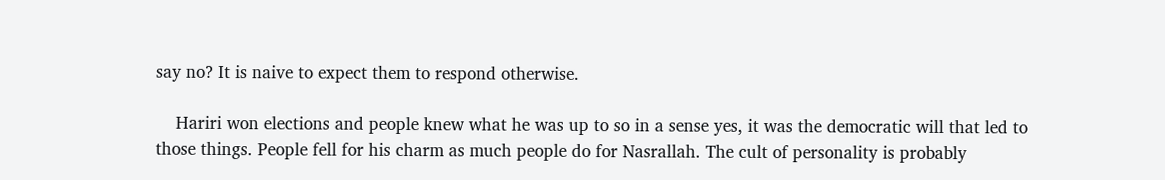say no? It is naive to expect them to respond otherwise.

    Hariri won elections and people knew what he was up to so in a sense yes, it was the democratic will that led to those things. People fell for his charm as much people do for Nasrallah. The cult of personality is probably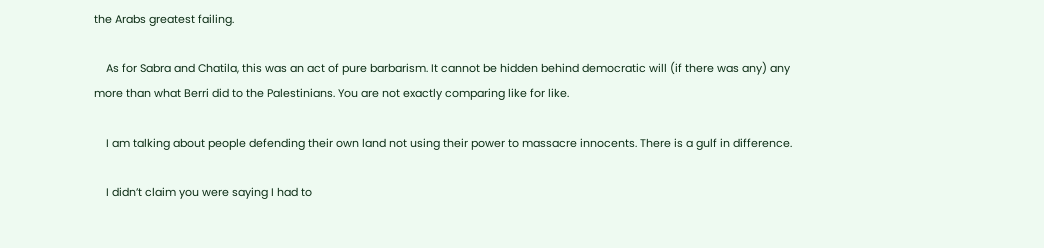the Arabs greatest failing.

    As for Sabra and Chatila, this was an act of pure barbarism. It cannot be hidden behind democratic will (if there was any) any more than what Berri did to the Palestinians. You are not exactly comparing like for like.

    I am talking about people defending their own land not using their power to massacre innocents. There is a gulf in difference.

    I didn’t claim you were saying I had to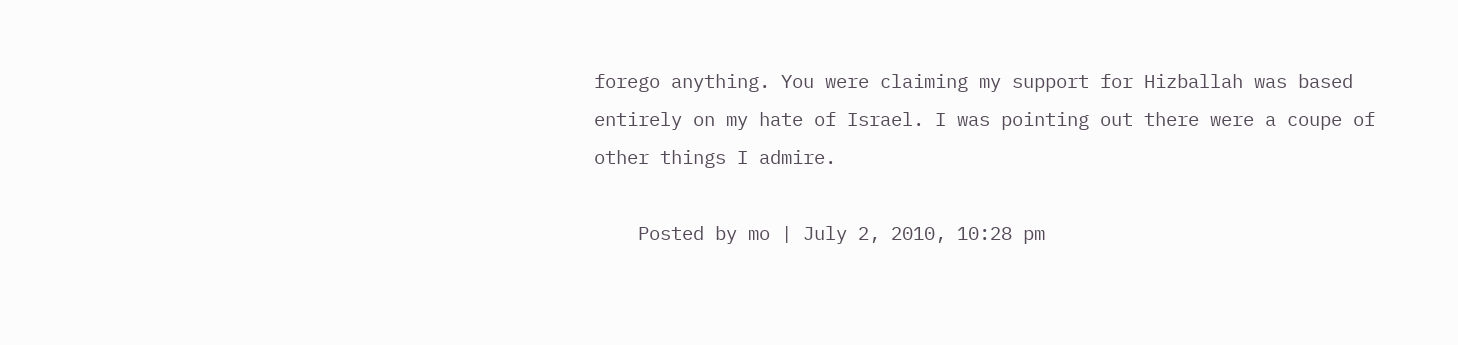forego anything. You were claiming my support for Hizballah was based entirely on my hate of Israel. I was pointing out there were a coupe of other things I admire.

    Posted by mo | July 2, 2010, 10:28 pm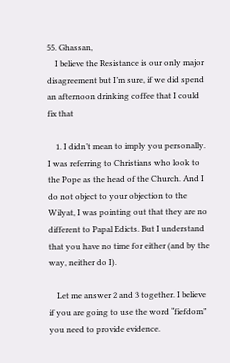55. Ghassan,
    I believe the Resistance is our only major disagreement but I’m sure, if we did spend an afternoon drinking coffee that I could fix that

    1. I didn’t mean to imply you personally. I was referring to Christians who look to the Pope as the head of the Church. And I do not object to your objection to the Wilyat, I was pointing out that they are no different to Papal Edicts. But I understand that you have no time for either (and by the way, neither do I).

    Let me answer 2 and 3 together. I believe if you are going to use the word “fiefdom” you need to provide evidence.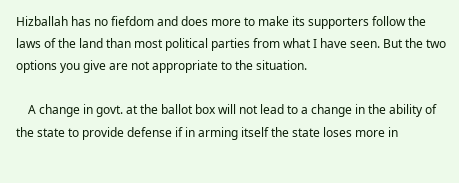Hizballah has no fiefdom and does more to make its supporters follow the laws of the land than most political parties from what I have seen. But the two options you give are not appropriate to the situation.

    A change in govt. at the ballot box will not lead to a change in the ability of the state to provide defense if in arming itself the state loses more in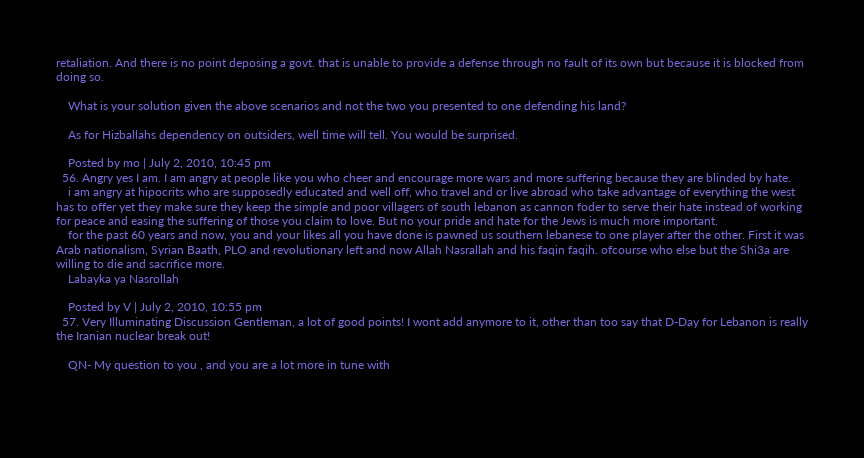retaliation. And there is no point deposing a govt. that is unable to provide a defense through no fault of its own but because it is blocked from doing so.

    What is your solution given the above scenarios and not the two you presented to one defending his land?

    As for Hizballahs dependency on outsiders, well time will tell. You would be surprised.

    Posted by mo | July 2, 2010, 10:45 pm
  56. Angry yes I am. I am angry at people like you who cheer and encourage more wars and more suffering because they are blinded by hate.
    i am angry at hipocrits who are supposedly educated and well off, who travel and or live abroad who take advantage of everything the west has to offer yet they make sure they keep the simple and poor villagers of south lebanon as cannon foder to serve their hate instead of working for peace and easing the suffering of those you claim to love. But no your pride and hate for the Jews is much more important.
    for the past 60 years and now, you and your likes all you have done is pawned us southern lebanese to one player after the other. First it was Arab nationalism, Syrian Baath, PLO and revolutionary left and now Allah Nasrallah and his faqin faqih. ofcourse who else but the Shi3a are willing to die and sacrifice more.
    Labayka ya Nasrollah

    Posted by V | July 2, 2010, 10:55 pm
  57. Very Illuminating Discussion Gentleman, a lot of good points! I wont add anymore to it, other than too say that D-Day for Lebanon is really the Iranian nuclear break out!

    QN- My question to you , and you are a lot more in tune with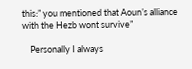this:” you mentioned that Aoun’s alliance with the Hezb wont survive”

    Personally I always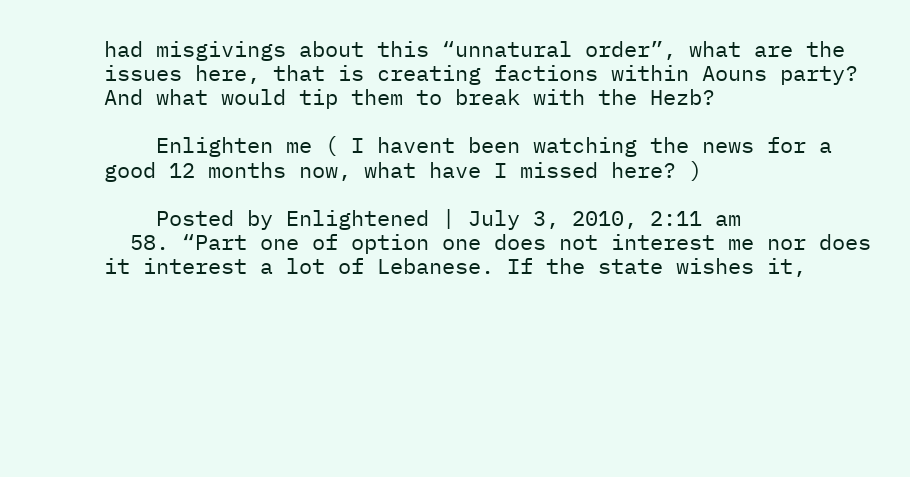had misgivings about this “unnatural order”, what are the issues here, that is creating factions within Aouns party? And what would tip them to break with the Hezb?

    Enlighten me ( I havent been watching the news for a good 12 months now, what have I missed here? )

    Posted by Enlightened | July 3, 2010, 2:11 am
  58. “Part one of option one does not interest me nor does it interest a lot of Lebanese. If the state wishes it,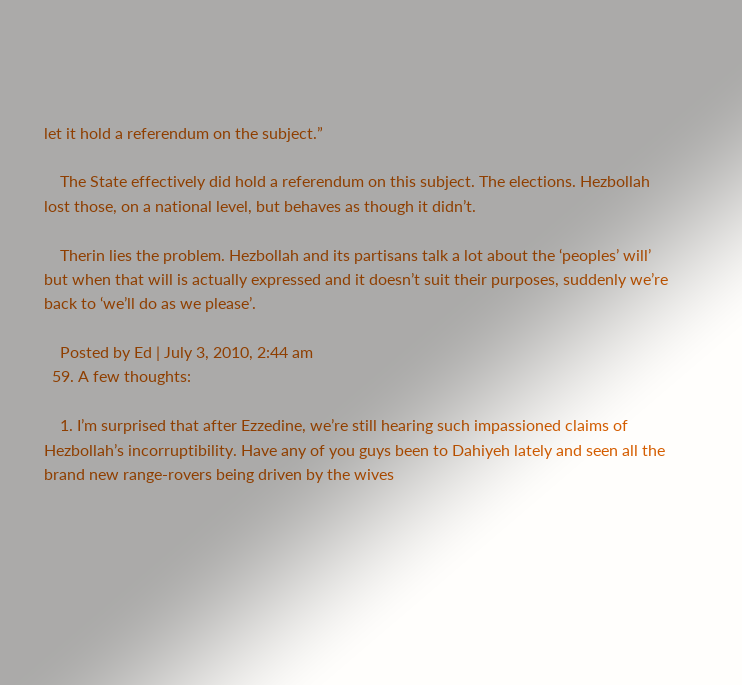let it hold a referendum on the subject.”

    The State effectively did hold a referendum on this subject. The elections. Hezbollah lost those, on a national level, but behaves as though it didn’t.

    Therin lies the problem. Hezbollah and its partisans talk a lot about the ‘peoples’ will’ but when that will is actually expressed and it doesn’t suit their purposes, suddenly we’re back to ‘we’ll do as we please’.

    Posted by Ed | July 3, 2010, 2:44 am
  59. A few thoughts:

    1. I’m surprised that after Ezzedine, we’re still hearing such impassioned claims of Hezbollah’s incorruptibility. Have any of you guys been to Dahiyeh lately and seen all the brand new range-rovers being driven by the wives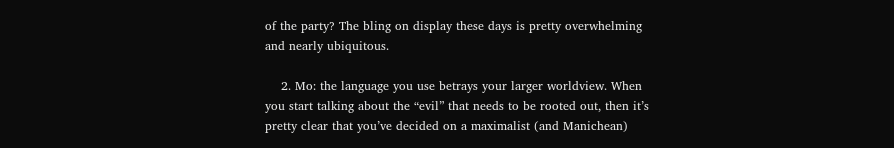of the party? The bling on display these days is pretty overwhelming and nearly ubiquitous.

    2. Mo: the language you use betrays your larger worldview. When you start talking about the “evil” that needs to be rooted out, then it’s pretty clear that you’ve decided on a maximalist (and Manichean)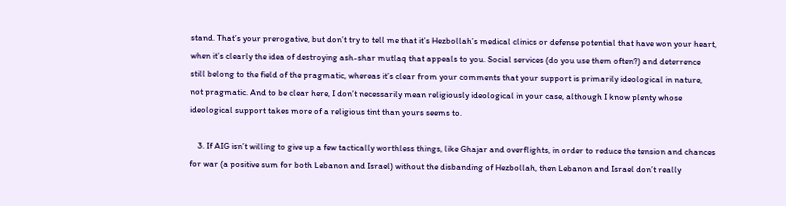stand. That’s your prerogative, but don’t try to tell me that it’s Hezbollah’s medical clinics or defense potential that have won your heart, when it’s clearly the idea of destroying ash-shar mutlaq that appeals to you. Social services (do you use them often?) and deterrence still belong to the field of the pragmatic, whereas it’s clear from your comments that your support is primarily ideological in nature, not pragmatic. And to be clear here, I don’t necessarily mean religiously ideological in your case, although I know plenty whose ideological support takes more of a religious tint than yours seems to.

    3. If AIG isn’t willing to give up a few tactically worthless things, like Ghajar and overflights, in order to reduce the tension and chances for war (a positive sum for both Lebanon and Israel) without the disbanding of Hezbollah, then Lebanon and Israel don’t really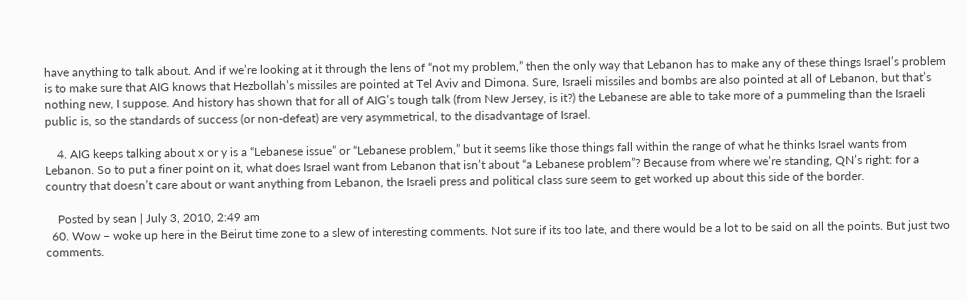have anything to talk about. And if we’re looking at it through the lens of “not my problem,” then the only way that Lebanon has to make any of these things Israel’s problem is to make sure that AIG knows that Hezbollah’s missiles are pointed at Tel Aviv and Dimona. Sure, Israeli missiles and bombs are also pointed at all of Lebanon, but that’s nothing new, I suppose. And history has shown that for all of AIG’s tough talk (from New Jersey, is it?) the Lebanese are able to take more of a pummeling than the Israeli public is, so the standards of success (or non-defeat) are very asymmetrical, to the disadvantage of Israel.

    4. AIG keeps talking about x or y is a “Lebanese issue” or “Lebanese problem,” but it seems like those things fall within the range of what he thinks Israel wants from Lebanon. So to put a finer point on it, what does Israel want from Lebanon that isn’t about “a Lebanese problem”? Because from where we’re standing, QN’s right: for a country that doesn’t care about or want anything from Lebanon, the Israeli press and political class sure seem to get worked up about this side of the border.

    Posted by sean | July 3, 2010, 2:49 am
  60. Wow – woke up here in the Beirut time zone to a slew of interesting comments. Not sure if its too late, and there would be a lot to be said on all the points. But just two comments.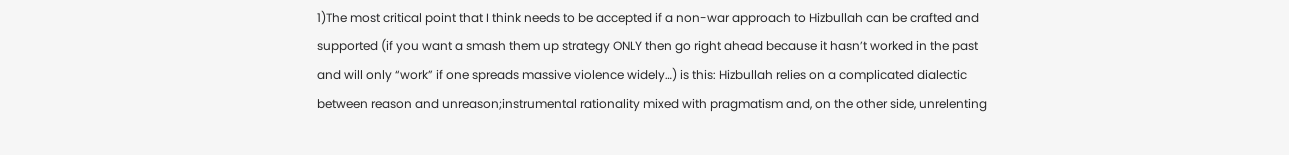1)The most critical point that I think needs to be accepted if a non-war approach to Hizbullah can be crafted and supported (if you want a smash them up strategy ONLY then go right ahead because it hasn’t worked in the past and will only “work” if one spreads massive violence widely…) is this: Hizbullah relies on a complicated dialectic between reason and unreason;instrumental rationality mixed with pragmatism and, on the other side, unrelenting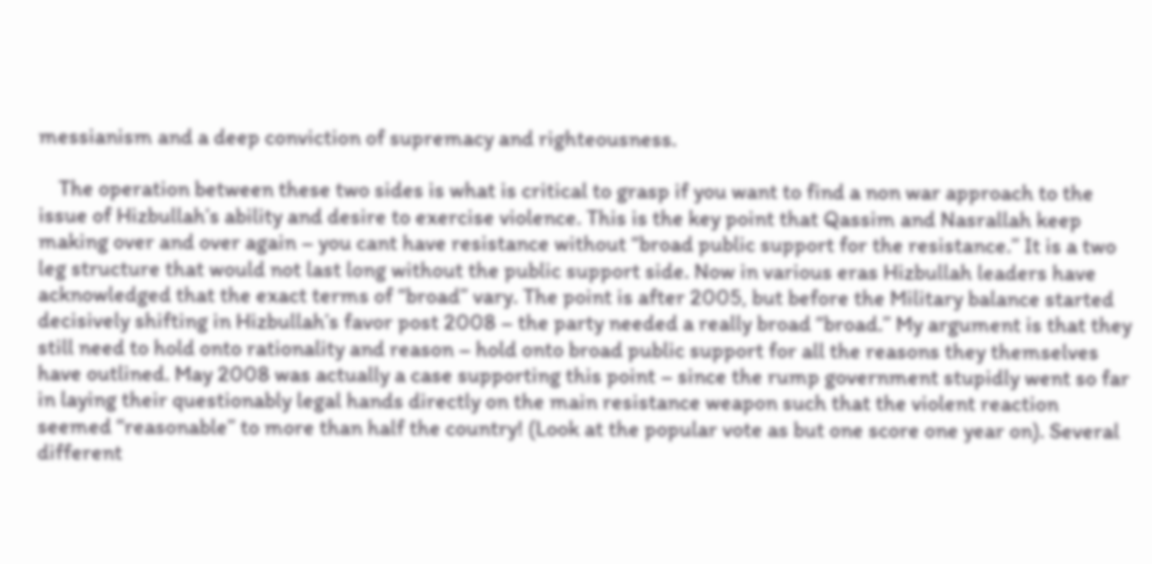messianism and a deep conviction of supremacy and righteousness.

    The operation between these two sides is what is critical to grasp if you want to find a non war approach to the issue of Hizbullah’s ability and desire to exercise violence. This is the key point that Qassim and Nasrallah keep making over and over again – you cant have resistance without “broad public support for the resistance.” It is a two leg structure that would not last long without the public support side. Now in various eras Hizbullah leaders have acknowledged that the exact terms of “broad” vary. The point is after 2005, but before the Military balance started decisively shifting in Hizbullah’s favor post 2008 – the party needed a really broad “broad.” My argument is that they still need to hold onto rationality and reason – hold onto broad public support for all the reasons they themselves have outlined. May 2008 was actually a case supporting this point – since the rump government stupidly went so far in laying their questionably legal hands directly on the main resistance weapon such that the violent reaction seemed “reasonable” to more than half the country! (Look at the popular vote as but one score one year on). Several different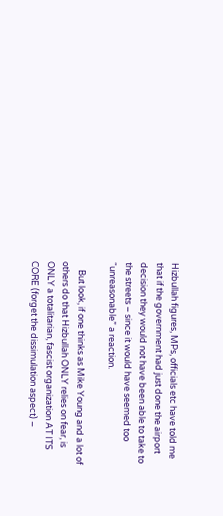Hizbullah figures, MPs, officials etc have told me that if the government had just done the airport decision they would not have been able to take to the streets – since it would have seemed too “unreasonable” a reaction.

    But look, if one thinks as Mike Young and a lot of others do that Hizbullah ONLY relies on fear, is ONLY a totalitarian, fascist organization AT ITS CORE (forget the dissimulation aspect) –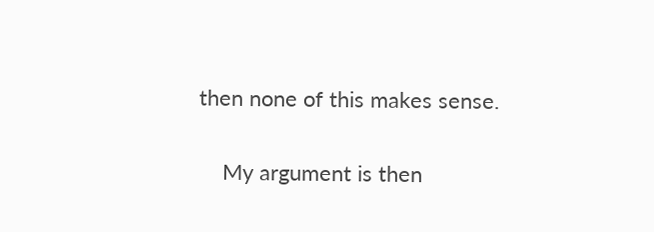then none of this makes sense.

    My argument is then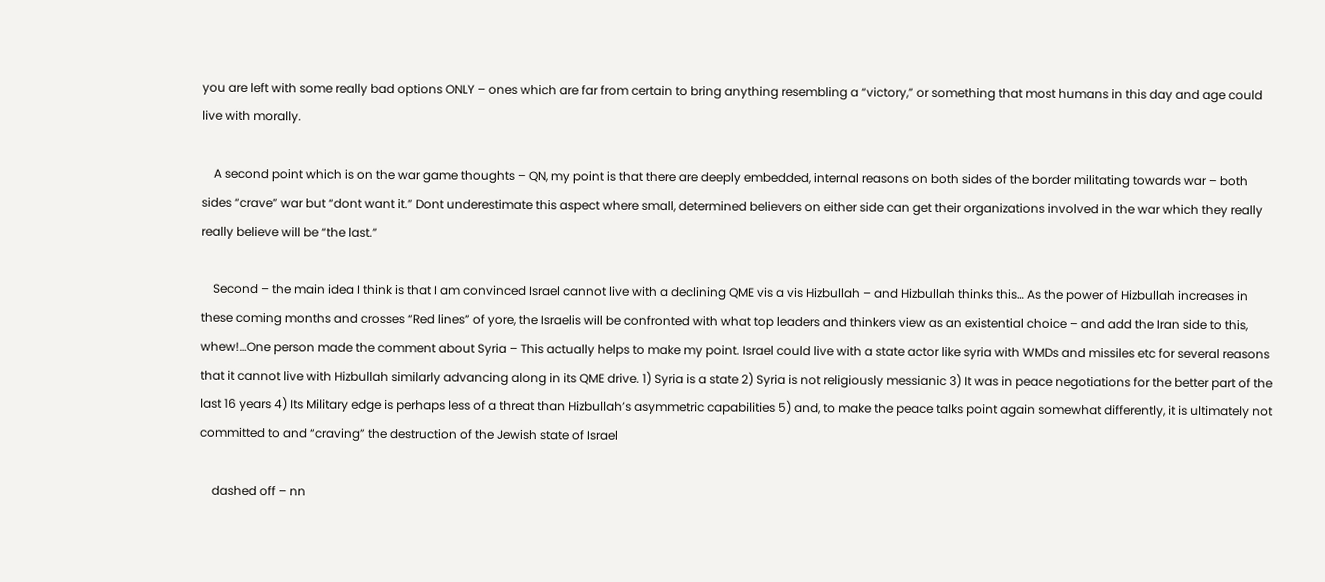you are left with some really bad options ONLY – ones which are far from certain to bring anything resembling a “victory,” or something that most humans in this day and age could live with morally.

    A second point which is on the war game thoughts – QN, my point is that there are deeply embedded, internal reasons on both sides of the border militating towards war – both sides “crave” war but “dont want it.” Dont underestimate this aspect where small, determined believers on either side can get their organizations involved in the war which they really really believe will be “the last.”

    Second – the main idea I think is that I am convinced Israel cannot live with a declining QME vis a vis Hizbullah – and Hizbullah thinks this… As the power of Hizbullah increases in these coming months and crosses “Red lines” of yore, the Israelis will be confronted with what top leaders and thinkers view as an existential choice – and add the Iran side to this, whew!…One person made the comment about Syria – This actually helps to make my point. Israel could live with a state actor like syria with WMDs and missiles etc for several reasons that it cannot live with Hizbullah similarly advancing along in its QME drive. 1) Syria is a state 2) Syria is not religiously messianic 3) It was in peace negotiations for the better part of the last 16 years 4) Its Military edge is perhaps less of a threat than Hizbullah’s asymmetric capabilities 5) and, to make the peace talks point again somewhat differently, it is ultimately not committed to and “craving” the destruction of the Jewish state of Israel

    dashed off – nn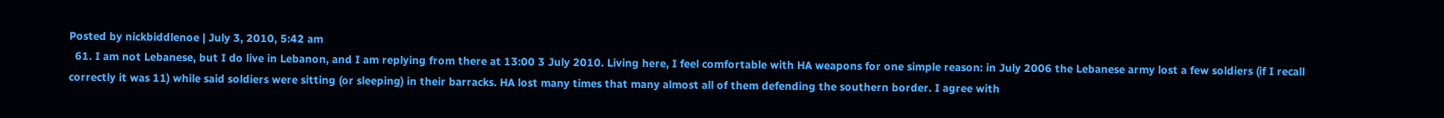Posted by nickbiddlenoe | July 3, 2010, 5:42 am
  61. I am not Lebanese, but I do live in Lebanon, and I am replying from there at 13:00 3 July 2010. Living here, I feel comfortable with HA weapons for one simple reason: in July 2006 the Lebanese army lost a few soldiers (if I recall correctly it was 11) while said soldiers were sitting (or sleeping) in their barracks. HA lost many times that many almost all of them defending the southern border. I agree with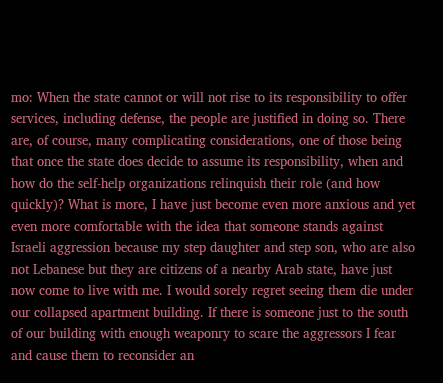mo: When the state cannot or will not rise to its responsibility to offer services, including defense, the people are justified in doing so. There are, of course, many complicating considerations, one of those being that once the state does decide to assume its responsibility, when and how do the self-help organizations relinquish their role (and how quickly)? What is more, I have just become even more anxious and yet even more comfortable with the idea that someone stands against Israeli aggression because my step daughter and step son, who are also not Lebanese but they are citizens of a nearby Arab state, have just now come to live with me. I would sorely regret seeing them die under our collapsed apartment building. If there is someone just to the south of our building with enough weaponry to scare the aggressors I fear and cause them to reconsider an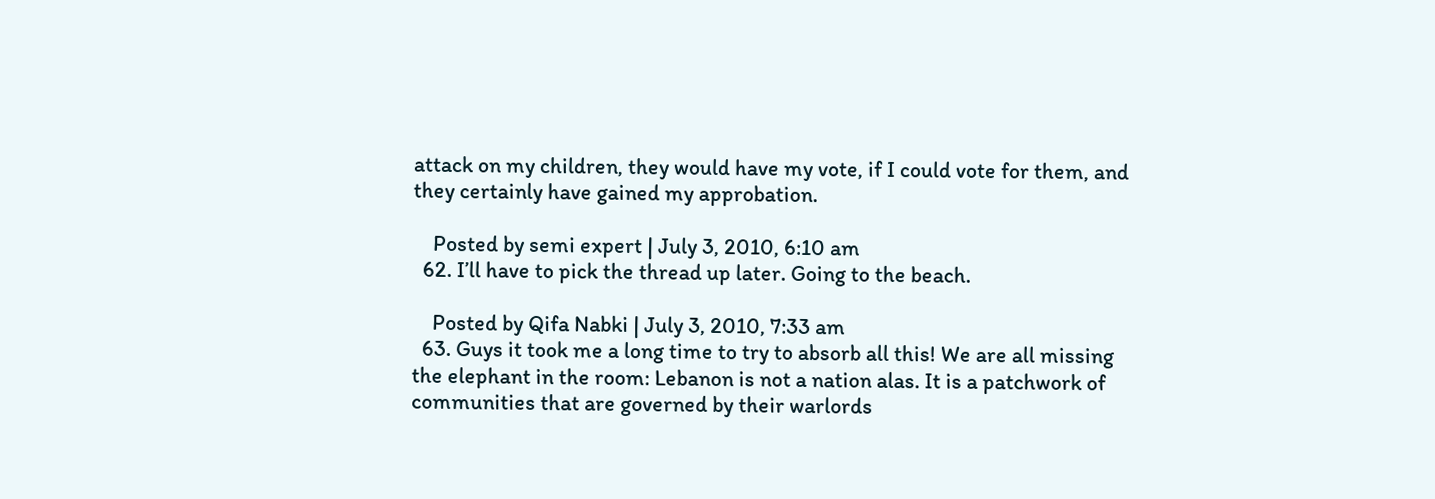attack on my children, they would have my vote, if I could vote for them, and they certainly have gained my approbation.

    Posted by semi expert | July 3, 2010, 6:10 am
  62. I’ll have to pick the thread up later. Going to the beach.

    Posted by Qifa Nabki | July 3, 2010, 7:33 am
  63. Guys it took me a long time to try to absorb all this! We are all missing the elephant in the room: Lebanon is not a nation alas. It is a patchwork of communities that are governed by their warlords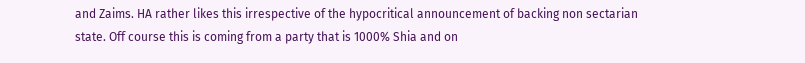and Zaims. HA rather likes this irrespective of the hypocritical announcement of backing non sectarian state. Off course this is coming from a party that is 1000% Shia and on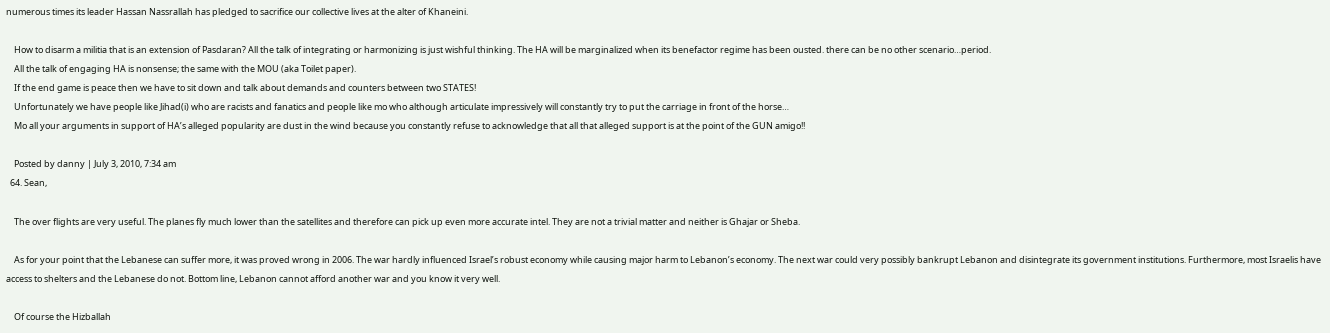numerous times its leader Hassan Nassrallah has pledged to sacrifice our collective lives at the alter of Khaneini.

    How to disarm a militia that is an extension of Pasdaran? All the talk of integrating or harmonizing is just wishful thinking. The HA will be marginalized when its benefactor regime has been ousted. there can be no other scenario…period.
    All the talk of engaging HA is nonsense; the same with the MOU (aka Toilet paper).
    If the end game is peace then we have to sit down and talk about demands and counters between two STATES!
    Unfortunately we have people like Jihad(i) who are racists and fanatics and people like mo who although articulate impressively will constantly try to put the carriage in front of the horse…
    Mo all your arguments in support of HA’s alleged popularity are dust in the wind because you constantly refuse to acknowledge that all that alleged support is at the point of the GUN amigo!!

    Posted by danny | July 3, 2010, 7:34 am
  64. Sean,

    The over flights are very useful. The planes fly much lower than the satellites and therefore can pick up even more accurate intel. They are not a trivial matter and neither is Ghajar or Sheba.

    As for your point that the Lebanese can suffer more, it was proved wrong in 2006. The war hardly influenced Israel’s robust economy while causing major harm to Lebanon’s economy. The next war could very possibly bankrupt Lebanon and disintegrate its government institutions. Furthermore, most Israelis have access to shelters and the Lebanese do not. Bottom line, Lebanon cannot afford another war and you know it very well.

    Of course the Hizballah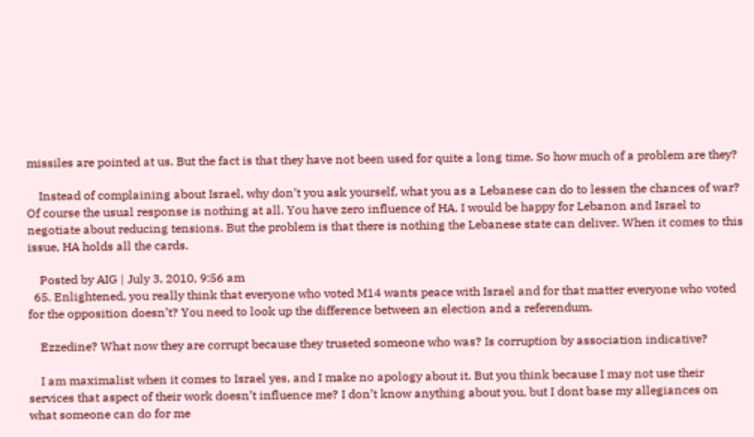missiles are pointed at us. But the fact is that they have not been used for quite a long time. So how much of a problem are they?

    Instead of complaining about Israel, why don’t you ask yourself, what you as a Lebanese can do to lessen the chances of war? Of course the usual response is nothing at all. You have zero influence of HA. I would be happy for Lebanon and Israel to negotiate about reducing tensions. But the problem is that there is nothing the Lebanese state can deliver. When it comes to this issue, HA holds all the cards.

    Posted by AIG | July 3, 2010, 9:56 am
  65. Enlightened, you really think that everyone who voted M14 wants peace with Israel and for that matter everyone who voted for the opposition doesn’t? You need to look up the difference between an election and a referendum.

    Ezzedine? What now they are corrupt because they truseted someone who was? Is corruption by association indicative?

    I am maximalist when it comes to Israel yes, and I make no apology about it. But you think because I may not use their services that aspect of their work doesn’t influence me? I don’t know anything about you, but I dont base my allegiances on what someone can do for me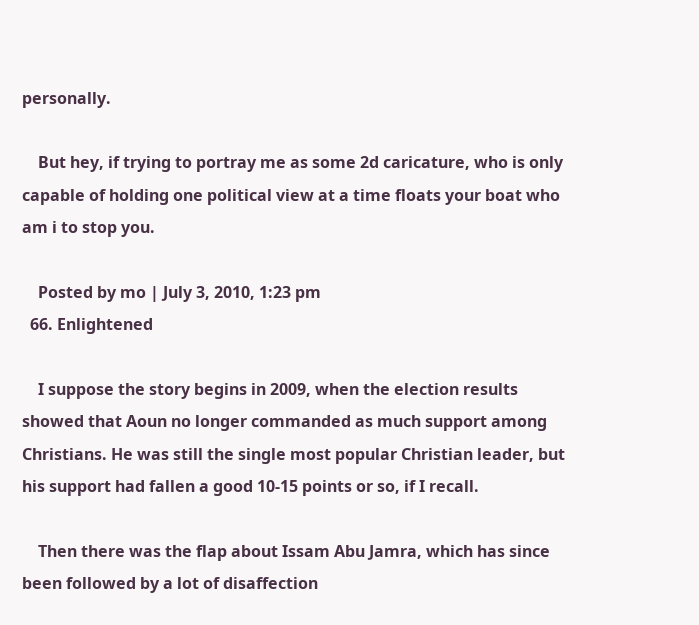personally.

    But hey, if trying to portray me as some 2d caricature, who is only capable of holding one political view at a time floats your boat who am i to stop you.

    Posted by mo | July 3, 2010, 1:23 pm
  66. Enlightened

    I suppose the story begins in 2009, when the election results showed that Aoun no longer commanded as much support among Christians. He was still the single most popular Christian leader, but his support had fallen a good 10-15 points or so, if I recall.

    Then there was the flap about Issam Abu Jamra, which has since been followed by a lot of disaffection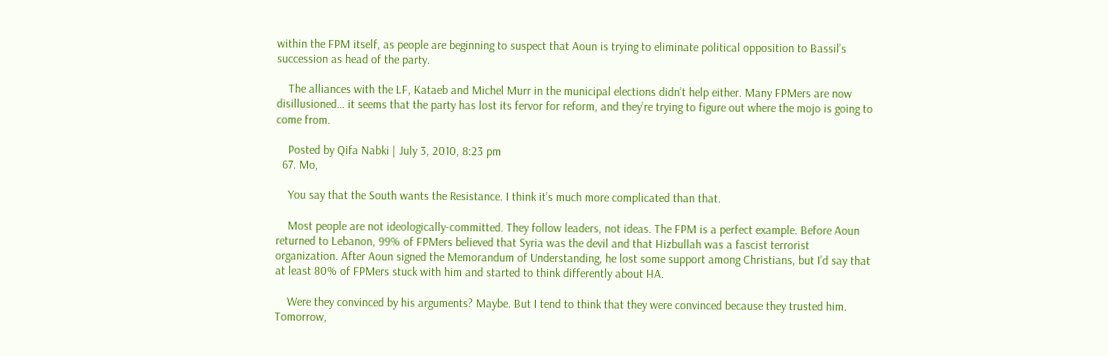within the FPM itself, as people are beginning to suspect that Aoun is trying to eliminate political opposition to Bassil’s succession as head of the party.

    The alliances with the LF, Kataeb and Michel Murr in the municipal elections didn’t help either. Many FPMers are now disillusioned… it seems that the party has lost its fervor for reform, and they’re trying to figure out where the mojo is going to come from.

    Posted by Qifa Nabki | July 3, 2010, 8:23 pm
  67. Mo,

    You say that the South wants the Resistance. I think it’s much more complicated than that.

    Most people are not ideologically-committed. They follow leaders, not ideas. The FPM is a perfect example. Before Aoun returned to Lebanon, 99% of FPMers believed that Syria was the devil and that Hizbullah was a fascist terrorist organization. After Aoun signed the Memorandum of Understanding, he lost some support among Christians, but I’d say that at least 80% of FPMers stuck with him and started to think differently about HA.

    Were they convinced by his arguments? Maybe. But I tend to think that they were convinced because they trusted him. Tomorrow,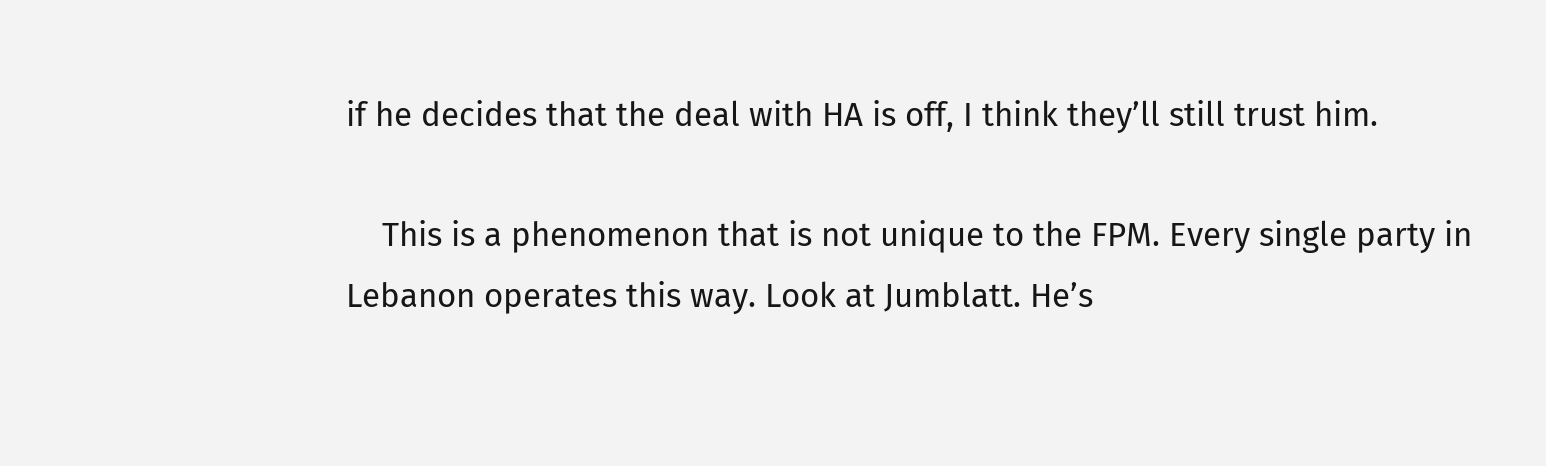if he decides that the deal with HA is off, I think they’ll still trust him.

    This is a phenomenon that is not unique to the FPM. Every single party in Lebanon operates this way. Look at Jumblatt. He’s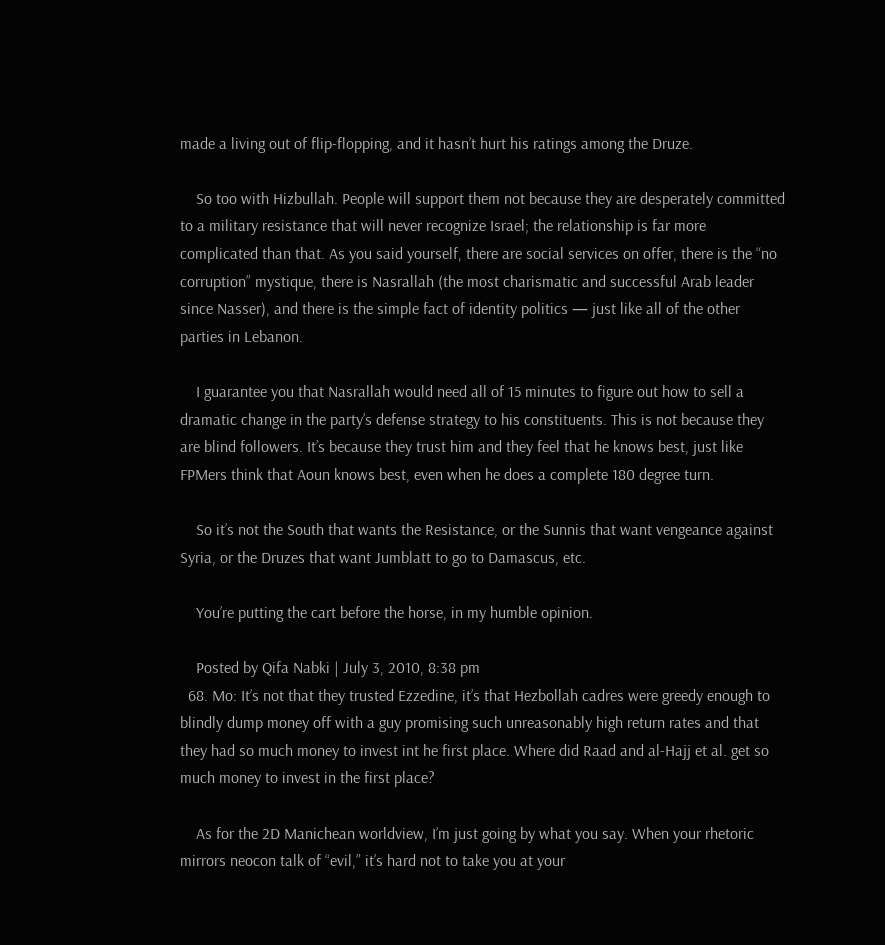made a living out of flip-flopping, and it hasn’t hurt his ratings among the Druze.

    So too with Hizbullah. People will support them not because they are desperately committed to a military resistance that will never recognize Israel; the relationship is far more complicated than that. As you said yourself, there are social services on offer, there is the “no corruption” mystique, there is Nasrallah (the most charismatic and successful Arab leader since Nasser), and there is the simple fact of identity politics — just like all of the other parties in Lebanon.

    I guarantee you that Nasrallah would need all of 15 minutes to figure out how to sell a dramatic change in the party’s defense strategy to his constituents. This is not because they are blind followers. It’s because they trust him and they feel that he knows best, just like FPMers think that Aoun knows best, even when he does a complete 180 degree turn.

    So it’s not the South that wants the Resistance, or the Sunnis that want vengeance against Syria, or the Druzes that want Jumblatt to go to Damascus, etc.

    You’re putting the cart before the horse, in my humble opinion.

    Posted by Qifa Nabki | July 3, 2010, 8:38 pm
  68. Mo: It’s not that they trusted Ezzedine, it’s that Hezbollah cadres were greedy enough to blindly dump money off with a guy promising such unreasonably high return rates and that they had so much money to invest int he first place. Where did Raad and al-Hajj et al. get so much money to invest in the first place?

    As for the 2D Manichean worldview, I’m just going by what you say. When your rhetoric mirrors neocon talk of “evil,” it’s hard not to take you at your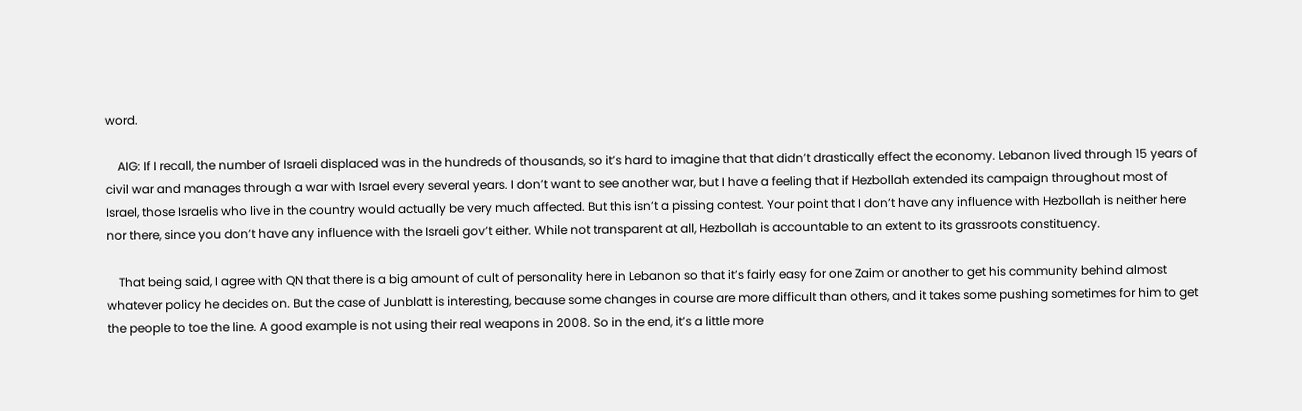word.

    AIG: If I recall, the number of Israeli displaced was in the hundreds of thousands, so it’s hard to imagine that that didn’t drastically effect the economy. Lebanon lived through 15 years of civil war and manages through a war with Israel every several years. I don’t want to see another war, but I have a feeling that if Hezbollah extended its campaign throughout most of Israel, those Israelis who live in the country would actually be very much affected. But this isn’t a pissing contest. Your point that I don’t have any influence with Hezbollah is neither here nor there, since you don’t have any influence with the Israeli gov’t either. While not transparent at all, Hezbollah is accountable to an extent to its grassroots constituency.

    That being said, I agree with QN that there is a big amount of cult of personality here in Lebanon so that it’s fairly easy for one Zaim or another to get his community behind almost whatever policy he decides on. But the case of Junblatt is interesting, because some changes in course are more difficult than others, and it takes some pushing sometimes for him to get the people to toe the line. A good example is not using their real weapons in 2008. So in the end, it’s a little more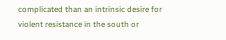complicated than an intrinsic desire for violent resistance in the south or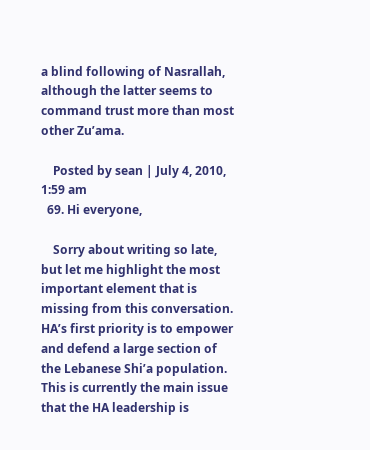a blind following of Nasrallah, although the latter seems to command trust more than most other Zu’ama.

    Posted by sean | July 4, 2010, 1:59 am
  69. Hi everyone,

    Sorry about writing so late, but let me highlight the most important element that is missing from this conversation. HA’s first priority is to empower and defend a large section of the Lebanese Shi’a population. This is currently the main issue that the HA leadership is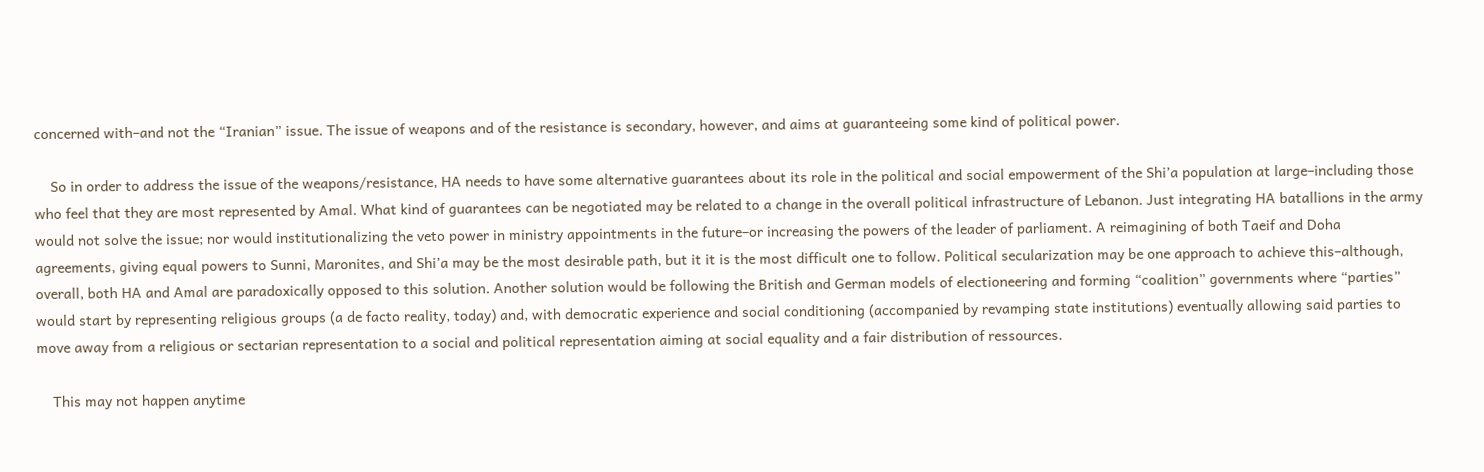concerned with–and not the “Iranian” issue. The issue of weapons and of the resistance is secondary, however, and aims at guaranteeing some kind of political power.

    So in order to address the issue of the weapons/resistance, HA needs to have some alternative guarantees about its role in the political and social empowerment of the Shi’a population at large–including those who feel that they are most represented by Amal. What kind of guarantees can be negotiated may be related to a change in the overall political infrastructure of Lebanon. Just integrating HA batallions in the army would not solve the issue; nor would institutionalizing the veto power in ministry appointments in the future–or increasing the powers of the leader of parliament. A reimagining of both Taeif and Doha agreements, giving equal powers to Sunni, Maronites, and Shi’a may be the most desirable path, but it it is the most difficult one to follow. Political secularization may be one approach to achieve this–although, overall, both HA and Amal are paradoxically opposed to this solution. Another solution would be following the British and German models of electioneering and forming “coalition” governments where “parties” would start by representing religious groups (a de facto reality, today) and, with democratic experience and social conditioning (accompanied by revamping state institutions) eventually allowing said parties to move away from a religious or sectarian representation to a social and political representation aiming at social equality and a fair distribution of ressources.

    This may not happen anytime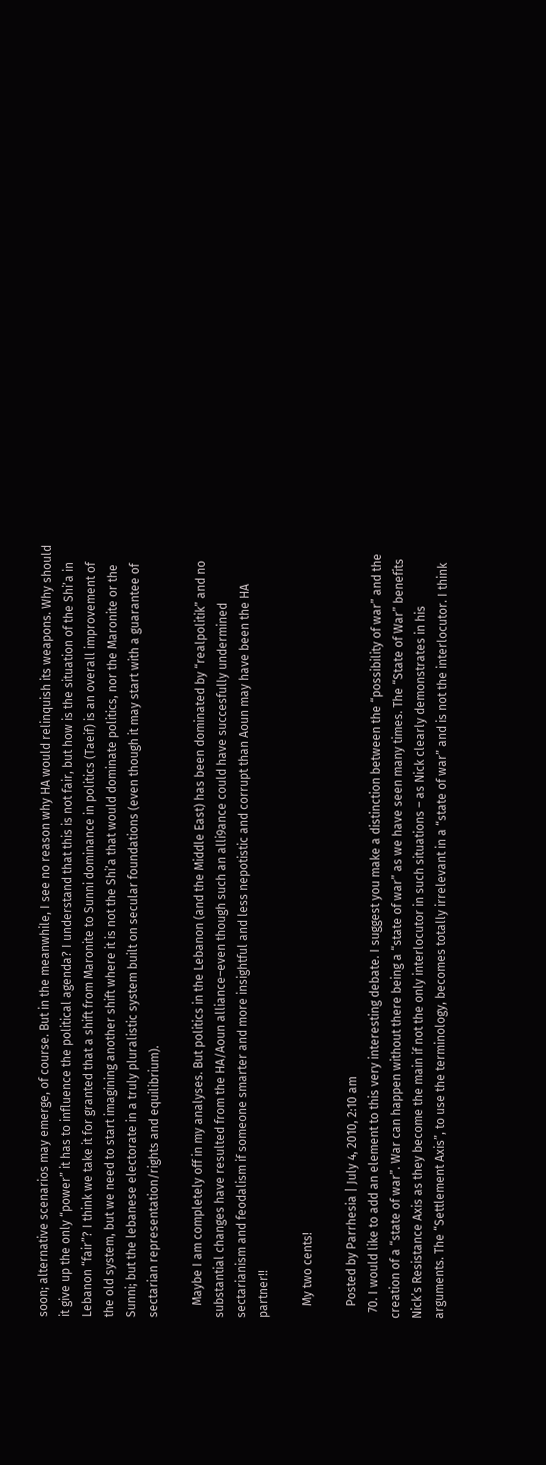soon; alternative scenarios may emerge, of course. But in the meanwhile, I see no reason why HA would relinquish its weapons. Why should it give up the only “power” it has to influence the political agenda? I understand that this is not fair, but how is the situation of the Shi’a in Lebanon “fair”? I think we take it for granted that a shift from Maronite to Sunni dominance in politics (Taeif) is an overall improvement of the old system, but we need to start imagining another shift where it is not the Shi’a that would dominate politics, nor the Maronite or the Sunni; but the lebanese electorate in a truly pluralistic system built on secular foundations (even though it may start with a guarantee of sectarian representation/rights and equilibrium).

    Maybe I am completely off in my analyses. But politics in the Lebanon (and the Middle East) has been dominated by “realpolitik” and no substantial changes have resulted from the HA/Aoun alliance–even though such an alli9ance could have succesfully undermined sectarianism and feodalism if someone smarter and more insightful and less nepotistic and corrupt than Aoun may have been the HA partner!!

    My two cents!

    Posted by Parrhesia | July 4, 2010, 2:10 am
  70. I would like to add an element to this very interesting debate. I suggest you make a distinction between the “possibility of war” and the creation of a “state of war”. War can happen without there being a “state of war” as we have seen many times. The “State of War” benefits Nick’s Resistance Axis as they become the main if not the only interlocutor in such situations – as Nick clearly demonstrates in his arguments. The “Settlement Axis”, to use the terminology, becomes totally irrelevant in a “state of war” and is not the interlocutor. I think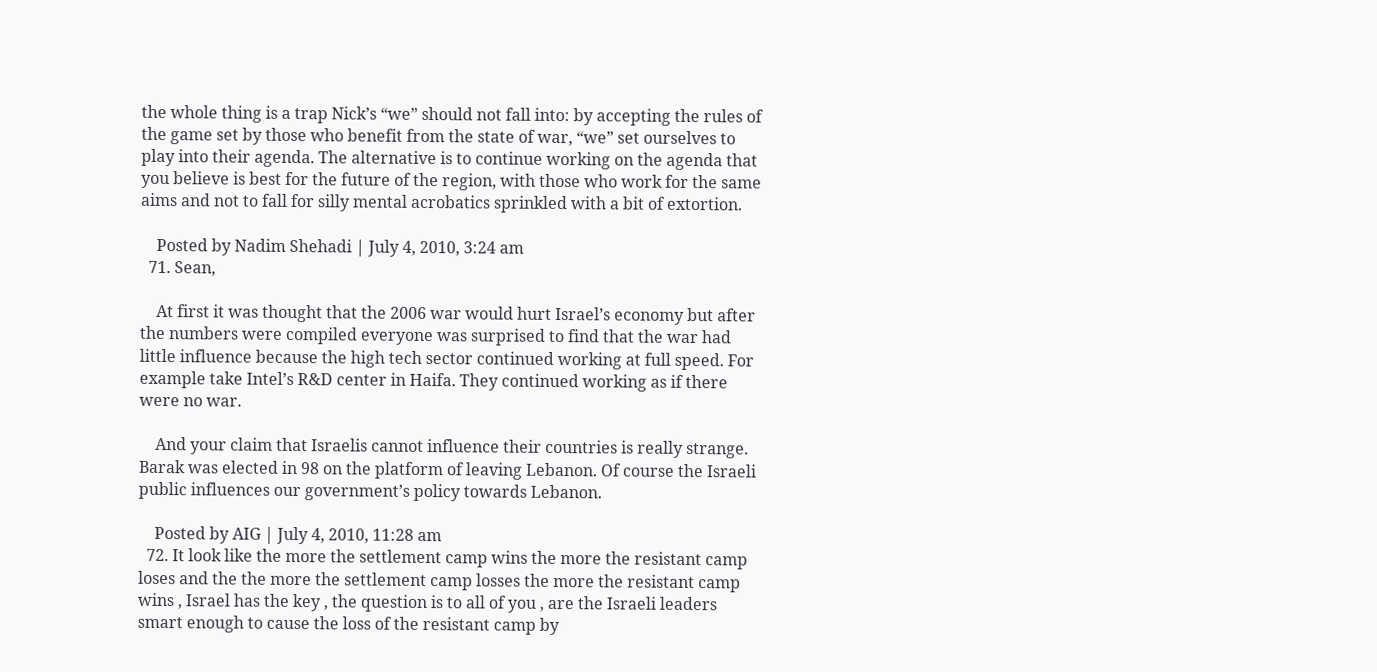the whole thing is a trap Nick’s “we” should not fall into: by accepting the rules of the game set by those who benefit from the state of war, “we” set ourselves to play into their agenda. The alternative is to continue working on the agenda that you believe is best for the future of the region, with those who work for the same aims and not to fall for silly mental acrobatics sprinkled with a bit of extortion.

    Posted by Nadim Shehadi | July 4, 2010, 3:24 am
  71. Sean,

    At first it was thought that the 2006 war would hurt Israel’s economy but after the numbers were compiled everyone was surprised to find that the war had little influence because the high tech sector continued working at full speed. For example take Intel’s R&D center in Haifa. They continued working as if there were no war.

    And your claim that Israelis cannot influence their countries is really strange. Barak was elected in 98 on the platform of leaving Lebanon. Of course the Israeli public influences our government’s policy towards Lebanon.

    Posted by AIG | July 4, 2010, 11:28 am
  72. It look like the more the settlement camp wins the more the resistant camp loses and the the more the settlement camp losses the more the resistant camp wins , Israel has the key , the question is to all of you , are the Israeli leaders smart enough to cause the loss of the resistant camp by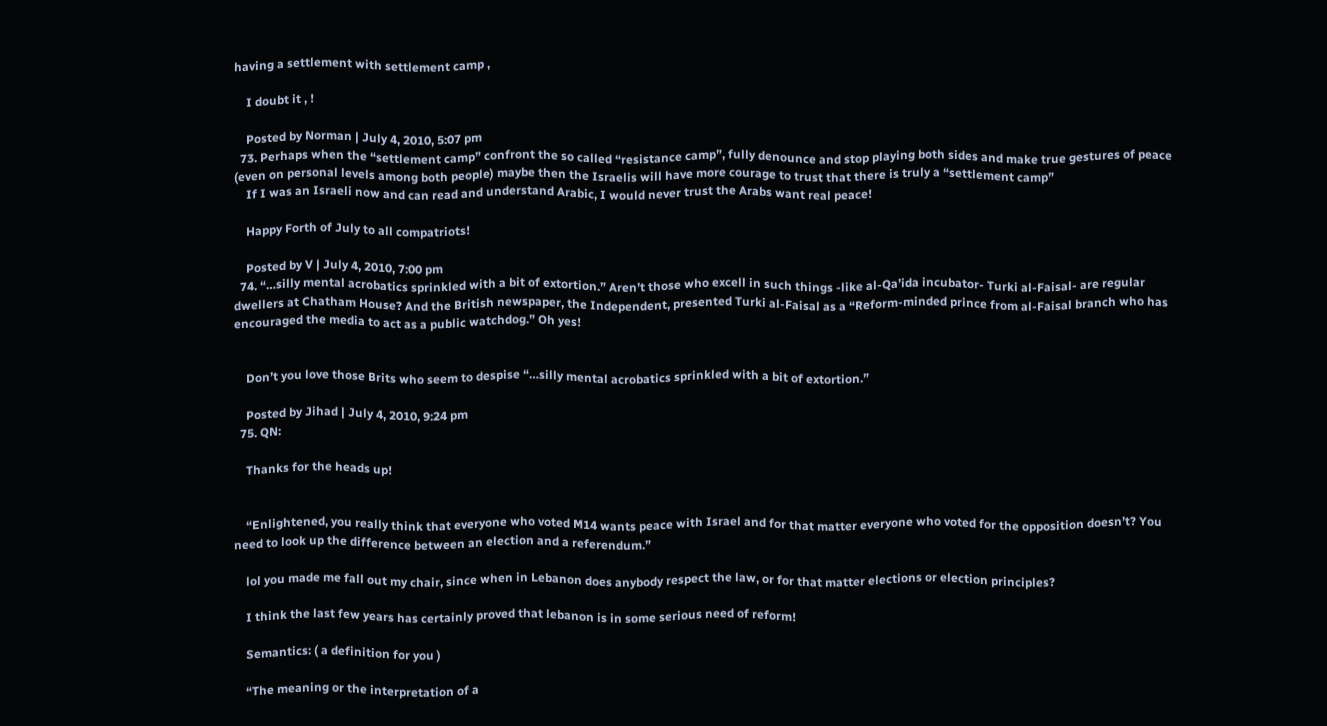having a settlement with settlement camp ,

    I doubt it , !

    Posted by Norman | July 4, 2010, 5:07 pm
  73. Perhaps when the “settlement camp” confront the so called “resistance camp”, fully denounce and stop playing both sides and make true gestures of peace (even on personal levels among both people) maybe then the Israelis will have more courage to trust that there is truly a “settlement camp”
    If I was an Israeli now and can read and understand Arabic, I would never trust the Arabs want real peace!

    Happy Forth of July to all compatriots!

    Posted by V | July 4, 2010, 7:00 pm
  74. “…silly mental acrobatics sprinkled with a bit of extortion.” Aren’t those who excell in such things -like al-Qa’ida incubator- Turki al-Faisal- are regular dwellers at Chatham House? And the British newspaper, the Independent, presented Turki al-Faisal as a “Reform-minded prince from al-Faisal branch who has encouraged the media to act as a public watchdog.” Oh yes!


    Don’t you love those Brits who seem to despise “…silly mental acrobatics sprinkled with a bit of extortion.”

    Posted by Jihad | July 4, 2010, 9:24 pm
  75. QN:

    Thanks for the heads up!


    “Enlightened, you really think that everyone who voted M14 wants peace with Israel and for that matter everyone who voted for the opposition doesn’t? You need to look up the difference between an election and a referendum.”

    lol you made me fall out my chair, since when in Lebanon does anybody respect the law, or for that matter elections or election principles?

    I think the last few years has certainly proved that lebanon is in some serious need of reform!

    Semantics: ( a definition for you )

    “The meaning or the interpretation of a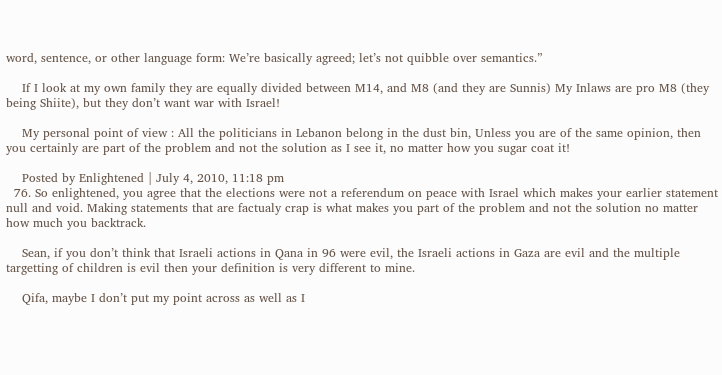word, sentence, or other language form: We’re basically agreed; let’s not quibble over semantics.”

    If I look at my own family they are equally divided between M14, and M8 (and they are Sunnis) My Inlaws are pro M8 (they being Shiite), but they don’t want war with Israel!

    My personal point of view : All the politicians in Lebanon belong in the dust bin, Unless you are of the same opinion, then you certainly are part of the problem and not the solution as I see it, no matter how you sugar coat it!

    Posted by Enlightened | July 4, 2010, 11:18 pm
  76. So enlightened, you agree that the elections were not a referendum on peace with Israel which makes your earlier statement null and void. Making statements that are factualy crap is what makes you part of the problem and not the solution no matter how much you backtrack.

    Sean, if you don’t think that Israeli actions in Qana in 96 were evil, the Israeli actions in Gaza are evil and the multiple targetting of children is evil then your definition is very different to mine.

    Qifa, maybe I don’t put my point across as well as I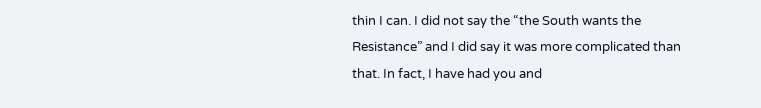thin I can. I did not say the “the South wants the Resistance” and I did say it was more complicated than that. In fact, I have had you and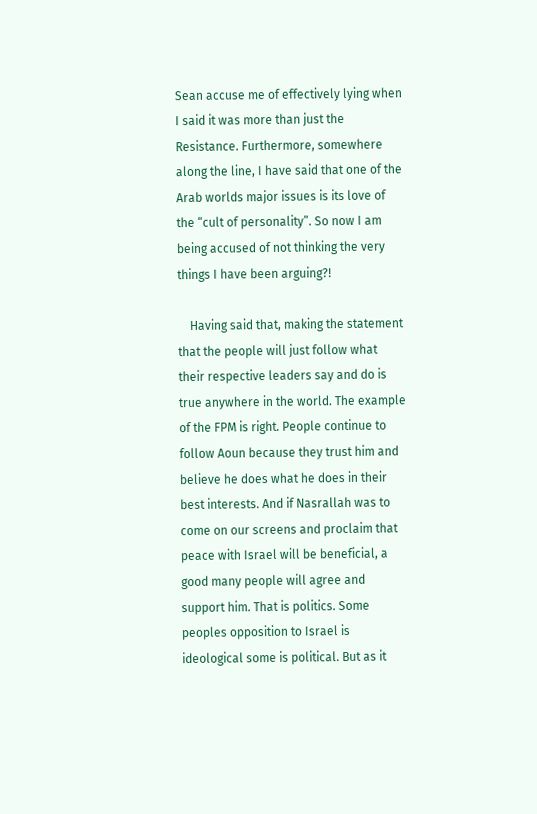Sean accuse me of effectively lying when I said it was more than just the Resistance. Furthermore, somewhere along the line, I have said that one of the Arab worlds major issues is its love of the “cult of personality”. So now I am being accused of not thinking the very things I have been arguing?!

    Having said that, making the statement that the people will just follow what their respective leaders say and do is true anywhere in the world. The example of the FPM is right. People continue to follow Aoun because they trust him and believe he does what he does in their best interests. And if Nasrallah was to come on our screens and proclaim that peace with Israel will be beneficial, a good many people will agree and support him. That is politics. Some peoples opposition to Israel is ideological some is political. But as it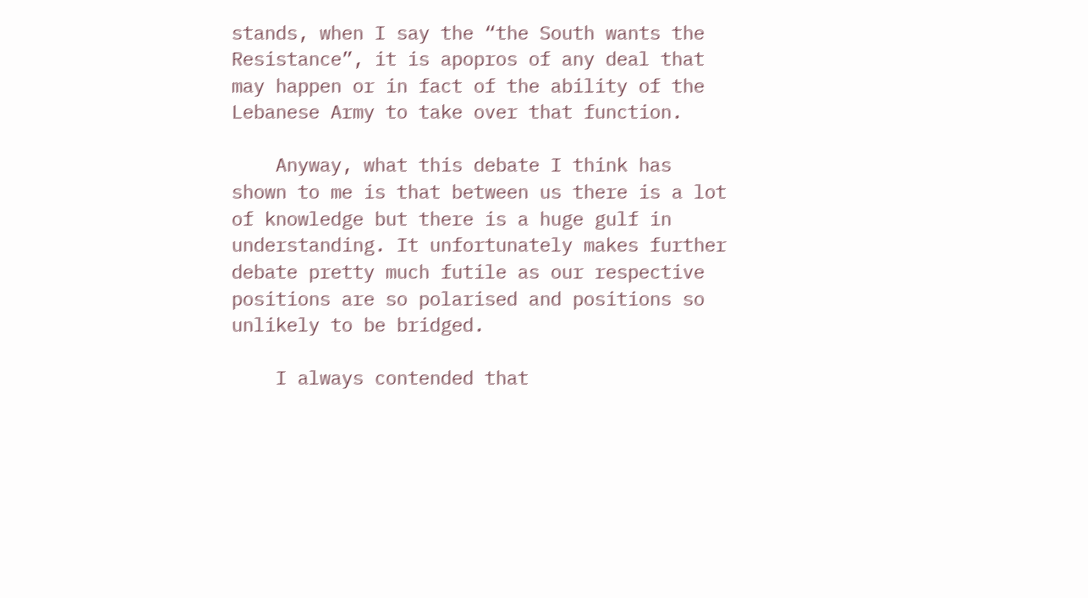stands, when I say the “the South wants the Resistance”, it is apopros of any deal that may happen or in fact of the ability of the Lebanese Army to take over that function.

    Anyway, what this debate I think has shown to me is that between us there is a lot of knowledge but there is a huge gulf in understanding. It unfortunately makes further debate pretty much futile as our respective positions are so polarised and positions so unlikely to be bridged.

    I always contended that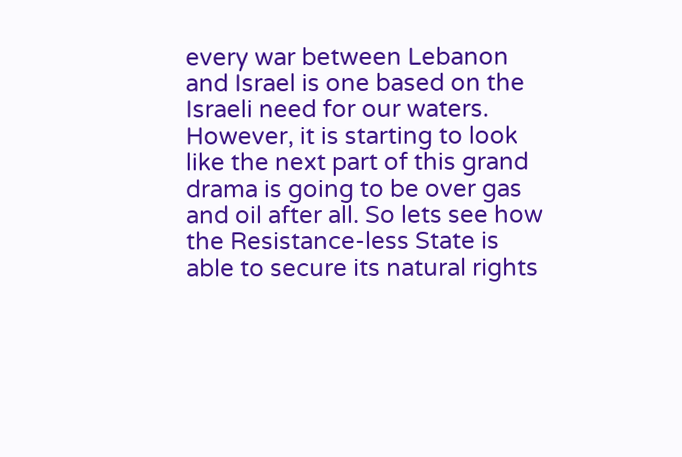every war between Lebanon and Israel is one based on the Israeli need for our waters. However, it is starting to look like the next part of this grand drama is going to be over gas and oil after all. So lets see how the Resistance-less State is able to secure its natural rights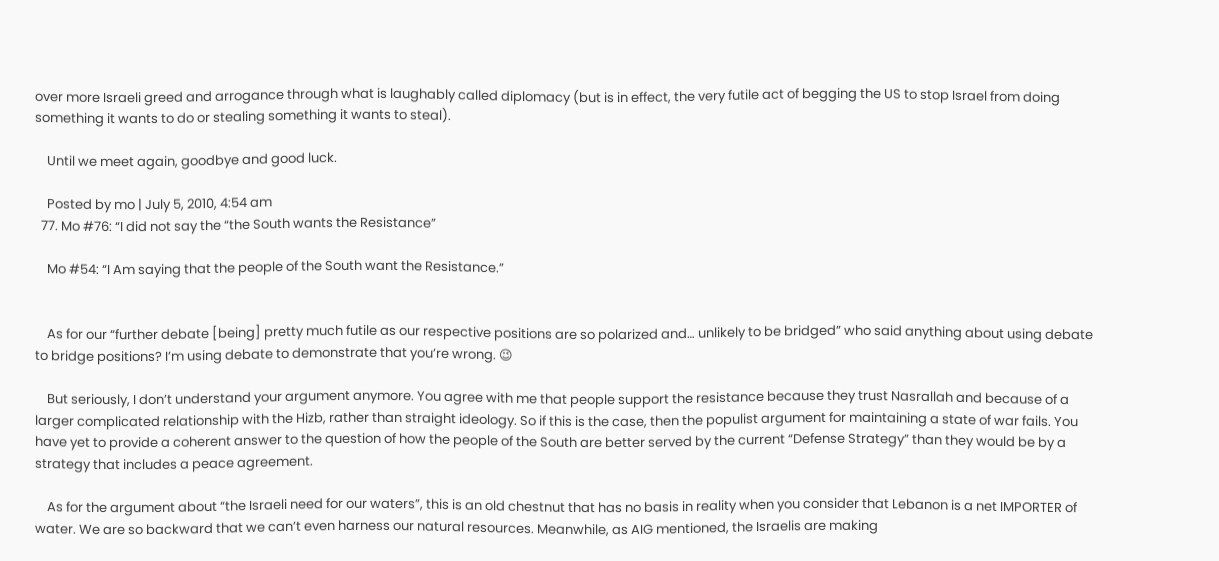over more Israeli greed and arrogance through what is laughably called diplomacy (but is in effect, the very futile act of begging the US to stop Israel from doing something it wants to do or stealing something it wants to steal).

    Until we meet again, goodbye and good luck.

    Posted by mo | July 5, 2010, 4:54 am
  77. Mo #76: “I did not say the “the South wants the Resistance”

    Mo #54: “I Am saying that the people of the South want the Resistance.”


    As for our “further debate [being] pretty much futile as our respective positions are so polarized and… unlikely to be bridged” who said anything about using debate to bridge positions? I’m using debate to demonstrate that you’re wrong. 😉

    But seriously, I don’t understand your argument anymore. You agree with me that people support the resistance because they trust Nasrallah and because of a larger complicated relationship with the Hizb, rather than straight ideology. So if this is the case, then the populist argument for maintaining a state of war fails. You have yet to provide a coherent answer to the question of how the people of the South are better served by the current “Defense Strategy” than they would be by a strategy that includes a peace agreement.

    As for the argument about “the Israeli need for our waters”, this is an old chestnut that has no basis in reality when you consider that Lebanon is a net IMPORTER of water. We are so backward that we can’t even harness our natural resources. Meanwhile, as AIG mentioned, the Israelis are making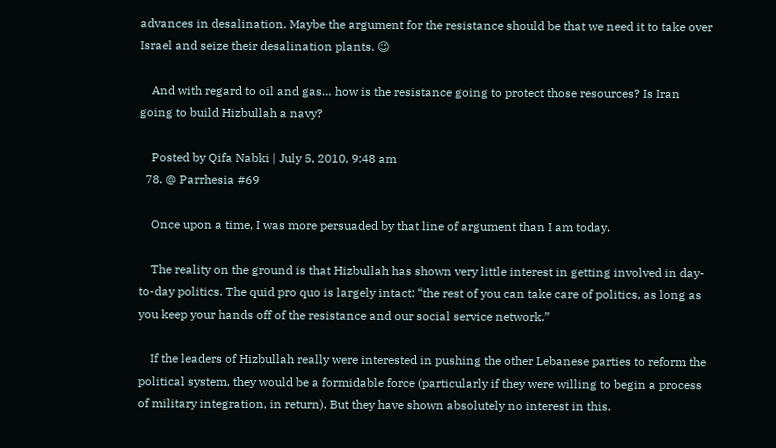advances in desalination. Maybe the argument for the resistance should be that we need it to take over Israel and seize their desalination plants. 😉

    And with regard to oil and gas… how is the resistance going to protect those resources? Is Iran going to build Hizbullah a navy?

    Posted by Qifa Nabki | July 5, 2010, 9:48 am
  78. @ Parrhesia #69

    Once upon a time, I was more persuaded by that line of argument than I am today.

    The reality on the ground is that Hizbullah has shown very little interest in getting involved in day-to-day politics. The quid pro quo is largely intact: “the rest of you can take care of politics, as long as you keep your hands off of the resistance and our social service network.”

    If the leaders of Hizbullah really were interested in pushing the other Lebanese parties to reform the political system, they would be a formidable force (particularly if they were willing to begin a process of military integration, in return). But they have shown absolutely no interest in this.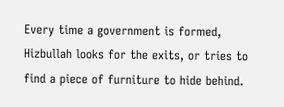Every time a government is formed, Hizbullah looks for the exits, or tries to find a piece of furniture to hide behind.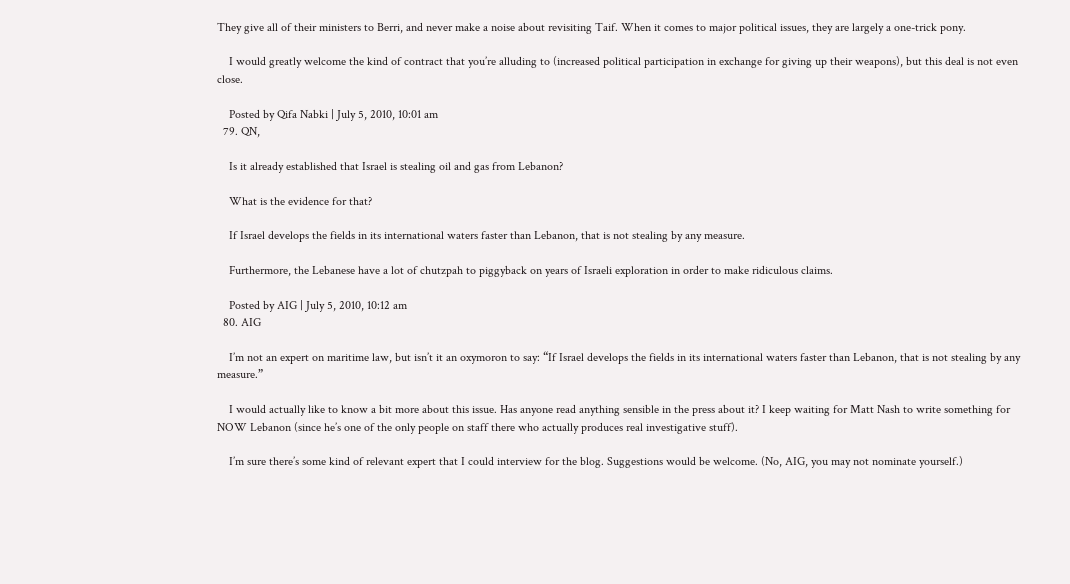They give all of their ministers to Berri, and never make a noise about revisiting Taif. When it comes to major political issues, they are largely a one-trick pony.

    I would greatly welcome the kind of contract that you’re alluding to (increased political participation in exchange for giving up their weapons), but this deal is not even close.

    Posted by Qifa Nabki | July 5, 2010, 10:01 am
  79. QN,

    Is it already established that Israel is stealing oil and gas from Lebanon?

    What is the evidence for that?

    If Israel develops the fields in its international waters faster than Lebanon, that is not stealing by any measure.

    Furthermore, the Lebanese have a lot of chutzpah to piggyback on years of Israeli exploration in order to make ridiculous claims.

    Posted by AIG | July 5, 2010, 10:12 am
  80. AIG

    I’m not an expert on maritime law, but isn’t it an oxymoron to say: “If Israel develops the fields in its international waters faster than Lebanon, that is not stealing by any measure.”

    I would actually like to know a bit more about this issue. Has anyone read anything sensible in the press about it? I keep waiting for Matt Nash to write something for NOW Lebanon (since he’s one of the only people on staff there who actually produces real investigative stuff).

    I’m sure there’s some kind of relevant expert that I could interview for the blog. Suggestions would be welcome. (No, AIG, you may not nominate yourself.)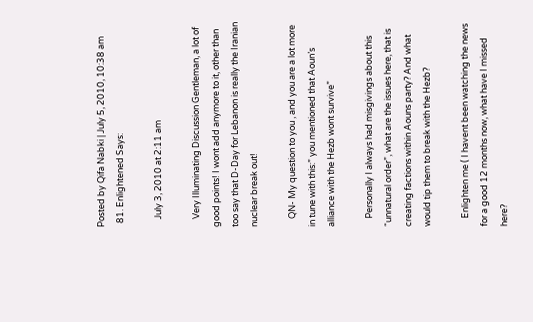Posted by Qifa Nabki | July 5, 2010, 10:38 am
  81. Enlightened Says:

    July 3, 2010 at 2:11 am

    Very Illuminating Discussion Gentleman, a lot of good points! I wont add anymore to it, other than too say that D-Day for Lebanon is really the Iranian nuclear break out!

    QN- My question to you , and you are a lot more in tune with this:” you mentioned that Aoun’s alliance with the Hezb wont survive”

    Personally I always had misgivings about this “unnatural order”, what are the issues here, that is creating factions within Aouns party? And what would tip them to break with the Hezb?

    Enlighten me ( I havent been watching the news for a good 12 months now, what have I missed here?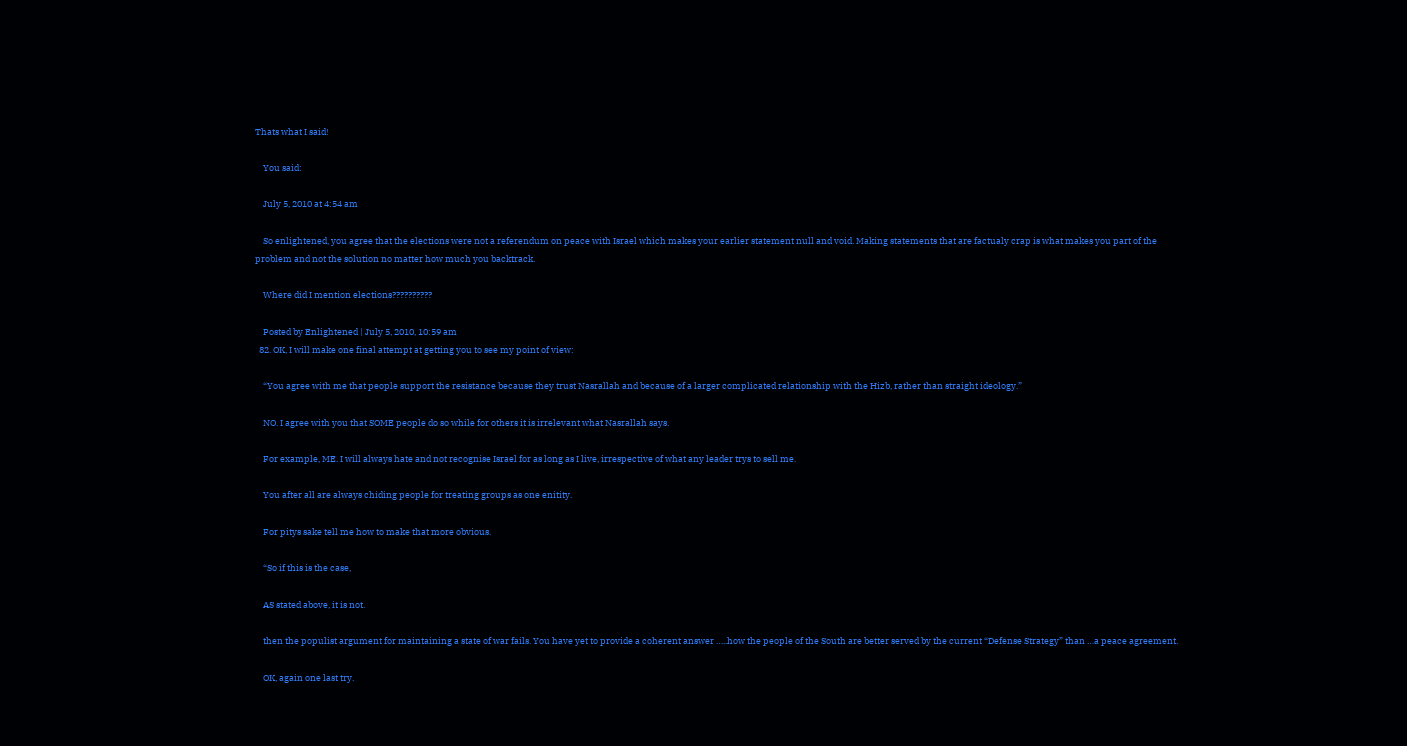Thats what I said!

    You said:

    July 5, 2010 at 4:54 am

    So enlightened, you agree that the elections were not a referendum on peace with Israel which makes your earlier statement null and void. Making statements that are factualy crap is what makes you part of the problem and not the solution no matter how much you backtrack.

    Where did I mention elections??????????

    Posted by Enlightened | July 5, 2010, 10:59 am
  82. OK, I will make one final attempt at getting you to see my point of view:

    “You agree with me that people support the resistance because they trust Nasrallah and because of a larger complicated relationship with the Hizb, rather than straight ideology.”

    NO. I agree with you that SOME people do so while for others it is irrelevant what Nasrallah says.

    For example, ME. I will always hate and not recognise Israel for as long as I live, irrespective of what any leader trys to sell me.

    You after all are always chiding people for treating groups as one enitity.

    For pitys sake tell me how to make that more obvious.

    “So if this is the case,

    AS stated above, it is not.

    then the populist argument for maintaining a state of war fails. You have yet to provide a coherent answer …..how the people of the South are better served by the current “Defense Strategy” than …a peace agreement.

    OK, again one last try.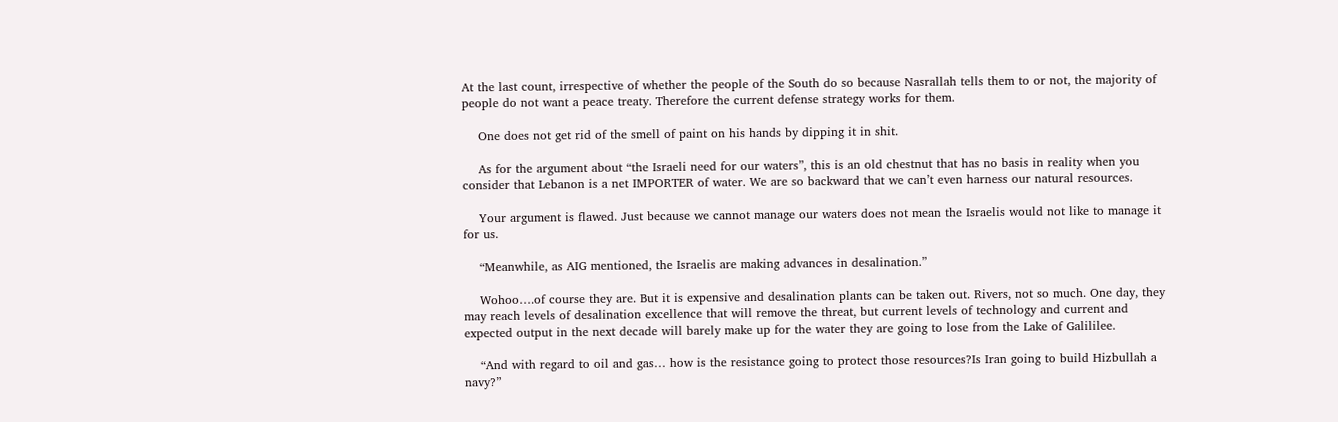At the last count, irrespective of whether the people of the South do so because Nasrallah tells them to or not, the majority of people do not want a peace treaty. Therefore the current defense strategy works for them.

    One does not get rid of the smell of paint on his hands by dipping it in shit.

    As for the argument about “the Israeli need for our waters”, this is an old chestnut that has no basis in reality when you consider that Lebanon is a net IMPORTER of water. We are so backward that we can’t even harness our natural resources.

    Your argument is flawed. Just because we cannot manage our waters does not mean the Israelis would not like to manage it for us.

    “Meanwhile, as AIG mentioned, the Israelis are making advances in desalination.”

    Wohoo….of course they are. But it is expensive and desalination plants can be taken out. Rivers, not so much. One day, they may reach levels of desalination excellence that will remove the threat, but current levels of technology and current and expected output in the next decade will barely make up for the water they are going to lose from the Lake of Galililee.

    “And with regard to oil and gas… how is the resistance going to protect those resources?Is Iran going to build Hizbullah a navy?”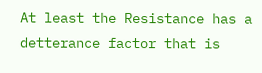At least the Resistance has a detterance factor that is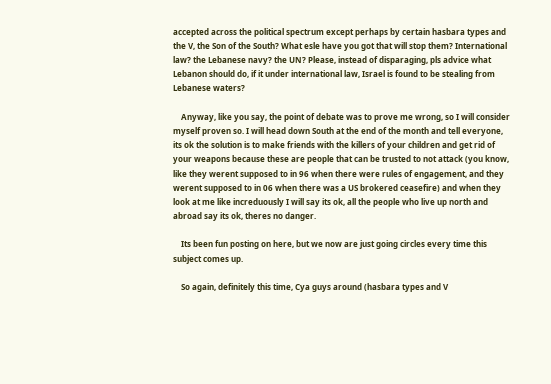accepted across the political spectrum except perhaps by certain hasbara types and the V, the Son of the South? What esle have you got that will stop them? International law? the Lebanese navy? the UN? Please, instead of disparaging, pls advice what Lebanon should do, if it under international law, Israel is found to be stealing from Lebanese waters?

    Anyway, like you say, the point of debate was to prove me wrong, so I will consider myself proven so. I will head down South at the end of the month and tell everyone, its ok the solution is to make friends with the killers of your children and get rid of your weapons because these are people that can be trusted to not attack (you know, like they werent supposed to in 96 when there were rules of engagement, and they werent supposed to in 06 when there was a US brokered ceasefire) and when they look at me like increduously I will say its ok, all the people who live up north and abroad say its ok, theres no danger.

    Its been fun posting on here, but we now are just going circles every time this subject comes up.

    So again, definitely this time, Cya guys around (hasbara types and V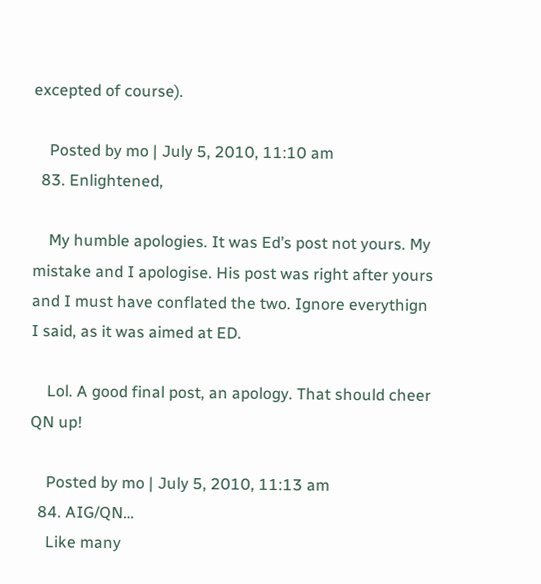excepted of course).

    Posted by mo | July 5, 2010, 11:10 am
  83. Enlightened,

    My humble apologies. It was Ed’s post not yours. My mistake and I apologise. His post was right after yours and I must have conflated the two. Ignore everythign I said, as it was aimed at ED.

    Lol. A good final post, an apology. That should cheer QN up!

    Posted by mo | July 5, 2010, 11:13 am
  84. AIG/QN…
    Like many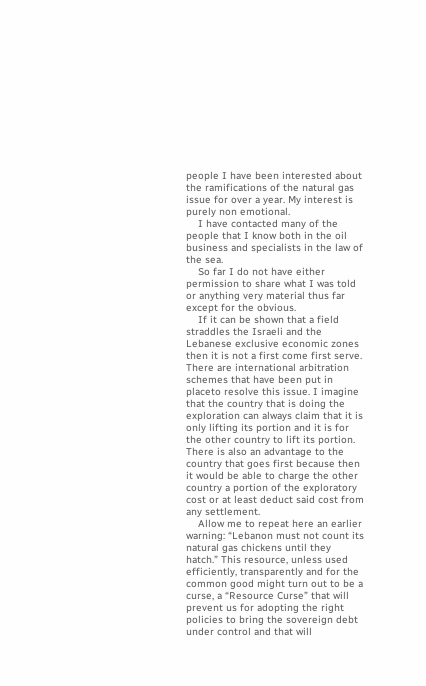people I have been interested about the ramifications of the natural gas issue for over a year. My interest is purely non emotional.
    I have contacted many of the people that I know both in the oil business and specialists in the law of the sea.
    So far I do not have either permission to share what I was told or anything very material thus far except for the obvious.
    If it can be shown that a field straddles the Israeli and the Lebanese exclusive economic zones then it is not a first come first serve. There are international arbitration schemes that have been put in placeto resolve this issue. I imagine that the country that is doing the exploration can always claim that it is only lifting its portion and it is for the other country to lift its portion. There is also an advantage to the country that goes first because then it would be able to charge the other country a portion of the exploratory cost or at least deduct said cost from any settlement.
    Allow me to repeat here an earlier warning: “Lebanon must not count its natural gas chickens until they hatch.” This resource, unless used efficiently, transparently and for the common good might turn out to be a curse, a “Resource Curse” that will prevent us for adopting the right policies to bring the sovereign debt under control and that will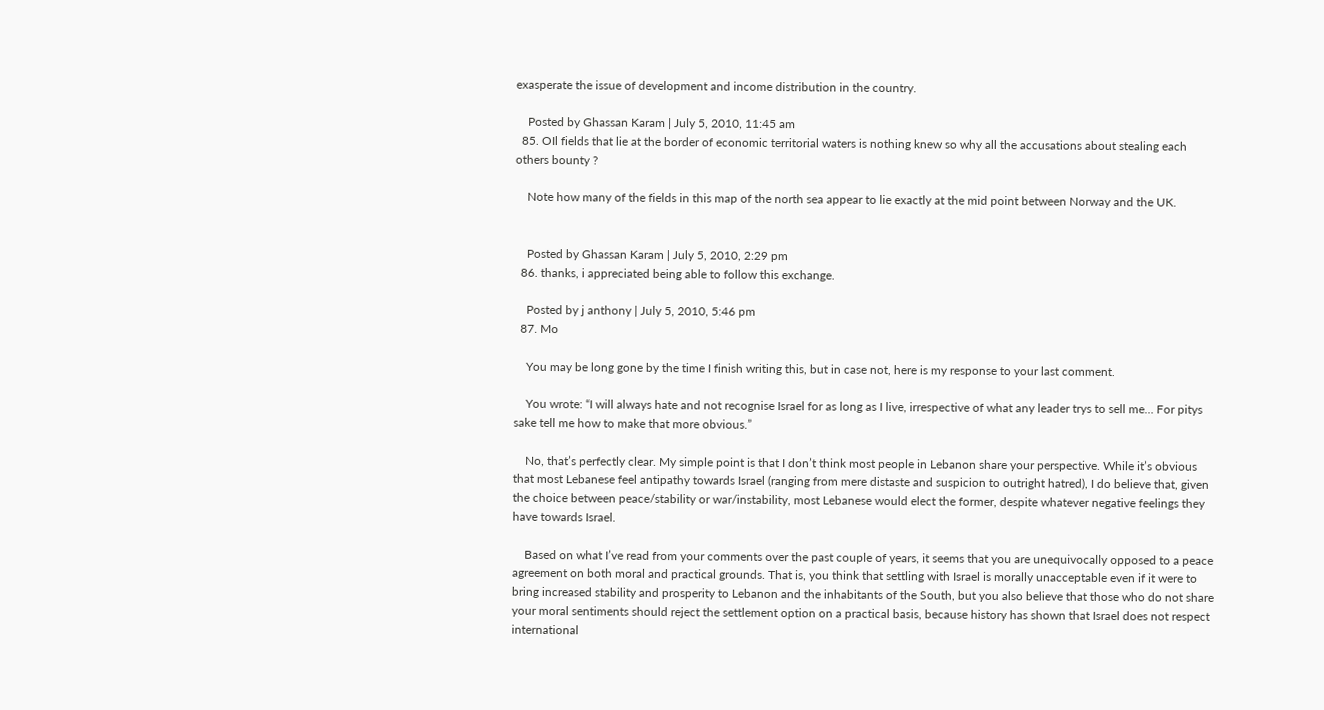exasperate the issue of development and income distribution in the country.

    Posted by Ghassan Karam | July 5, 2010, 11:45 am
  85. OIl fields that lie at the border of economic territorial waters is nothing knew so why all the accusations about stealing each others bounty ?

    Note how many of the fields in this map of the north sea appear to lie exactly at the mid point between Norway and the UK.


    Posted by Ghassan Karam | July 5, 2010, 2:29 pm
  86. thanks, i appreciated being able to follow this exchange.

    Posted by j anthony | July 5, 2010, 5:46 pm
  87. Mo

    You may be long gone by the time I finish writing this, but in case not, here is my response to your last comment.

    You wrote: “I will always hate and not recognise Israel for as long as I live, irrespective of what any leader trys to sell me… For pitys sake tell me how to make that more obvious.”

    No, that’s perfectly clear. My simple point is that I don’t think most people in Lebanon share your perspective. While it’s obvious that most Lebanese feel antipathy towards Israel (ranging from mere distaste and suspicion to outright hatred), I do believe that, given the choice between peace/stability or war/instability, most Lebanese would elect the former, despite whatever negative feelings they have towards Israel.

    Based on what I’ve read from your comments over the past couple of years, it seems that you are unequivocally opposed to a peace agreement on both moral and practical grounds. That is, you think that settling with Israel is morally unacceptable even if it were to bring increased stability and prosperity to Lebanon and the inhabitants of the South, but you also believe that those who do not share your moral sentiments should reject the settlement option on a practical basis, because history has shown that Israel does not respect international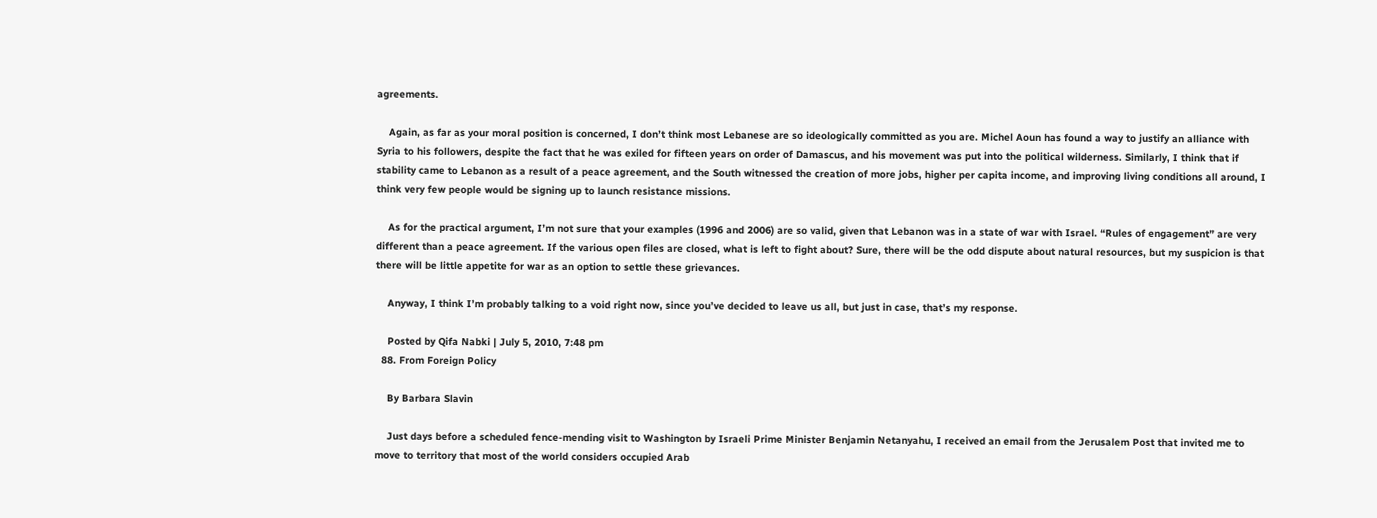agreements.

    Again, as far as your moral position is concerned, I don’t think most Lebanese are so ideologically committed as you are. Michel Aoun has found a way to justify an alliance with Syria to his followers, despite the fact that he was exiled for fifteen years on order of Damascus, and his movement was put into the political wilderness. Similarly, I think that if stability came to Lebanon as a result of a peace agreement, and the South witnessed the creation of more jobs, higher per capita income, and improving living conditions all around, I think very few people would be signing up to launch resistance missions.

    As for the practical argument, I’m not sure that your examples (1996 and 2006) are so valid, given that Lebanon was in a state of war with Israel. “Rules of engagement” are very different than a peace agreement. If the various open files are closed, what is left to fight about? Sure, there will be the odd dispute about natural resources, but my suspicion is that there will be little appetite for war as an option to settle these grievances.

    Anyway, I think I’m probably talking to a void right now, since you’ve decided to leave us all, but just in case, that’s my response.

    Posted by Qifa Nabki | July 5, 2010, 7:48 pm
  88. From Foreign Policy

    By Barbara Slavin

    Just days before a scheduled fence-mending visit to Washington by Israeli Prime Minister Benjamin Netanyahu, I received an email from the Jerusalem Post that invited me to move to territory that most of the world considers occupied Arab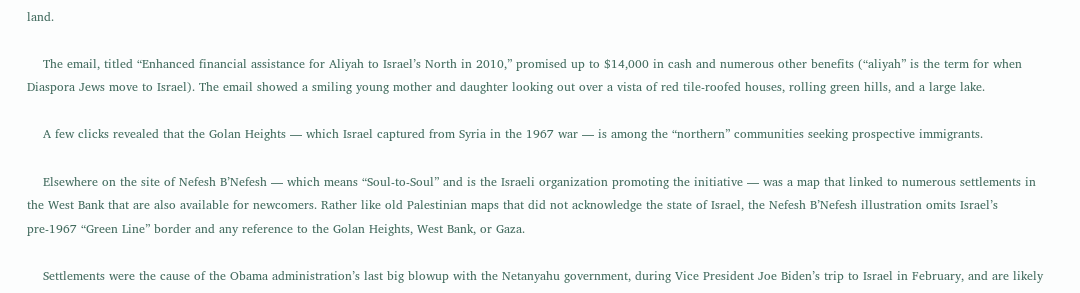land.

    The email, titled “Enhanced financial assistance for Aliyah to Israel’s North in 2010,” promised up to $14,000 in cash and numerous other benefits (“aliyah” is the term for when Diaspora Jews move to Israel). The email showed a smiling young mother and daughter looking out over a vista of red tile-roofed houses, rolling green hills, and a large lake.

    A few clicks revealed that the Golan Heights — which Israel captured from Syria in the 1967 war — is among the “northern” communities seeking prospective immigrants.

    Elsewhere on the site of Nefesh B’Nefesh — which means “Soul-to-Soul” and is the Israeli organization promoting the initiative — was a map that linked to numerous settlements in the West Bank that are also available for newcomers. Rather like old Palestinian maps that did not acknowledge the state of Israel, the Nefesh B’Nefesh illustration omits Israel’s pre-1967 “Green Line” border and any reference to the Golan Heights, West Bank, or Gaza.

    Settlements were the cause of the Obama administration’s last big blowup with the Netanyahu government, during Vice President Joe Biden’s trip to Israel in February, and are likely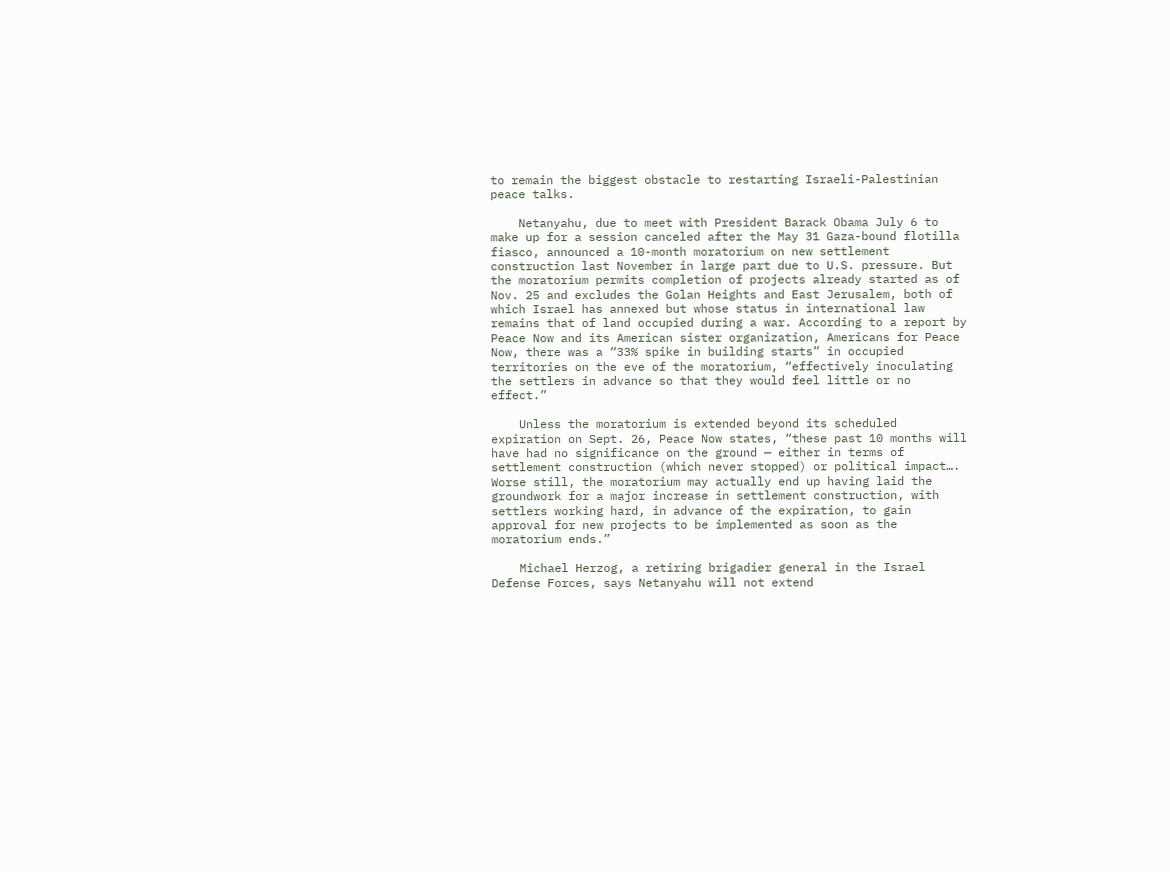to remain the biggest obstacle to restarting Israeli-Palestinian peace talks.

    Netanyahu, due to meet with President Barack Obama July 6 to make up for a session canceled after the May 31 Gaza-bound flotilla fiasco, announced a 10-month moratorium on new settlement construction last November in large part due to U.S. pressure. But the moratorium permits completion of projects already started as of Nov. 25 and excludes the Golan Heights and East Jerusalem, both of which Israel has annexed but whose status in international law remains that of land occupied during a war. According to a report by Peace Now and its American sister organization, Americans for Peace Now, there was a “33% spike in building starts” in occupied territories on the eve of the moratorium, “effectively inoculating the settlers in advance so that they would feel little or no effect.”

    Unless the moratorium is extended beyond its scheduled expiration on Sept. 26, Peace Now states, “these past 10 months will have had no significance on the ground — either in terms of settlement construction (which never stopped) or political impact…. Worse still, the moratorium may actually end up having laid the groundwork for a major increase in settlement construction, with settlers working hard, in advance of the expiration, to gain approval for new projects to be implemented as soon as the moratorium ends.”

    Michael Herzog, a retiring brigadier general in the Israel Defense Forces, says Netanyahu will not extend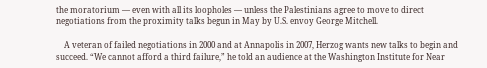the moratorium — even with all its loopholes — unless the Palestinians agree to move to direct negotiations from the proximity talks begun in May by U.S. envoy George Mitchell.

    A veteran of failed negotiations in 2000 and at Annapolis in 2007, Herzog wants new talks to begin and succeed. “We cannot afford a third failure,” he told an audience at the Washington Institute for Near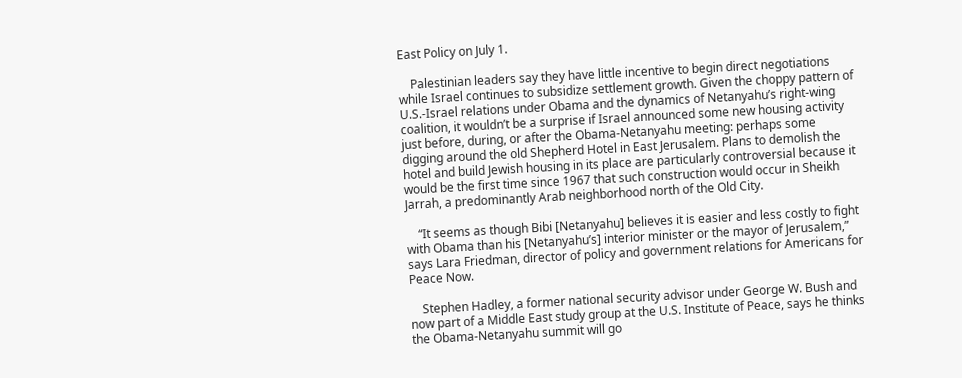East Policy on July 1.

    Palestinian leaders say they have little incentive to begin direct negotiations while Israel continues to subsidize settlement growth. Given the choppy pattern of U.S.-Israel relations under Obama and the dynamics of Netanyahu’s right-wing coalition, it wouldn’t be a surprise if Israel announced some new housing activity just before, during, or after the Obama-Netanyahu meeting: perhaps some digging around the old Shepherd Hotel in East Jerusalem. Plans to demolish the hotel and build Jewish housing in its place are particularly controversial because it would be the first time since 1967 that such construction would occur in Sheikh Jarrah, a predominantly Arab neighborhood north of the Old City.

    “It seems as though Bibi [Netanyahu] believes it is easier and less costly to fight with Obama than his [Netanyahu’s] interior minister or the mayor of Jerusalem,” says Lara Friedman, director of policy and government relations for Americans for Peace Now.

    Stephen Hadley, a former national security advisor under George W. Bush and now part of a Middle East study group at the U.S. Institute of Peace, says he thinks the Obama-Netanyahu summit will go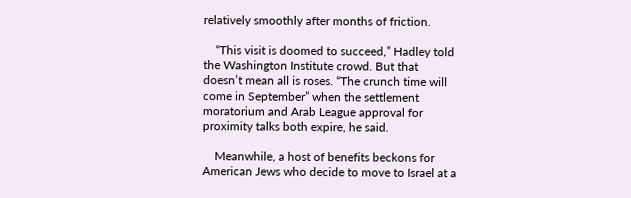relatively smoothly after months of friction.

    “This visit is doomed to succeed,” Hadley told the Washington Institute crowd. But that doesn’t mean all is roses. “The crunch time will come in September” when the settlement moratorium and Arab League approval for proximity talks both expire, he said.

    Meanwhile, a host of benefits beckons for American Jews who decide to move to Israel at a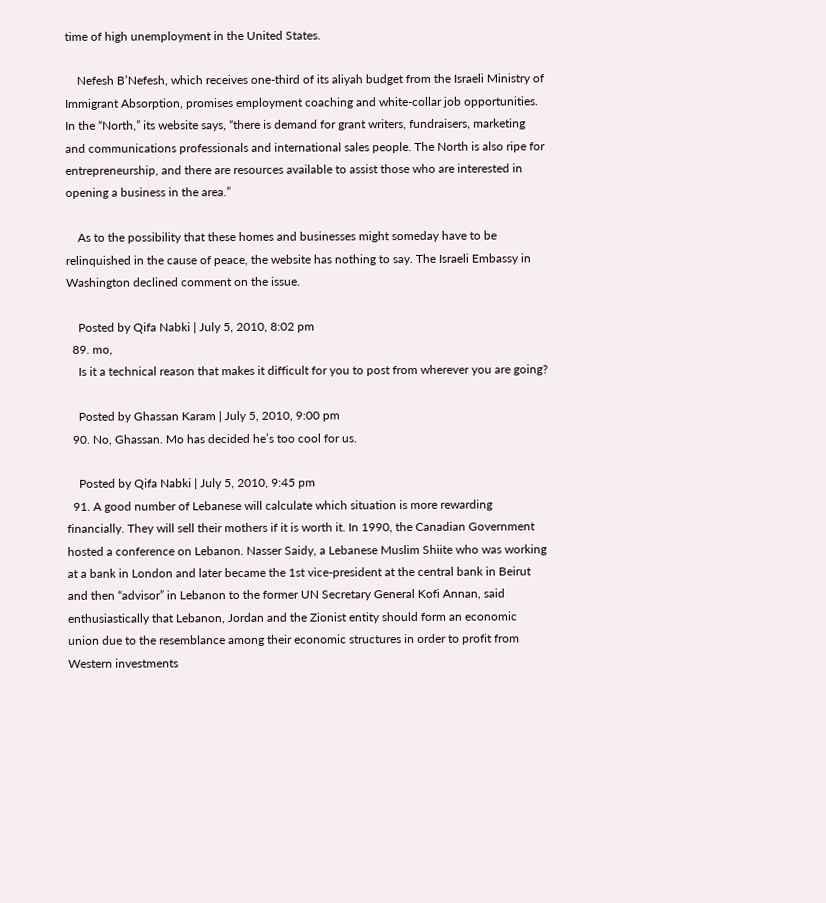time of high unemployment in the United States.

    Nefesh B’Nefesh, which receives one-third of its aliyah budget from the Israeli Ministry of Immigrant Absorption, promises employment coaching and white-collar job opportunities. In the “North,” its website says, “there is demand for grant writers, fundraisers, marketing and communications professionals and international sales people. The North is also ripe for entrepreneurship, and there are resources available to assist those who are interested in opening a business in the area.”

    As to the possibility that these homes and businesses might someday have to be relinquished in the cause of peace, the website has nothing to say. The Israeli Embassy in Washington declined comment on the issue.

    Posted by Qifa Nabki | July 5, 2010, 8:02 pm
  89. mo,
    Is it a technical reason that makes it difficult for you to post from wherever you are going?

    Posted by Ghassan Karam | July 5, 2010, 9:00 pm
  90. No, Ghassan. Mo has decided he’s too cool for us.

    Posted by Qifa Nabki | July 5, 2010, 9:45 pm
  91. A good number of Lebanese will calculate which situation is more rewarding financially. They will sell their mothers if it is worth it. In 1990, the Canadian Government hosted a conference on Lebanon. Nasser Saidy, a Lebanese Muslim Shiite who was working at a bank in London and later became the 1st vice-president at the central bank in Beirut and then “advisor” in Lebanon to the former UN Secretary General Kofi Annan, said enthusiastically that Lebanon, Jordan and the Zionist entity should form an economic union due to the resemblance among their economic structures in order to profit from Western investments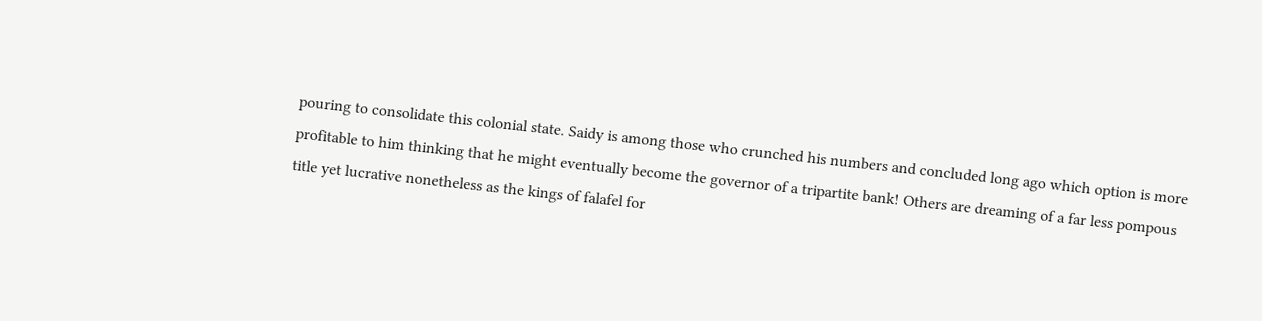pouring to consolidate this colonial state. Saidy is among those who crunched his numbers and concluded long ago which option is more profitable to him thinking that he might eventually become the governor of a tripartite bank! Others are dreaming of a far less pompous title yet lucrative nonetheless as the kings of falafel for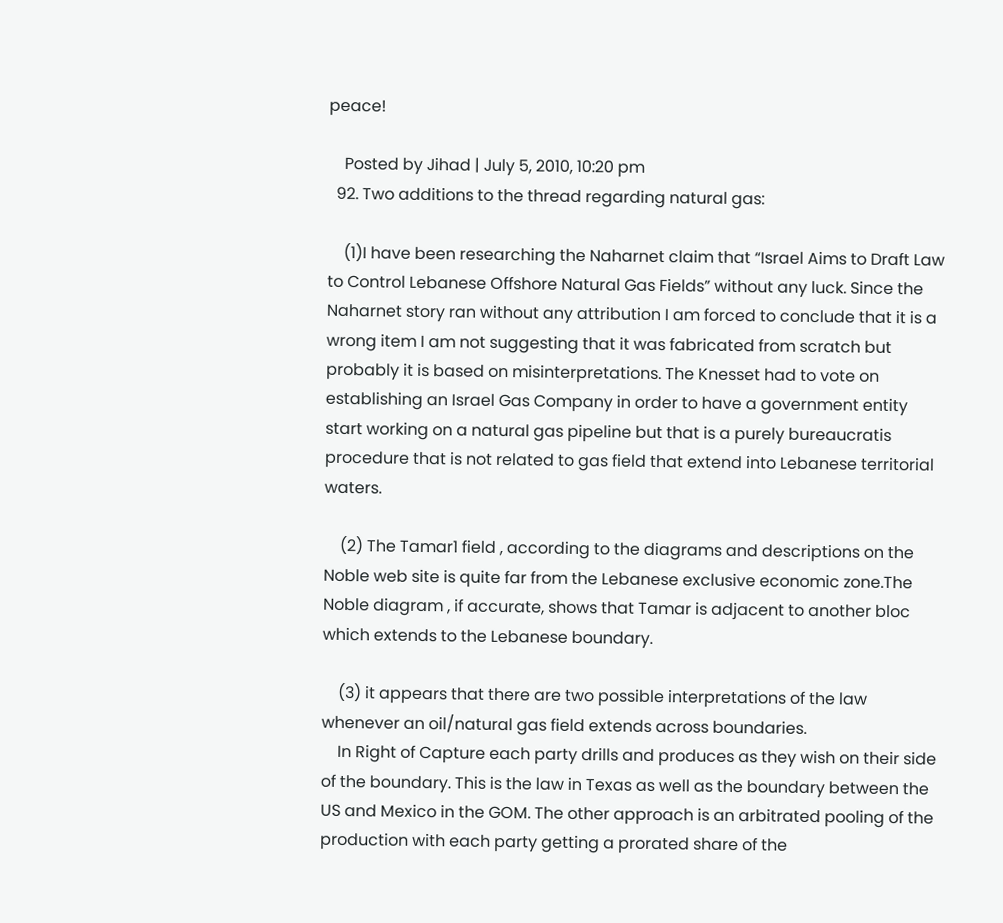peace!

    Posted by Jihad | July 5, 2010, 10:20 pm
  92. Two additions to the thread regarding natural gas:

    (1)I have been researching the Naharnet claim that “Israel Aims to Draft Law to Control Lebanese Offshore Natural Gas Fields” without any luck. Since the Naharnet story ran without any attribution I am forced to conclude that it is a wrong item I am not suggesting that it was fabricated from scratch but probably it is based on misinterpretations. The Knesset had to vote on establishing an Israel Gas Company in order to have a government entity start working on a natural gas pipeline but that is a purely bureaucratis procedure that is not related to gas field that extend into Lebanese territorial waters.

    (2) The Tamar1 field , according to the diagrams and descriptions on the Noble web site is quite far from the Lebanese exclusive economic zone.The Noble diagram , if accurate, shows that Tamar is adjacent to another bloc which extends to the Lebanese boundary.

    (3) it appears that there are two possible interpretations of the law whenever an oil/natural gas field extends across boundaries.
    In Right of Capture each party drills and produces as they wish on their side of the boundary. This is the law in Texas as well as the boundary between the US and Mexico in the GOM. The other approach is an arbitrated pooling of the production with each party getting a prorated share of the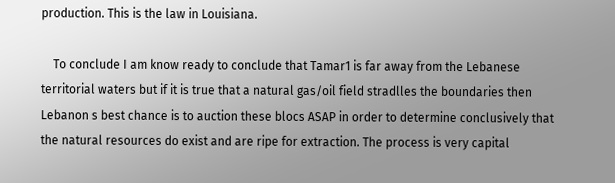production. This is the law in Louisiana.

    To conclude I am know ready to conclude that Tamar1 is far away from the Lebanese territorial waters but if it is true that a natural gas/oil field stradlles the boundaries then Lebanon s best chance is to auction these blocs ASAP in order to determine conclusively that the natural resources do exist and are ripe for extraction. The process is very capital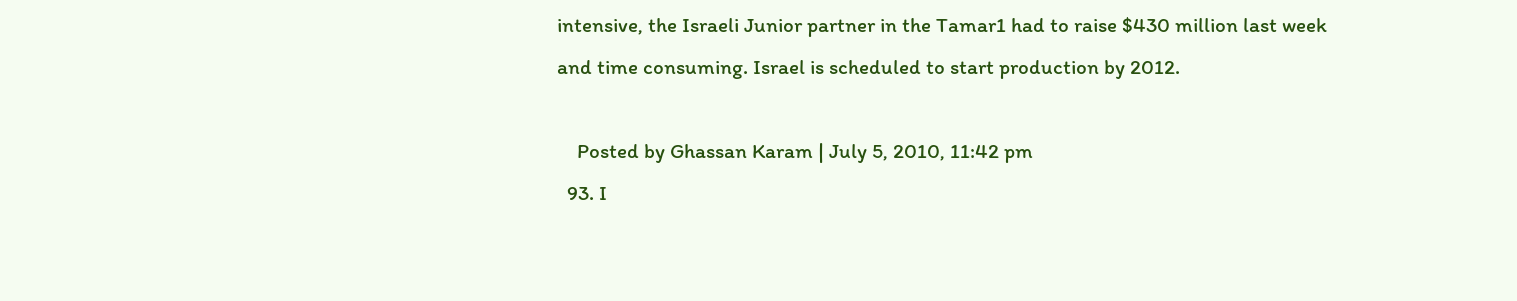intensive, the Israeli Junior partner in the Tamar1 had to raise $430 million last week and time consuming. Israel is scheduled to start production by 2012.

    Posted by Ghassan Karam | July 5, 2010, 11:42 pm
  93. I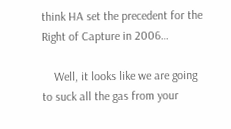think HA set the precedent for the Right of Capture in 2006…

    Well, it looks like we are going to suck all the gas from your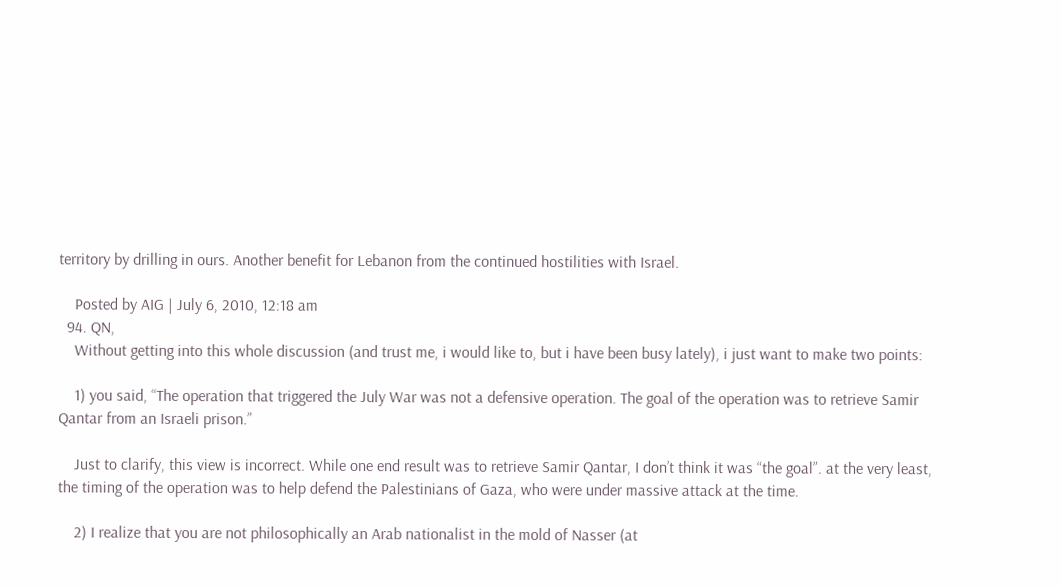territory by drilling in ours. Another benefit for Lebanon from the continued hostilities with Israel.

    Posted by AIG | July 6, 2010, 12:18 am
  94. QN,
    Without getting into this whole discussion (and trust me, i would like to, but i have been busy lately), i just want to make two points:

    1) you said, “The operation that triggered the July War was not a defensive operation. The goal of the operation was to retrieve Samir Qantar from an Israeli prison.”

    Just to clarify, this view is incorrect. While one end result was to retrieve Samir Qantar, I don’t think it was “the goal”. at the very least, the timing of the operation was to help defend the Palestinians of Gaza, who were under massive attack at the time.

    2) I realize that you are not philosophically an Arab nationalist in the mold of Nasser (at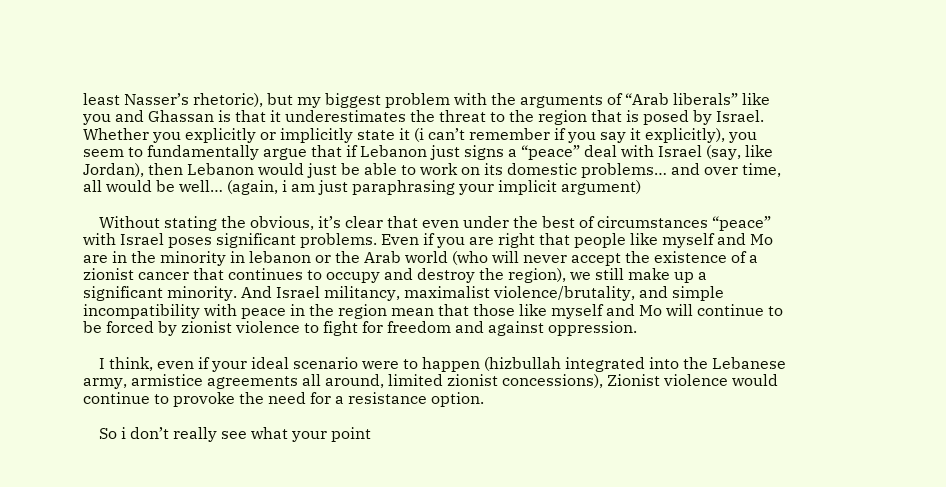least Nasser’s rhetoric), but my biggest problem with the arguments of “Arab liberals” like you and Ghassan is that it underestimates the threat to the region that is posed by Israel. Whether you explicitly or implicitly state it (i can’t remember if you say it explicitly), you seem to fundamentally argue that if Lebanon just signs a “peace” deal with Israel (say, like Jordan), then Lebanon would just be able to work on its domestic problems… and over time, all would be well… (again, i am just paraphrasing your implicit argument)

    Without stating the obvious, it’s clear that even under the best of circumstances “peace” with Israel poses significant problems. Even if you are right that people like myself and Mo are in the minority in lebanon or the Arab world (who will never accept the existence of a zionist cancer that continues to occupy and destroy the region), we still make up a significant minority. And Israel militancy, maximalist violence/brutality, and simple incompatibility with peace in the region mean that those like myself and Mo will continue to be forced by zionist violence to fight for freedom and against oppression.

    I think, even if your ideal scenario were to happen (hizbullah integrated into the Lebanese army, armistice agreements all around, limited zionist concessions), Zionist violence would continue to provoke the need for a resistance option.

    So i don’t really see what your point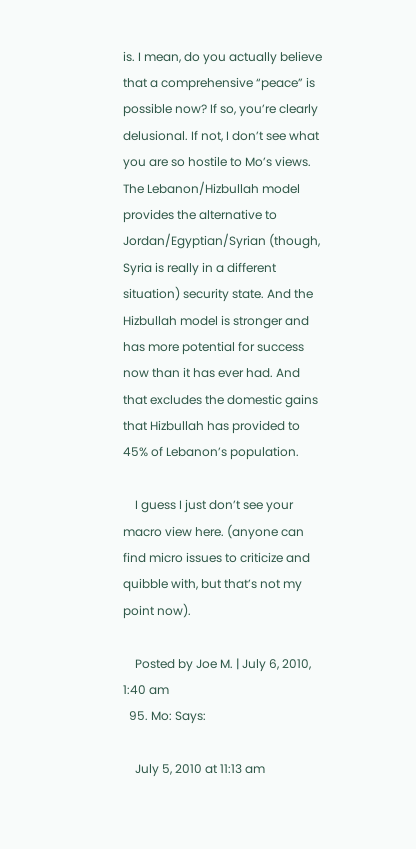is. I mean, do you actually believe that a comprehensive “peace” is possible now? If so, you’re clearly delusional. If not, I don’t see what you are so hostile to Mo’s views. The Lebanon/Hizbullah model provides the alternative to Jordan/Egyptian/Syrian (though, Syria is really in a different situation) security state. And the Hizbullah model is stronger and has more potential for success now than it has ever had. And that excludes the domestic gains that Hizbullah has provided to 45% of Lebanon’s population.

    I guess I just don’t see your macro view here. (anyone can find micro issues to criticize and quibble with, but that’s not my point now).

    Posted by Joe M. | July 6, 2010, 1:40 am
  95. Mo: Says:

    July 5, 2010 at 11:13 am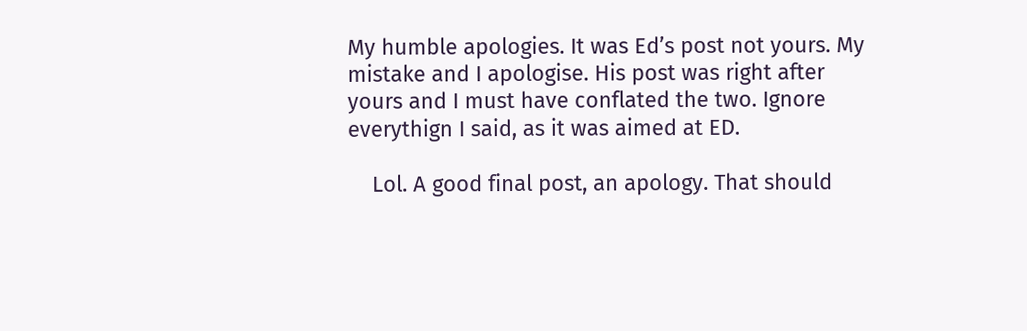My humble apologies. It was Ed’s post not yours. My mistake and I apologise. His post was right after yours and I must have conflated the two. Ignore everythign I said, as it was aimed at ED.

    Lol. A good final post, an apology. That should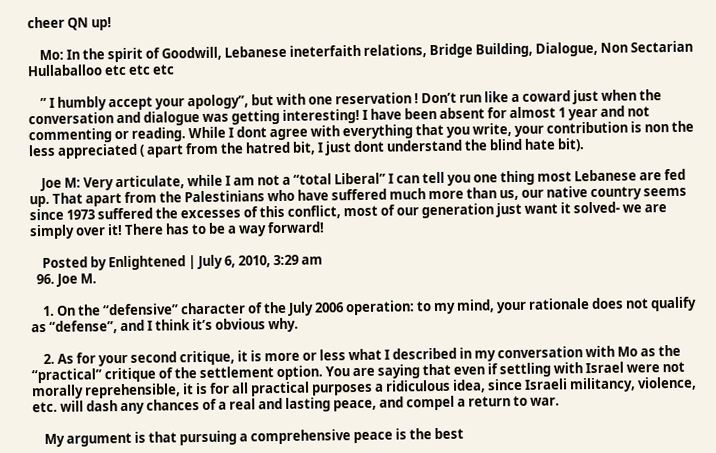cheer QN up!

    Mo: In the spirit of Goodwill, Lebanese ineterfaith relations, Bridge Building, Dialogue, Non Sectarian Hullaballoo etc etc etc

    ” I humbly accept your apology”, but with one reservation ! Don’t run like a coward just when the conversation and dialogue was getting interesting! I have been absent for almost 1 year and not commenting or reading. While I dont agree with everything that you write, your contribution is non the less appreciated ( apart from the hatred bit, I just dont understand the blind hate bit).

    Joe M: Very articulate, while I am not a “total Liberal” I can tell you one thing most Lebanese are fed up. That apart from the Palestinians who have suffered much more than us, our native country seems since 1973 suffered the excesses of this conflict, most of our generation just want it solved- we are simply over it! There has to be a way forward!

    Posted by Enlightened | July 6, 2010, 3:29 am
  96. Joe M.

    1. On the “defensive” character of the July 2006 operation: to my mind, your rationale does not qualify as “defense”, and I think it’s obvious why.

    2. As for your second critique, it is more or less what I described in my conversation with Mo as the “practical” critique of the settlement option. You are saying that even if settling with Israel were not morally reprehensible, it is for all practical purposes a ridiculous idea, since Israeli militancy, violence, etc. will dash any chances of a real and lasting peace, and compel a return to war.

    My argument is that pursuing a comprehensive peace is the best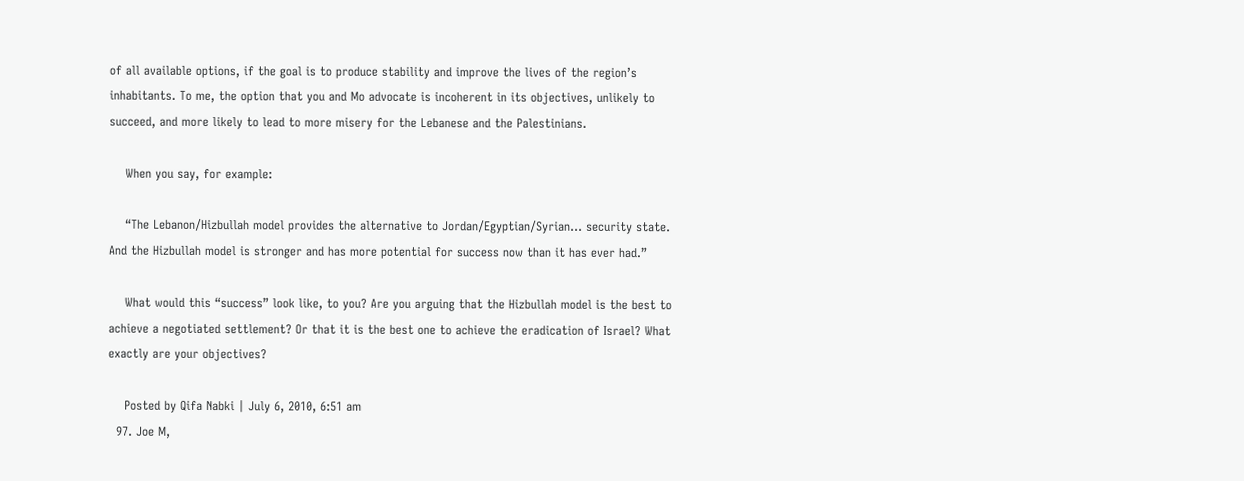of all available options, if the goal is to produce stability and improve the lives of the region’s inhabitants. To me, the option that you and Mo advocate is incoherent in its objectives, unlikely to succeed, and more likely to lead to more misery for the Lebanese and the Palestinians.

    When you say, for example:

    “The Lebanon/Hizbullah model provides the alternative to Jordan/Egyptian/Syrian… security state. And the Hizbullah model is stronger and has more potential for success now than it has ever had.”

    What would this “success” look like, to you? Are you arguing that the Hizbullah model is the best to achieve a negotiated settlement? Or that it is the best one to achieve the eradication of Israel? What exactly are your objectives?

    Posted by Qifa Nabki | July 6, 2010, 6:51 am
  97. Joe M,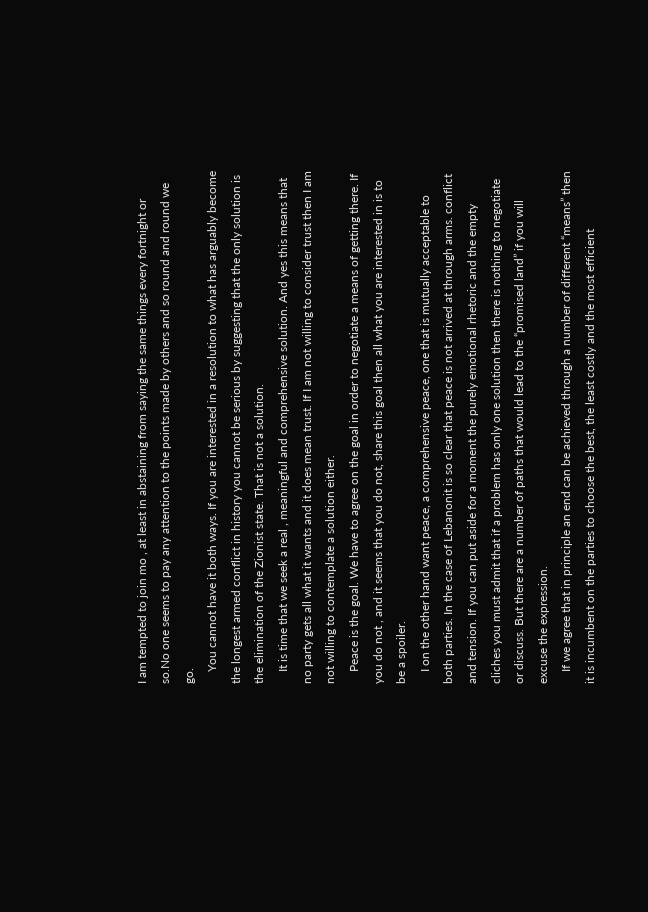I am tempted to join mo , at least in abstaining from saying the same things every fortnight or so.No one seems to pay any attention to the points made by others and so round and round we go.
    You cannot have it both ways. If you are interested in a resolution to what has arguably become the longest armed conflict in history you cannot be serious by suggesting that the only solution is the elimination of the Zionist state. That is not a solution.
    It is time that we seek a real , meaningful and comprehensive solution. And yes this means that no party gets all what it wants and it does mean trust. If I am not willing to consider trust then I am not willing to contemplate a solution either.
    Peace is the goal. We have to agree on the goal in order to negotiate a means of getting there. If you do not , and it seems that you do not, share this goal then all what you are interested in is to be a spoiler.
    I on the other hand want peace, a comprehensive peace, one that is mutually acceptable to both parties. In the case of Lebanonit is so clear that peace is not arrived at through arms. conflict and tension. If you can put aside for a moment the purely emotional rhetoric and the empty cliches you must admit that if a problem has only one solution then there is nothing to negotiate or discuss. But there are a number of paths that would lead to the “promised land” if you will excuse the expression.
    If we agree that in principle an end can be achieved through a number of different “means” then it is incumbent on the parties to choose the best, the least costly and the most efficient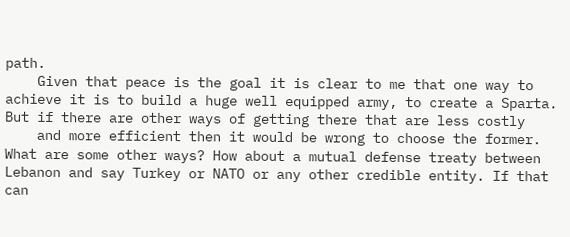path.
    Given that peace is the goal it is clear to me that one way to achieve it is to build a huge well equipped army, to create a Sparta. But if there are other ways of getting there that are less costly
    and more efficient then it would be wrong to choose the former. What are some other ways? How about a mutual defense treaty between Lebanon and say Turkey or NATO or any other credible entity. If that can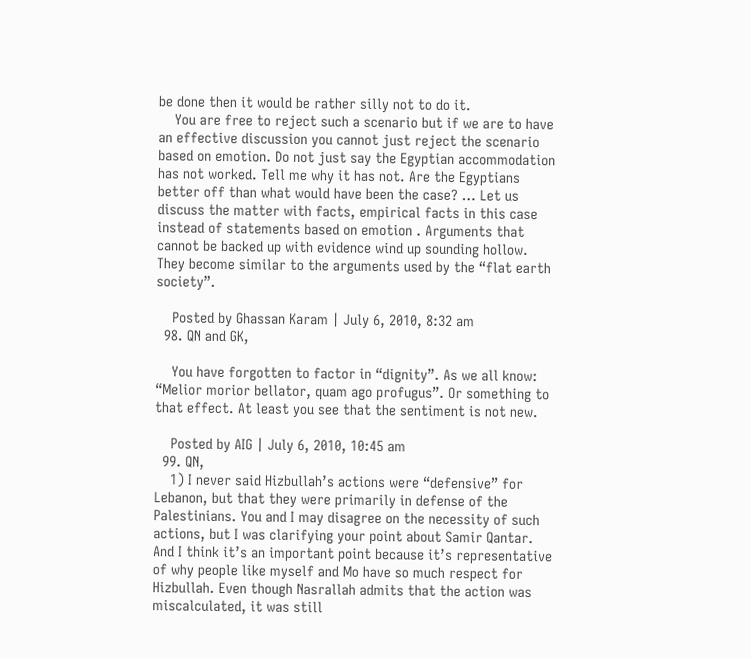be done then it would be rather silly not to do it.
    You are free to reject such a scenario but if we are to have an effective discussion you cannot just reject the scenario based on emotion. Do not just say the Egyptian accommodation has not worked. Tell me why it has not. Are the Egyptians better off than what would have been the case? … Let us discuss the matter with facts, empirical facts in this case instead of statements based on emotion . Arguments that cannot be backed up with evidence wind up sounding hollow. They become similar to the arguments used by the “flat earth society”.

    Posted by Ghassan Karam | July 6, 2010, 8:32 am
  98. QN and GK,

    You have forgotten to factor in “dignity”. As we all know: “Melior morior bellator, quam ago profugus”. Or something to that effect. At least you see that the sentiment is not new.

    Posted by AIG | July 6, 2010, 10:45 am
  99. QN,
    1) I never said Hizbullah’s actions were “defensive” for Lebanon, but that they were primarily in defense of the Palestinians. You and I may disagree on the necessity of such actions, but I was clarifying your point about Samir Qantar. And I think it’s an important point because it’s representative of why people like myself and Mo have so much respect for Hizbullah. Even though Nasrallah admits that the action was miscalculated, it was still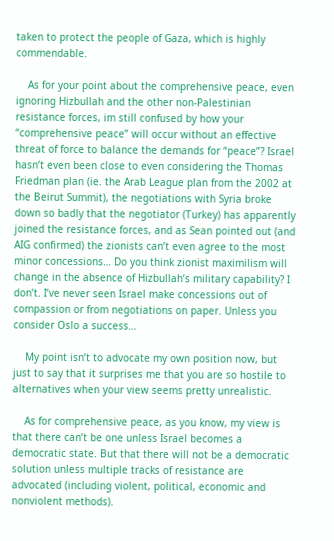taken to protect the people of Gaza, which is highly commendable.

    As for your point about the comprehensive peace, even ignoring Hizbullah and the other non-Palestinian resistance forces, im still confused by how your “comprehensive peace” will occur without an effective threat of force to balance the demands for “peace”? Israel hasn’t even been close to even considering the Thomas Friedman plan (ie. the Arab League plan from the 2002 at the Beirut Summit), the negotiations with Syria broke down so badly that the negotiator (Turkey) has apparently joined the resistance forces, and as Sean pointed out (and AIG confirmed) the zionists can’t even agree to the most minor concessions… Do you think zionist maximilism will change in the absence of Hizbullah’s military capability? I don’t. I’ve never seen Israel make concessions out of compassion or from negotiations on paper. Unless you consider Oslo a success…

    My point isn’t to advocate my own position now, but just to say that it surprises me that you are so hostile to alternatives when your view seems pretty unrealistic.

    As for comprehensive peace, as you know, my view is that there can’t be one unless Israel becomes a democratic state. But that there will not be a democratic solution unless multiple tracks of resistance are advocated (including violent, political, economic and nonviolent methods).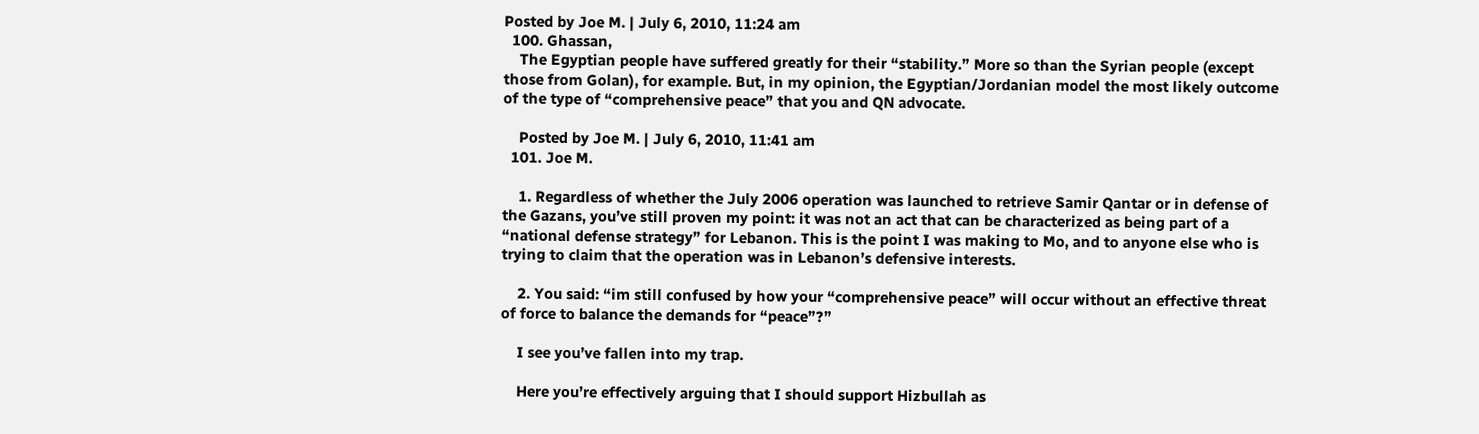Posted by Joe M. | July 6, 2010, 11:24 am
  100. Ghassan,
    The Egyptian people have suffered greatly for their “stability.” More so than the Syrian people (except those from Golan), for example. But, in my opinion, the Egyptian/Jordanian model the most likely outcome of the type of “comprehensive peace” that you and QN advocate.

    Posted by Joe M. | July 6, 2010, 11:41 am
  101. Joe M.

    1. Regardless of whether the July 2006 operation was launched to retrieve Samir Qantar or in defense of the Gazans, you’ve still proven my point: it was not an act that can be characterized as being part of a “national defense strategy” for Lebanon. This is the point I was making to Mo, and to anyone else who is trying to claim that the operation was in Lebanon’s defensive interests.

    2. You said: “im still confused by how your “comprehensive peace” will occur without an effective threat of force to balance the demands for “peace”?”

    I see you’ve fallen into my trap.

    Here you’re effectively arguing that I should support Hizbullah as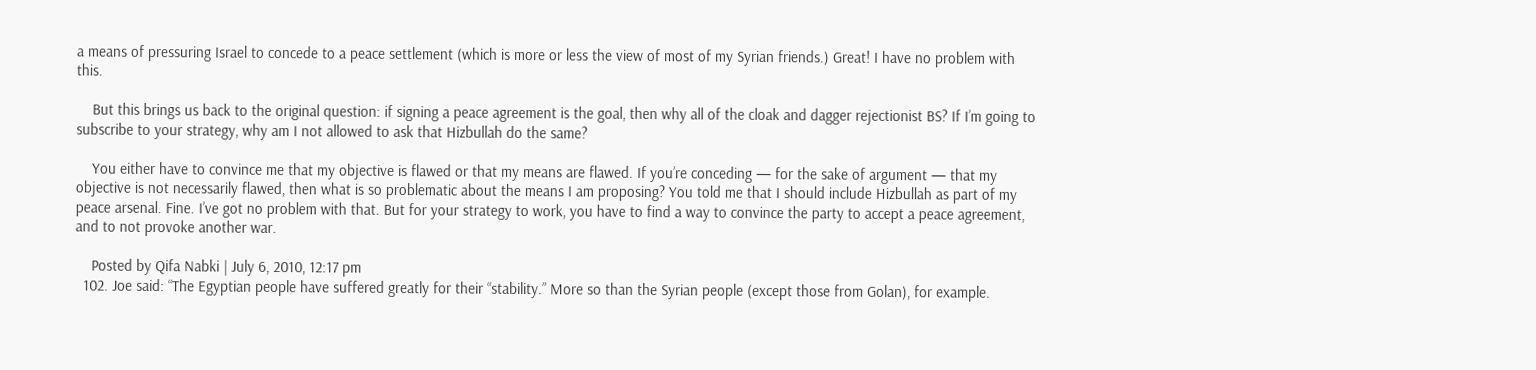a means of pressuring Israel to concede to a peace settlement (which is more or less the view of most of my Syrian friends.) Great! I have no problem with this.

    But this brings us back to the original question: if signing a peace agreement is the goal, then why all of the cloak and dagger rejectionist BS? If I’m going to subscribe to your strategy, why am I not allowed to ask that Hizbullah do the same?

    You either have to convince me that my objective is flawed or that my means are flawed. If you’re conceding — for the sake of argument — that my objective is not necessarily flawed, then what is so problematic about the means I am proposing? You told me that I should include Hizbullah as part of my peace arsenal. Fine. I’ve got no problem with that. But for your strategy to work, you have to find a way to convince the party to accept a peace agreement, and to not provoke another war.

    Posted by Qifa Nabki | July 6, 2010, 12:17 pm
  102. Joe said: “The Egyptian people have suffered greatly for their “stability.” More so than the Syrian people (except those from Golan), for example.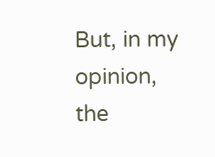But, in my opinion, the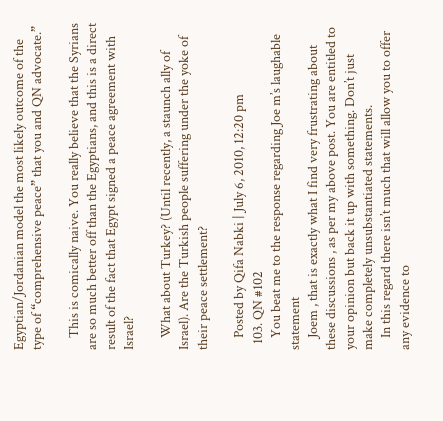Egyptian/Jordanian model the most likely outcome of the type of “comprehensive peace” that you and QN advocate.”

    This is comically naive. You really believe that the Syrians are so much better off than the Egyptians, and this is a direct result of the fact that Egypt signed a peace agreement with Israel?

    What about Turkey? (Until recently, a staunch ally of Israel). Are the Turkish people suffering under the yoke of their peace settlement?

    Posted by Qifa Nabki | July 6, 2010, 12:20 pm
  103. QN #102
    You beat me to the response regarding Joe m’s laughable statement
    Joem , that is exactly what I find very frustrating about these discussions , as per my above post. You are entitled to your opinion but back it up with something. Don’t just make completely unsubstantiated statements.
    In this regard there isn’t much that will allow you to offer any evidence to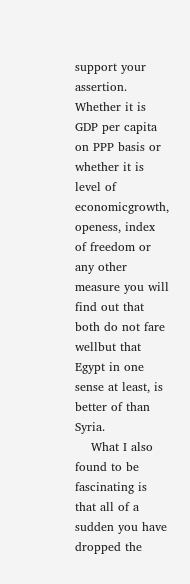support your assertion. Whether it is GDP per capita on PPP basis or whether it is level of economicgrowth, openess, index of freedom or any other measure you will find out that both do not fare wellbut that Egypt in one sense at least, is better of than Syria.
    What I also found to be fascinating is that all of a sudden you have dropped the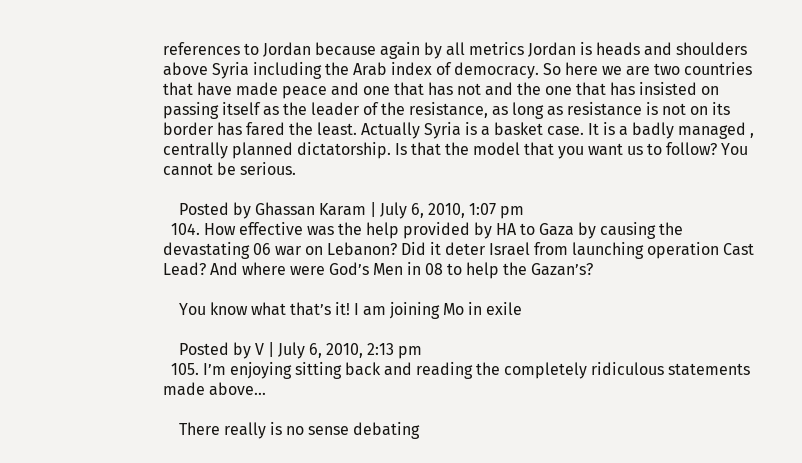references to Jordan because again by all metrics Jordan is heads and shoulders above Syria including the Arab index of democracy. So here we are two countries that have made peace and one that has not and the one that has insisted on passing itself as the leader of the resistance, as long as resistance is not on its border has fared the least. Actually Syria is a basket case. It is a badly managed , centrally planned dictatorship. Is that the model that you want us to follow? You cannot be serious.

    Posted by Ghassan Karam | July 6, 2010, 1:07 pm
  104. How effective was the help provided by HA to Gaza by causing the devastating 06 war on Lebanon? Did it deter Israel from launching operation Cast Lead? And where were God’s Men in 08 to help the Gazan’s?

    You know what that’s it! I am joining Mo in exile

    Posted by V | July 6, 2010, 2:13 pm
  105. I’m enjoying sitting back and reading the completely ridiculous statements made above…

    There really is no sense debating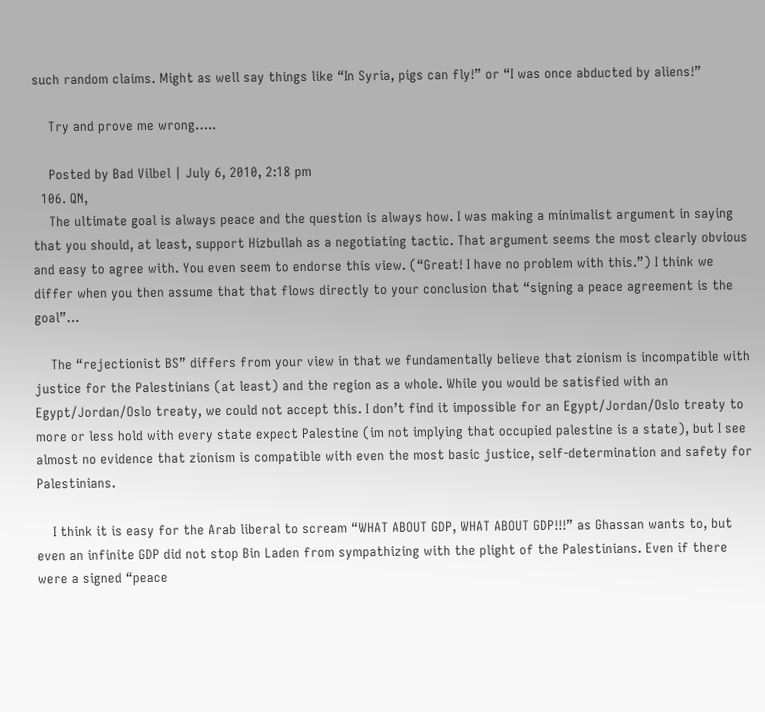such random claims. Might as well say things like “In Syria, pigs can fly!” or “I was once abducted by aliens!”

    Try and prove me wrong…..

    Posted by Bad Vilbel | July 6, 2010, 2:18 pm
  106. QN,
    The ultimate goal is always peace and the question is always how. I was making a minimalist argument in saying that you should, at least, support Hizbullah as a negotiating tactic. That argument seems the most clearly obvious and easy to agree with. You even seem to endorse this view. (“Great! I have no problem with this.”) I think we differ when you then assume that that flows directly to your conclusion that “signing a peace agreement is the goal”…

    The “rejectionist BS” differs from your view in that we fundamentally believe that zionism is incompatible with justice for the Palestinians (at least) and the region as a whole. While you would be satisfied with an Egypt/Jordan/Oslo treaty, we could not accept this. I don’t find it impossible for an Egypt/Jordan/Oslo treaty to more or less hold with every state expect Palestine (im not implying that occupied palestine is a state), but I see almost no evidence that zionism is compatible with even the most basic justice, self-determination and safety for Palestinians.

    I think it is easy for the Arab liberal to scream “WHAT ABOUT GDP, WHAT ABOUT GDP!!!” as Ghassan wants to, but even an infinite GDP did not stop Bin Laden from sympathizing with the plight of the Palestinians. Even if there were a signed “peace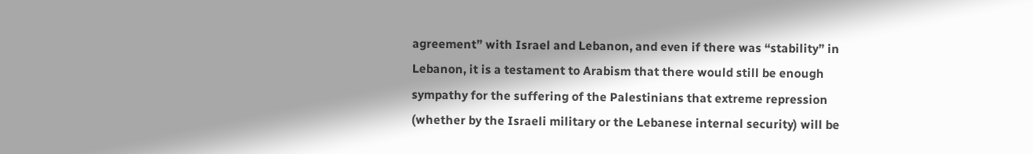agreement” with Israel and Lebanon, and even if there was “stability” in Lebanon, it is a testament to Arabism that there would still be enough sympathy for the suffering of the Palestinians that extreme repression (whether by the Israeli military or the Lebanese internal security) will be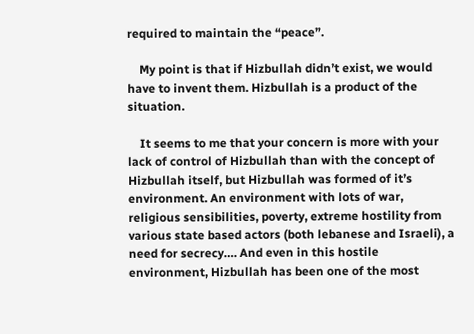required to maintain the “peace”.

    My point is that if Hizbullah didn’t exist, we would have to invent them. Hizbullah is a product of the situation.

    It seems to me that your concern is more with your lack of control of Hizbullah than with the concept of Hizbullah itself, but Hizbullah was formed of it’s environment. An environment with lots of war, religious sensibilities, poverty, extreme hostility from various state based actors (both lebanese and Israeli), a need for secrecy…. And even in this hostile environment, Hizbullah has been one of the most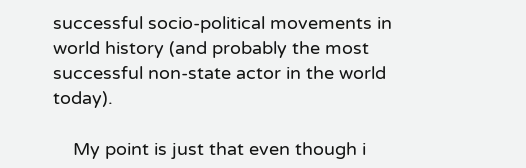successful socio-political movements in world history (and probably the most successful non-state actor in the world today).

    My point is just that even though i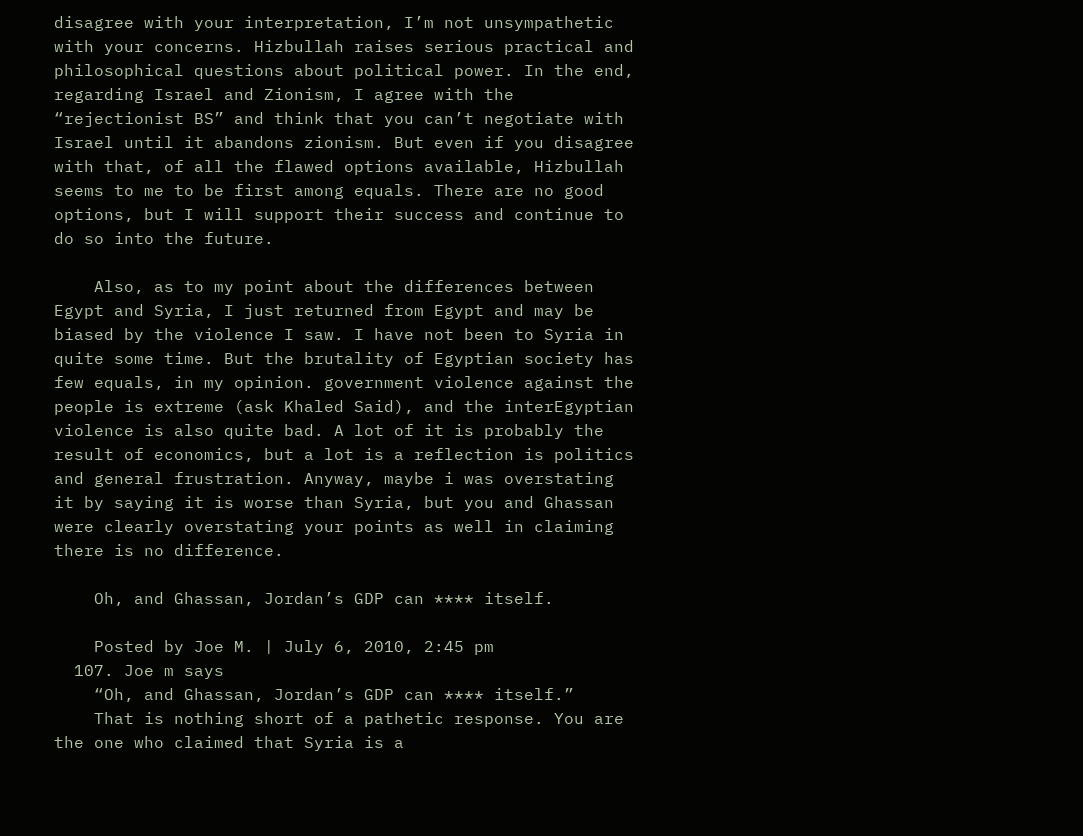disagree with your interpretation, I’m not unsympathetic with your concerns. Hizbullah raises serious practical and philosophical questions about political power. In the end, regarding Israel and Zionism, I agree with the “rejectionist BS” and think that you can’t negotiate with Israel until it abandons zionism. But even if you disagree with that, of all the flawed options available, Hizbullah seems to me to be first among equals. There are no good options, but I will support their success and continue to do so into the future.

    Also, as to my point about the differences between Egypt and Syria, I just returned from Egypt and may be biased by the violence I saw. I have not been to Syria in quite some time. But the brutality of Egyptian society has few equals, in my opinion. government violence against the people is extreme (ask Khaled Said), and the interEgyptian violence is also quite bad. A lot of it is probably the result of economics, but a lot is a reflection is politics and general frustration. Anyway, maybe i was overstating it by saying it is worse than Syria, but you and Ghassan were clearly overstating your points as well in claiming there is no difference.

    Oh, and Ghassan, Jordan’s GDP can **** itself.

    Posted by Joe M. | July 6, 2010, 2:45 pm
  107. Joe m says
    “Oh, and Ghassan, Jordan’s GDP can **** itself.”
    That is nothing short of a pathetic response. You are the one who claimed that Syria is a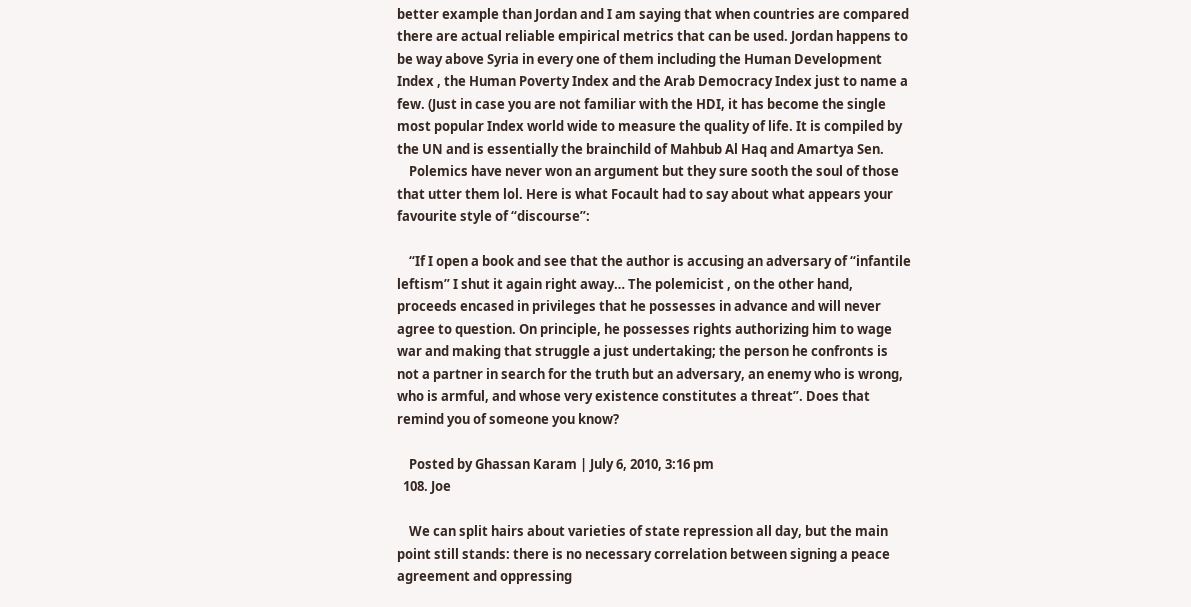better example than Jordan and I am saying that when countries are compared there are actual reliable empirical metrics that can be used. Jordan happens to be way above Syria in every one of them including the Human Development Index , the Human Poverty Index and the Arab Democracy Index just to name a few. (Just in case you are not familiar with the HDI, it has become the single most popular Index world wide to measure the quality of life. It is compiled by the UN and is essentially the brainchild of Mahbub Al Haq and Amartya Sen.
    Polemics have never won an argument but they sure sooth the soul of those that utter them lol. Here is what Focault had to say about what appears your favourite style of “discourse”:

    “If I open a book and see that the author is accusing an adversary of “infantile leftism” I shut it again right away… The polemicist , on the other hand, proceeds encased in privileges that he possesses in advance and will never agree to question. On principle, he possesses rights authorizing him to wage war and making that struggle a just undertaking; the person he confronts is not a partner in search for the truth but an adversary, an enemy who is wrong, who is armful, and whose very existence constitutes a threat”. Does that remind you of someone you know?

    Posted by Ghassan Karam | July 6, 2010, 3:16 pm
  108. Joe

    We can split hairs about varieties of state repression all day, but the main point still stands: there is no necessary correlation between signing a peace agreement and oppressing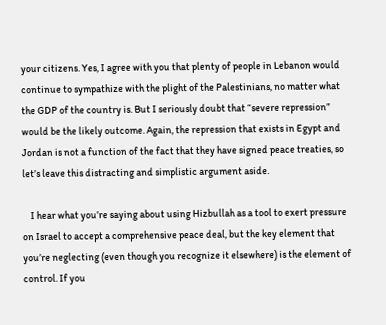your citizens. Yes, I agree with you that plenty of people in Lebanon would continue to sympathize with the plight of the Palestinians, no matter what the GDP of the country is. But I seriously doubt that “severe repression” would be the likely outcome. Again, the repression that exists in Egypt and Jordan is not a function of the fact that they have signed peace treaties, so let’s leave this distracting and simplistic argument aside.

    I hear what you’re saying about using Hizbullah as a tool to exert pressure on Israel to accept a comprehensive peace deal, but the key element that you’re neglecting (even though you recognize it elsewhere) is the element of control. If you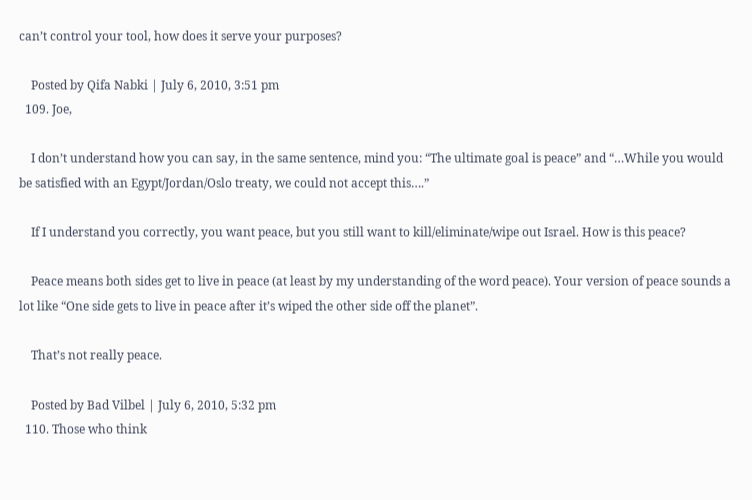can’t control your tool, how does it serve your purposes?

    Posted by Qifa Nabki | July 6, 2010, 3:51 pm
  109. Joe,

    I don’t understand how you can say, in the same sentence, mind you: “The ultimate goal is peace” and “…While you would be satisfied with an Egypt/Jordan/Oslo treaty, we could not accept this….”

    If I understand you correctly, you want peace, but you still want to kill/eliminate/wipe out Israel. How is this peace?

    Peace means both sides get to live in peace (at least by my understanding of the word peace). Your version of peace sounds a lot like “One side gets to live in peace after it’s wiped the other side off the planet”.

    That’s not really peace.

    Posted by Bad Vilbel | July 6, 2010, 5:32 pm
  110. Those who think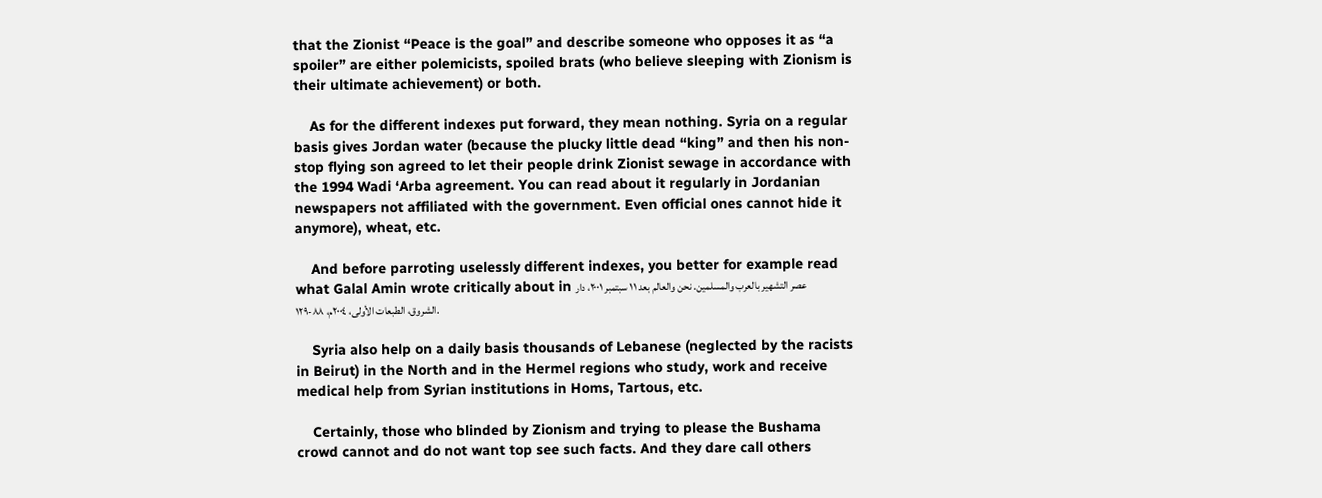that the Zionist “Peace is the goal” and describe someone who opposes it as “a spoiler” are either polemicists, spoiled brats (who believe sleeping with Zionism is their ultimate achievement) or both.

    As for the different indexes put forward, they mean nothing. Syria on a regular basis gives Jordan water (because the plucky little dead “king” and then his non-stop flying son agreed to let their people drink Zionist sewage in accordance with the 1994 Wadi ‘Arba agreement. You can read about it regularly in Jordanian newspapers not affiliated with the government. Even official ones cannot hide it anymore), wheat, etc.

    And before parroting uselessly different indexes, you better for example read what Galal Amin wrote critically about in عصر التشهير بالعرب والمسلمين. نحن والعالم بعد ١١ سبتمبر ٢٠٠١، دار الشروق، الطبعات الأولى، ٢٠٠٤م، ٨٨-١٢٩.

    Syria also help on a daily basis thousands of Lebanese (neglected by the racists in Beirut) in the North and in the Hermel regions who study, work and receive medical help from Syrian institutions in Homs, Tartous, etc.

    Certainly, those who blinded by Zionism and trying to please the Bushama crowd cannot and do not want top see such facts. And they dare call others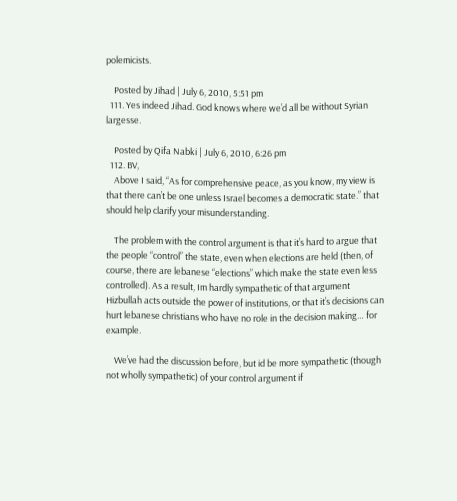polemicists.

    Posted by Jihad | July 6, 2010, 5:51 pm
  111. Yes indeed Jihad. God knows where we’d all be without Syrian largesse.

    Posted by Qifa Nabki | July 6, 2010, 6:26 pm
  112. BV,
    Above I said, “As for comprehensive peace, as you know, my view is that there can’t be one unless Israel becomes a democratic state.” that should help clarify your misunderstanding.

    The problem with the control argument is that it’s hard to argue that the people “control” the state, even when elections are held (then, of course, there are lebanese “elections” which make the state even less controlled). As a result, Im hardly sympathetic of that argument Hizbullah acts outside the power of institutions, or that it’s decisions can hurt lebanese christians who have no role in the decision making… for example.

    We’ve had the discussion before, but id be more sympathetic (though not wholly sympathetic) of your control argument if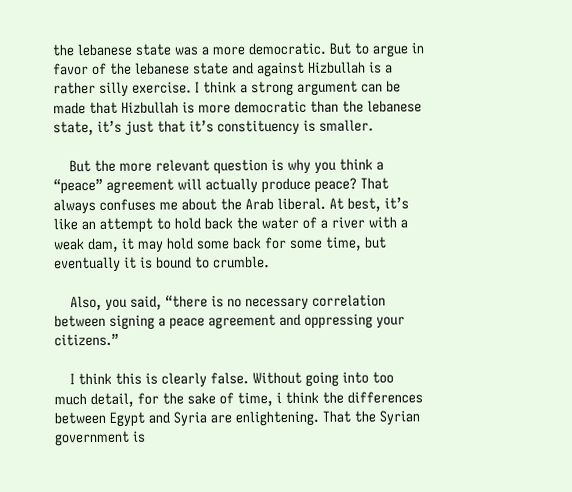the lebanese state was a more democratic. But to argue in favor of the lebanese state and against Hizbullah is a rather silly exercise. I think a strong argument can be made that Hizbullah is more democratic than the lebanese state, it’s just that it’s constituency is smaller.

    But the more relevant question is why you think a “peace” agreement will actually produce peace? That always confuses me about the Arab liberal. At best, it’s like an attempt to hold back the water of a river with a weak dam, it may hold some back for some time, but eventually it is bound to crumble.

    Also, you said, “there is no necessary correlation between signing a peace agreement and oppressing your citizens.”

    I think this is clearly false. Without going into too much detail, for the sake of time, i think the differences between Egypt and Syria are enlightening. That the Syrian government is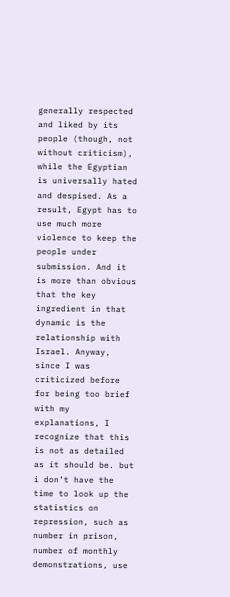generally respected and liked by its people (though, not without criticism), while the Egyptian is universally hated and despised. As a result, Egypt has to use much more violence to keep the people under submission. And it is more than obvious that the key ingredient in that dynamic is the relationship with Israel. Anyway, since I was criticized before for being too brief with my explanations, I recognize that this is not as detailed as it should be. but i don’t have the time to look up the statistics on repression, such as number in prison, number of monthly demonstrations, use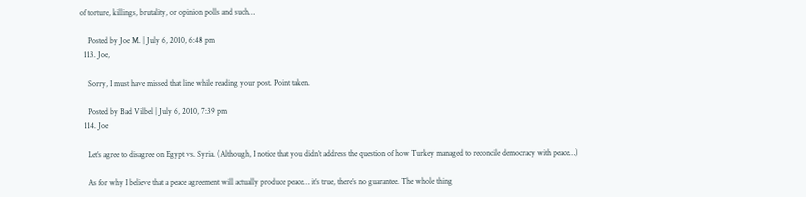of torture, killings, brutality, or opinion polls and such…

    Posted by Joe M. | July 6, 2010, 6:48 pm
  113. Joe,

    Sorry, I must have missed that line while reading your post. Point taken.

    Posted by Bad Vilbel | July 6, 2010, 7:39 pm
  114. Joe

    Let’s agree to disagree on Egypt vs. Syria. (Although, I notice that you didn’t address the question of how Turkey managed to reconcile democracy with peace…)

    As for why I believe that a peace agreement will actually produce peace… it’s true, there’s no guarantee. The whole thing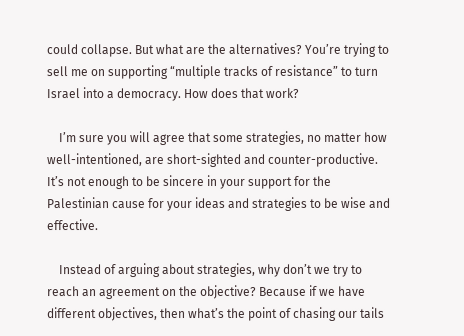could collapse. But what are the alternatives? You’re trying to sell me on supporting “multiple tracks of resistance” to turn Israel into a democracy. How does that work?

    I’m sure you will agree that some strategies, no matter how well-intentioned, are short-sighted and counter-productive. It’s not enough to be sincere in your support for the Palestinian cause for your ideas and strategies to be wise and effective.

    Instead of arguing about strategies, why don’t we try to reach an agreement on the objective? Because if we have different objectives, then what’s the point of chasing our tails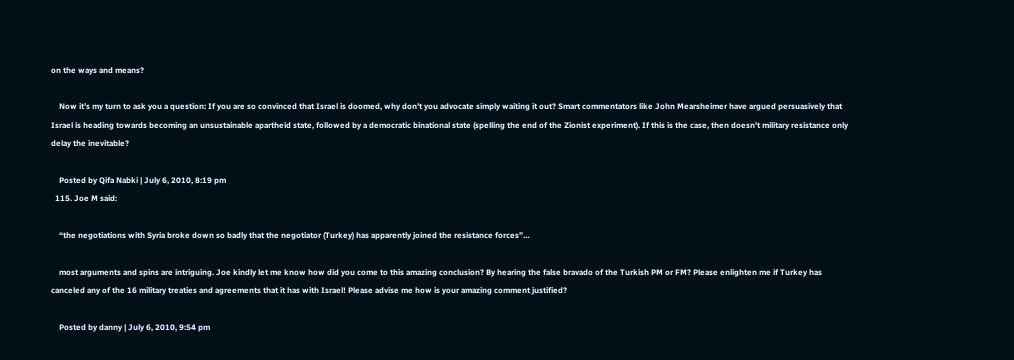on the ways and means?

    Now it’s my turn to ask you a question: If you are so convinced that Israel is doomed, why don’t you advocate simply waiting it out? Smart commentators like John Mearsheimer have argued persuasively that Israel is heading towards becoming an unsustainable apartheid state, followed by a democratic binational state (spelling the end of the Zionist experiment). If this is the case, then doesn’t military resistance only delay the inevitable?

    Posted by Qifa Nabki | July 6, 2010, 8:19 pm
  115. Joe M said:

    “the negotiations with Syria broke down so badly that the negotiator (Turkey) has apparently joined the resistance forces”…

    most arguments and spins are intriguing. Joe kindly let me know how did you come to this amazing conclusion? By hearing the false bravado of the Turkish PM or FM? Please enlighten me if Turkey has canceled any of the 16 military treaties and agreements that it has with Israel! Please advise me how is your amazing comment justified?

    Posted by danny | July 6, 2010, 9:54 pm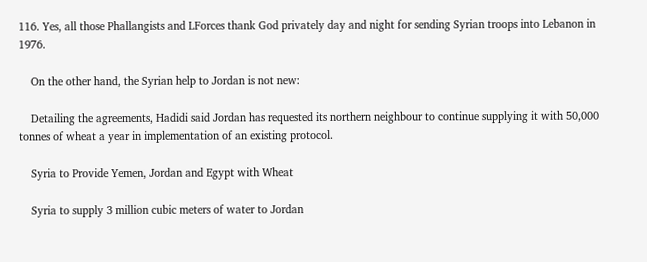116. Yes, all those Phallangists and LForces thank God privately day and night for sending Syrian troops into Lebanon in 1976.

    On the other hand, the Syrian help to Jordan is not new:

    Detailing the agreements, Hadidi said Jordan has requested its northern neighbour to continue supplying it with 50,000 tonnes of wheat a year in implementation of an existing protocol.

    Syria to Provide Yemen, Jordan and Egypt with Wheat

    Syria to supply 3 million cubic meters of water to Jordan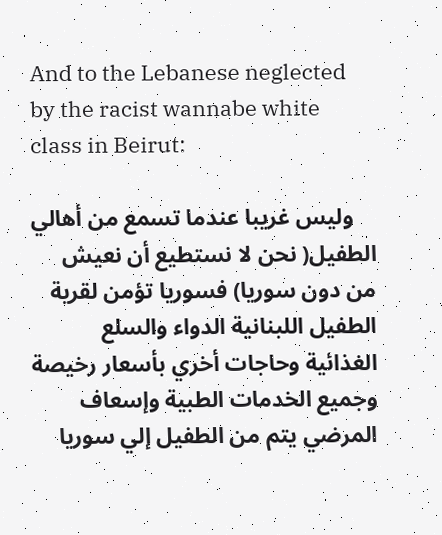And to the Lebanese neglected by the racist wannabe white class in Beirut:

    وليس غريبا عندما تسمع من أهالي الطفيل( نحن لا نستطيع أن نعيش من دون سوريا) فسوريا تؤمن لقرية الطفيل اللبنانية الدواء والسلع الغذائية وحاجات أخري بأسعار رخيصة وجميع الخدمات الطبية وإسعاف المرضي يتم من الطفيل إلي سوريا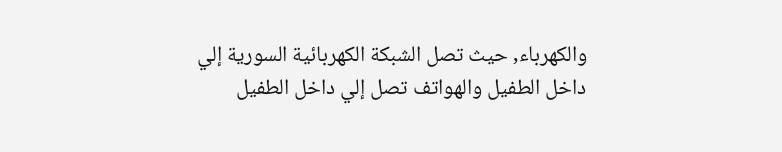والكهرباء, حيث تصل الشبكة الكهربائية السورية إلي داخل الطفيل والهواتف تصل إلي داخل الطفيل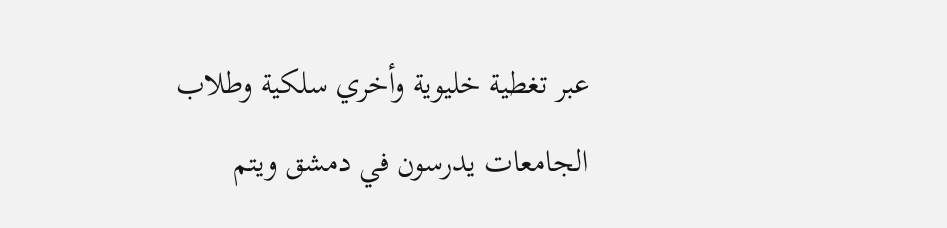عبر تغطية خليوية وأخري سلكية وطلاب الجامعات يدرسون في دمشق ويتم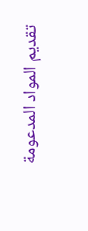تقديم المواد المدعومة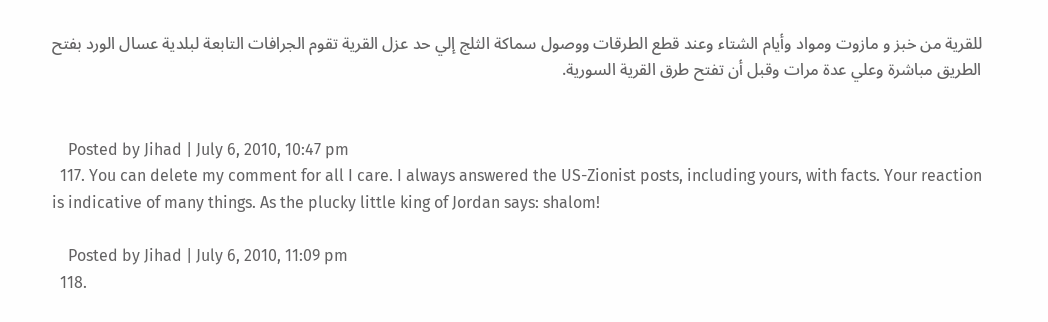للقرية من خبز و مازوت ومواد وأيام الشتاء وعند قطع الطرقات ووصول سماكة الثلج إلي حد عزل القرية تقوم الجرافات التابعة لبلدية عسال الورد بفتح الطريق مباشرة وعلي عدة مرات وقبل أن تفتح طرق القرية السورية.


    Posted by Jihad | July 6, 2010, 10:47 pm
  117. You can delete my comment for all I care. I always answered the US-Zionist posts, including yours, with facts. Your reaction is indicative of many things. As the plucky little king of Jordan says: shalom!

    Posted by Jihad | July 6, 2010, 11:09 pm
  118.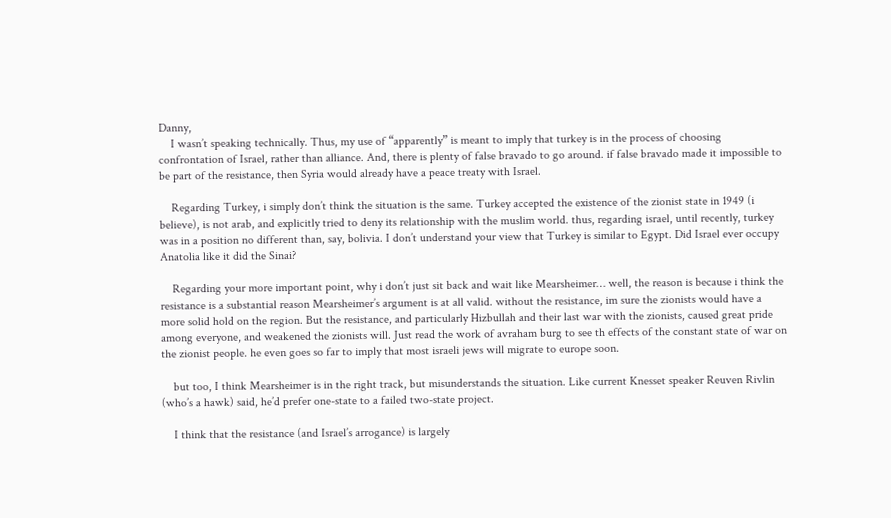Danny,
    I wasn’t speaking technically. Thus, my use of “apparently” is meant to imply that turkey is in the process of choosing confrontation of Israel, rather than alliance. And, there is plenty of false bravado to go around. if false bravado made it impossible to be part of the resistance, then Syria would already have a peace treaty with Israel.

    Regarding Turkey, i simply don’t think the situation is the same. Turkey accepted the existence of the zionist state in 1949 (i believe), is not arab, and explicitly tried to deny its relationship with the muslim world. thus, regarding israel, until recently, turkey was in a position no different than, say, bolivia. I don’t understand your view that Turkey is similar to Egypt. Did Israel ever occupy Anatolia like it did the Sinai?

    Regarding your more important point, why i don’t just sit back and wait like Mearsheimer… well, the reason is because i think the resistance is a substantial reason Mearsheimer’s argument is at all valid. without the resistance, im sure the zionists would have a more solid hold on the region. But the resistance, and particularly Hizbullah and their last war with the zionists, caused great pride among everyone, and weakened the zionists will. Just read the work of avraham burg to see th effects of the constant state of war on the zionist people. he even goes so far to imply that most israeli jews will migrate to europe soon.

    but too, I think Mearsheimer is in the right track, but misunderstands the situation. Like current Knesset speaker Reuven Rivlin (who’s a hawk) said, he’d prefer one-state to a failed two-state project.

    I think that the resistance (and Israel’s arrogance) is largely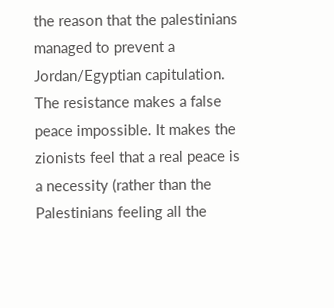the reason that the palestinians managed to prevent a Jordan/Egyptian capitulation. The resistance makes a false peace impossible. It makes the zionists feel that a real peace is a necessity (rather than the Palestinians feeling all the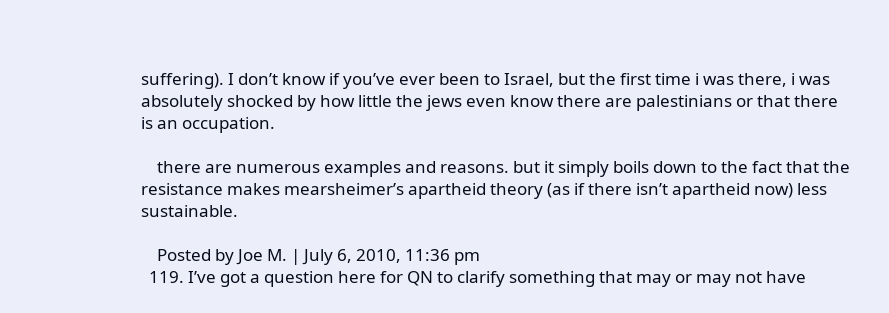suffering). I don’t know if you’ve ever been to Israel, but the first time i was there, i was absolutely shocked by how little the jews even know there are palestinians or that there is an occupation.

    there are numerous examples and reasons. but it simply boils down to the fact that the resistance makes mearsheimer’s apartheid theory (as if there isn’t apartheid now) less sustainable.

    Posted by Joe M. | July 6, 2010, 11:36 pm
  119. I’ve got a question here for QN to clarify something that may or may not have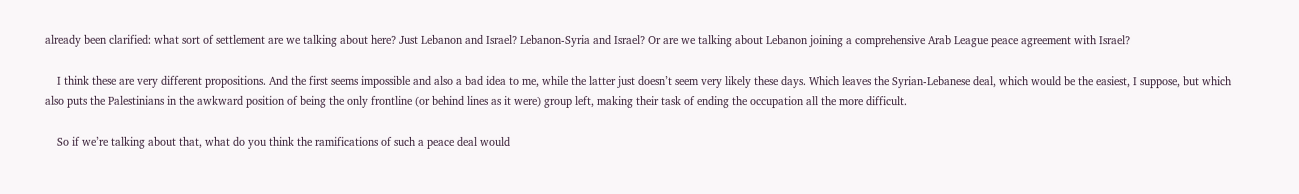already been clarified: what sort of settlement are we talking about here? Just Lebanon and Israel? Lebanon-Syria and Israel? Or are we talking about Lebanon joining a comprehensive Arab League peace agreement with Israel?

    I think these are very different propositions. And the first seems impossible and also a bad idea to me, while the latter just doesn’t seem very likely these days. Which leaves the Syrian-Lebanese deal, which would be the easiest, I suppose, but which also puts the Palestinians in the awkward position of being the only frontline (or behind lines as it were) group left, making their task of ending the occupation all the more difficult.

    So if we’re talking about that, what do you think the ramifications of such a peace deal would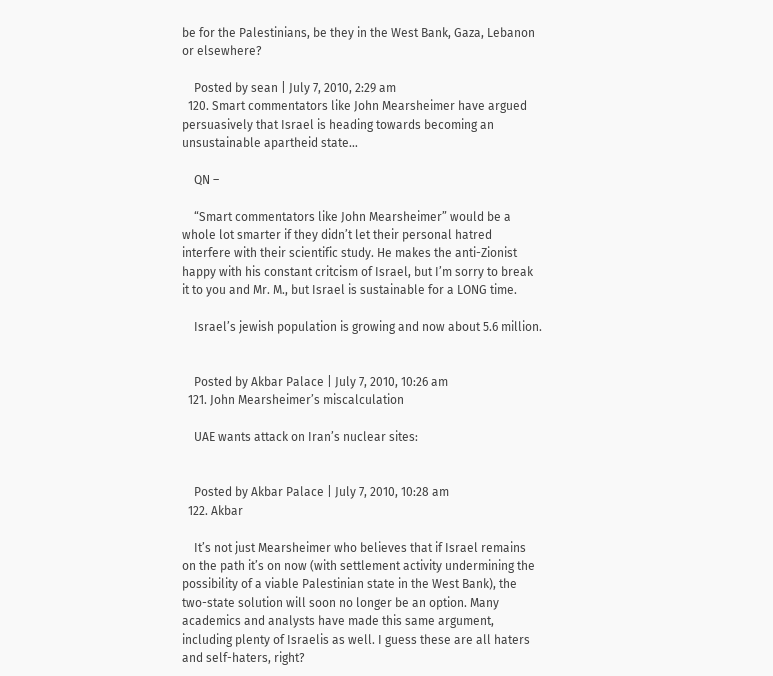be for the Palestinians, be they in the West Bank, Gaza, Lebanon or elsewhere?

    Posted by sean | July 7, 2010, 2:29 am
  120. Smart commentators like John Mearsheimer have argued persuasively that Israel is heading towards becoming an unsustainable apartheid state…

    QN –

    “Smart commentators like John Mearsheimer” would be a whole lot smarter if they didn’t let their personal hatred interfere with their scientific study. He makes the anti-Zionist happy with his constant critcism of Israel, but I’m sorry to break it to you and Mr. M., but Israel is sustainable for a LONG time.

    Israel’s jewish population is growing and now about 5.6 million.


    Posted by Akbar Palace | July 7, 2010, 10:26 am
  121. John Mearsheimer’s miscalculation

    UAE wants attack on Iran’s nuclear sites:


    Posted by Akbar Palace | July 7, 2010, 10:28 am
  122. Akbar

    It’s not just Mearsheimer who believes that if Israel remains on the path it’s on now (with settlement activity undermining the possibility of a viable Palestinian state in the West Bank), the two-state solution will soon no longer be an option. Many academics and analysts have made this same argument, including plenty of Israelis as well. I guess these are all haters and self-haters, right?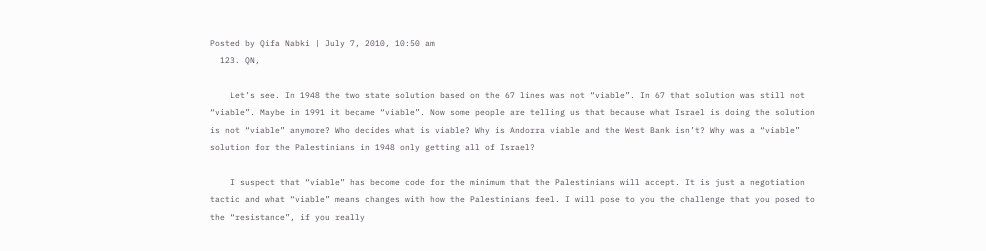Posted by Qifa Nabki | July 7, 2010, 10:50 am
  123. QN,

    Let’s see. In 1948 the two state solution based on the 67 lines was not “viable”. In 67 that solution was still not “viable”. Maybe in 1991 it became “viable”. Now some people are telling us that because what Israel is doing the solution is not “viable” anymore? Who decides what is viable? Why is Andorra viable and the West Bank isn’t? Why was a “viable” solution for the Palestinians in 1948 only getting all of Israel?

    I suspect that “viable” has become code for the minimum that the Palestinians will accept. It is just a negotiation tactic and what “viable” means changes with how the Palestinians feel. I will pose to you the challenge that you posed to the “resistance”, if you really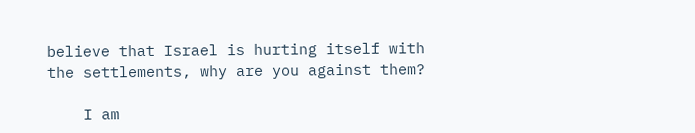believe that Israel is hurting itself with the settlements, why are you against them?

    I am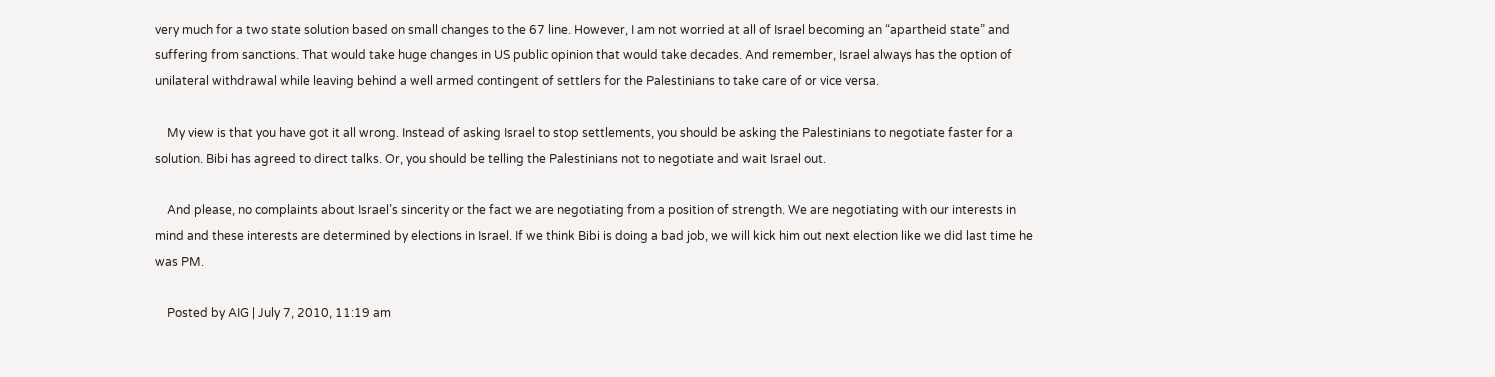very much for a two state solution based on small changes to the 67 line. However, I am not worried at all of Israel becoming an “apartheid state” and suffering from sanctions. That would take huge changes in US public opinion that would take decades. And remember, Israel always has the option of unilateral withdrawal while leaving behind a well armed contingent of settlers for the Palestinians to take care of or vice versa.

    My view is that you have got it all wrong. Instead of asking Israel to stop settlements, you should be asking the Palestinians to negotiate faster for a solution. Bibi has agreed to direct talks. Or, you should be telling the Palestinians not to negotiate and wait Israel out.

    And please, no complaints about Israel’s sincerity or the fact we are negotiating from a position of strength. We are negotiating with our interests in mind and these interests are determined by elections in Israel. If we think Bibi is doing a bad job, we will kick him out next election like we did last time he was PM.

    Posted by AIG | July 7, 2010, 11:19 am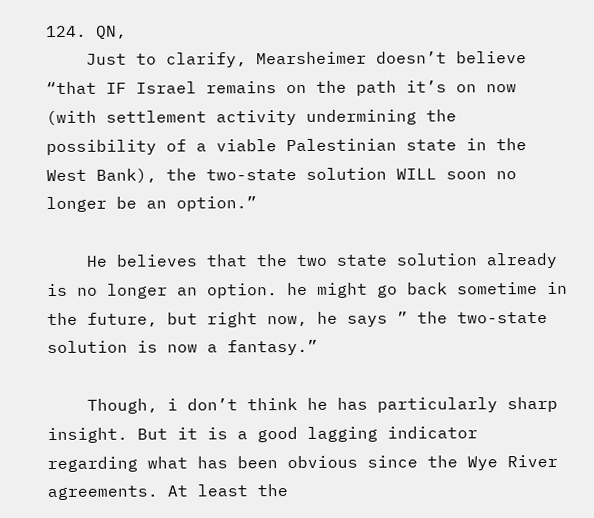124. QN,
    Just to clarify, Mearsheimer doesn’t believe “that IF Israel remains on the path it’s on now (with settlement activity undermining the possibility of a viable Palestinian state in the West Bank), the two-state solution WILL soon no longer be an option.”

    He believes that the two state solution already is no longer an option. he might go back sometime in the future, but right now, he says ” the two-state solution is now a fantasy.”

    Though, i don’t think he has particularly sharp insight. But it is a good lagging indicator regarding what has been obvious since the Wye River agreements. At least the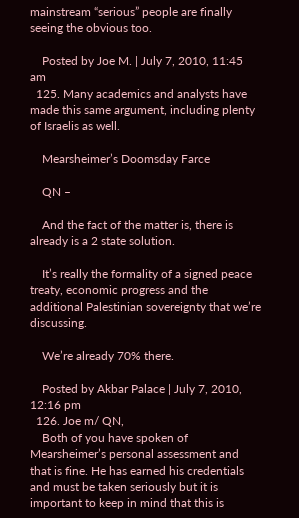mainstream “serious” people are finally seeing the obvious too.

    Posted by Joe M. | July 7, 2010, 11:45 am
  125. Many academics and analysts have made this same argument, including plenty of Israelis as well.

    Mearsheimer’s Doomsday Farce

    QN –

    And the fact of the matter is, there is already is a 2 state solution.

    It’s really the formality of a signed peace treaty, economic progress and the additional Palestinian sovereignty that we’re discussing.

    We’re already 70% there.

    Posted by Akbar Palace | July 7, 2010, 12:16 pm
  126. Joe m/ QN,
    Both of you have spoken of Mearsheimer’s personal assessment and that is fine. He has earned his credentials and must be taken seriously but it is important to keep in mind that this is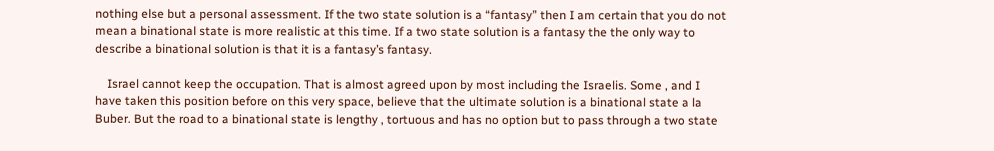nothing else but a personal assessment. If the two state solution is a “fantasy” then I am certain that you do not mean a binational state is more realistic at this time. If a two state solution is a fantasy the the only way to describe a binational solution is that it is a fantasy’s fantasy.

    Israel cannot keep the occupation. That is almost agreed upon by most including the Israelis. Some , and I have taken this position before on this very space, believe that the ultimate solution is a binational state a la Buber. But the road to a binational state is lengthy , tortuous and has no option but to pass through a two state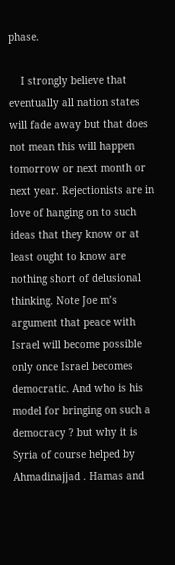phase.

    I strongly believe that eventually all nation states will fade away but that does not mean this will happen tomorrow or next month or next year. Rejectionists are in love of hanging on to such ideas that they know or at least ought to know are nothing short of delusional thinking. Note Joe m’s argument that peace with Israel will become possible only once Israel becomes democratic. And who is his model for bringing on such a democracy ? but why it is Syria of course helped by Ahmadinajjad . Hamas and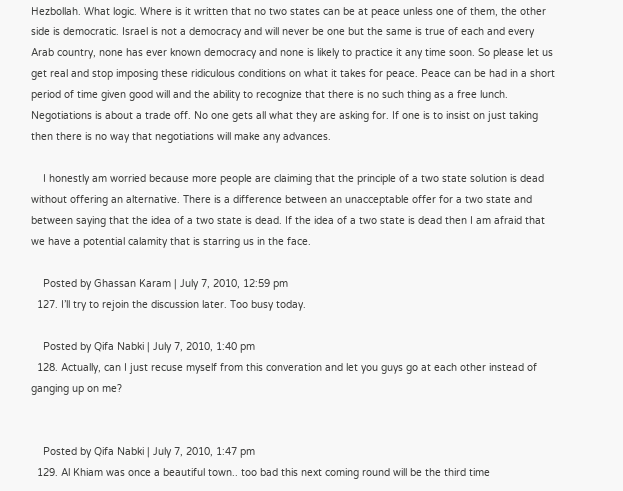Hezbollah. What logic. Where is it written that no two states can be at peace unless one of them, the other side is democratic. Israel is not a democracy and will never be one but the same is true of each and every Arab country, none has ever known democracy and none is likely to practice it any time soon. So please let us get real and stop imposing these ridiculous conditions on what it takes for peace. Peace can be had in a short period of time given good will and the ability to recognize that there is no such thing as a free lunch. Negotiations is about a trade off. No one gets all what they are asking for. If one is to insist on just taking then there is no way that negotiations will make any advances.

    I honestly am worried because more people are claiming that the principle of a two state solution is dead without offering an alternative. There is a difference between an unacceptable offer for a two state and between saying that the idea of a two state is dead. If the idea of a two state is dead then I am afraid that we have a potential calamity that is starring us in the face.

    Posted by Ghassan Karam | July 7, 2010, 12:59 pm
  127. I’ll try to rejoin the discussion later. Too busy today.

    Posted by Qifa Nabki | July 7, 2010, 1:40 pm
  128. Actually, can I just recuse myself from this converation and let you guys go at each other instead of ganging up on me?


    Posted by Qifa Nabki | July 7, 2010, 1:47 pm
  129. Al Khiam was once a beautiful town.. too bad this next coming round will be the third time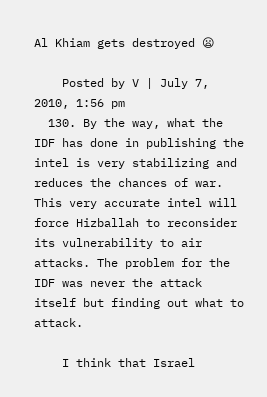Al Khiam gets destroyed 😦

    Posted by V | July 7, 2010, 1:56 pm
  130. By the way, what the IDF has done in publishing the intel is very stabilizing and reduces the chances of war. This very accurate intel will force Hizballah to reconsider its vulnerability to air attacks. The problem for the IDF was never the attack itself but finding out what to attack.

    I think that Israel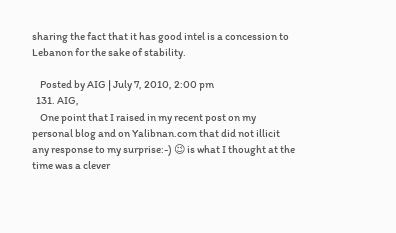sharing the fact that it has good intel is a concession to Lebanon for the sake of stability.

    Posted by AIG | July 7, 2010, 2:00 pm
  131. AIG,
    One point that I raised in my recent post on my personal blog and on Yalibnan.com that did not illicit any response to my surprise:-) 😉 is what I thought at the time was a clever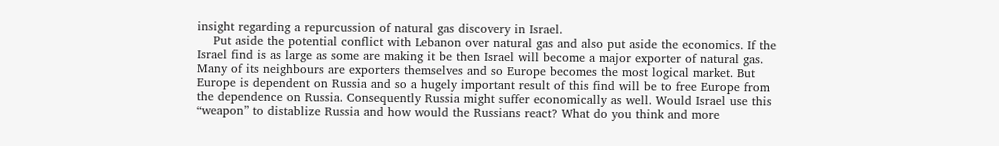insight regarding a repurcussion of natural gas discovery in Israel.
    Put aside the potential conflict with Lebanon over natural gas and also put aside the economics. If the Israel find is as large as some are making it be then Israel will become a major exporter of natural gas. Many of its neighbours are exporters themselves and so Europe becomes the most logical market. But Europe is dependent on Russia and so a hugely important result of this find will be to free Europe from the dependence on Russia. Consequently Russia might suffer economically as well. Would Israel use this “weapon” to distablize Russia and how would the Russians react? What do you think and more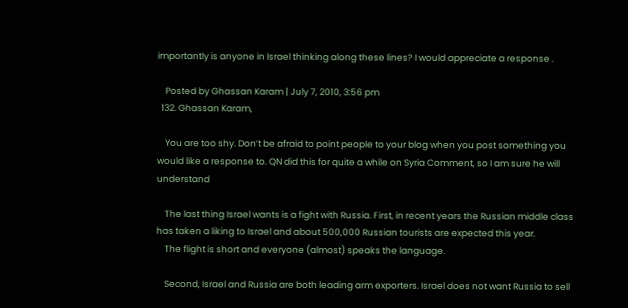importantly is anyone in Israel thinking along these lines? I would appreciate a response .

    Posted by Ghassan Karam | July 7, 2010, 3:56 pm
  132. Ghassan Karam,

    You are too shy. Don’t be afraid to point people to your blog when you post something you would like a response to. QN did this for quite a while on Syria Comment, so I am sure he will understand

    The last thing Israel wants is a fight with Russia. First, in recent years the Russian middle class has taken a liking to Israel and about 500,000 Russian tourists are expected this year.
    The flight is short and everyone (almost) speaks the language.

    Second, Israel and Russia are both leading arm exporters. Israel does not want Russia to sell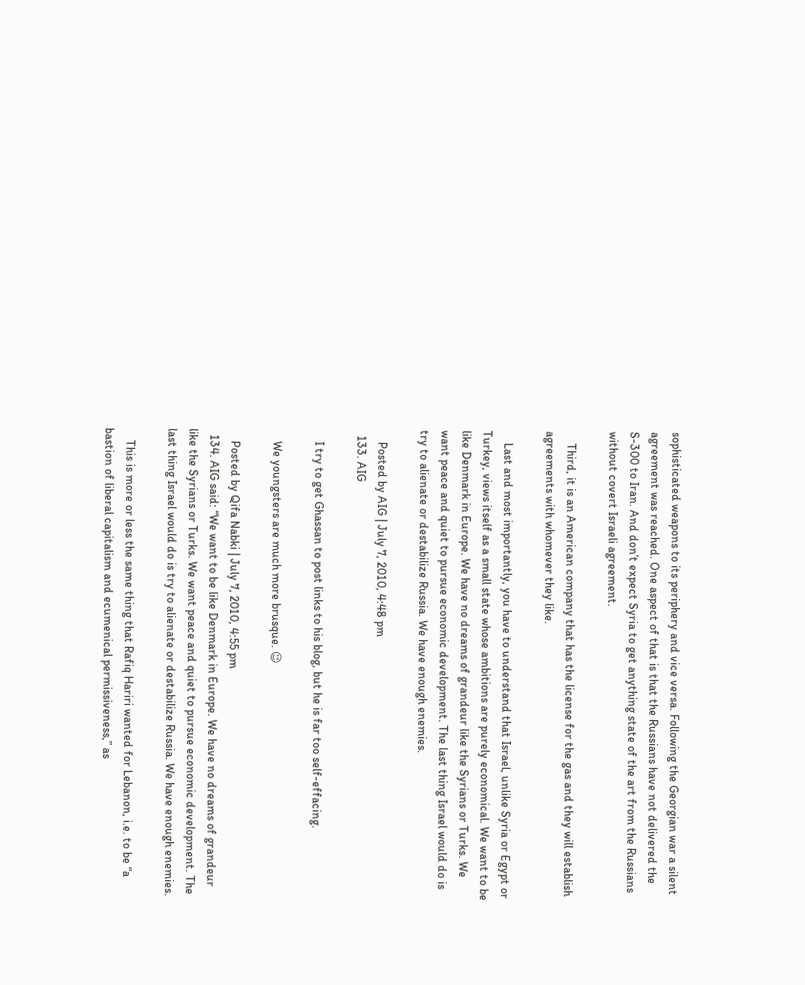sophisticated weapons to its periphery and vice versa. Following the Georgian war a silent agreement was reached. One aspect of that is that the Russians have not delivered the S-300 to Iran. And don’t expect Syria to get anything state of the art from the Russians without covert Israeli agreement.

    Third, it is an American company that has the license for the gas and they will establish agreements with whomever they like.

    Last and most importantly, you have to understand that Israel, unlike Syria or Egypt or Turkey, views itself as a small state whose ambitions are purely economical. We want to be like Denmark in Europe. We have no dreams of grandeur like the Syrians or Turks. We want peace and quiet to pursue economic development. The last thing Israel would do is try to alienate or destabilize Russia. We have enough enemies.

    Posted by AIG | July 7, 2010, 4:48 pm
  133. AIG

    I try to get Ghassan to post links to his blog, but he is far too self-effacing.

    We youngsters are much more brusque. 😉

    Posted by Qifa Nabki | July 7, 2010, 4:55 pm
  134. AIG said: “We want to be like Denmark in Europe. We have no dreams of grandeur like the Syrians or Turks. We want peace and quiet to pursue economic development. The last thing Israel would do is try to alienate or destabilize Russia. We have enough enemies.

    This is more or less the same thing that Rafiq Hariri wanted for Lebanon, i.e. to be “a bastion of liberal capitalism and ecumenical permissiveness,” as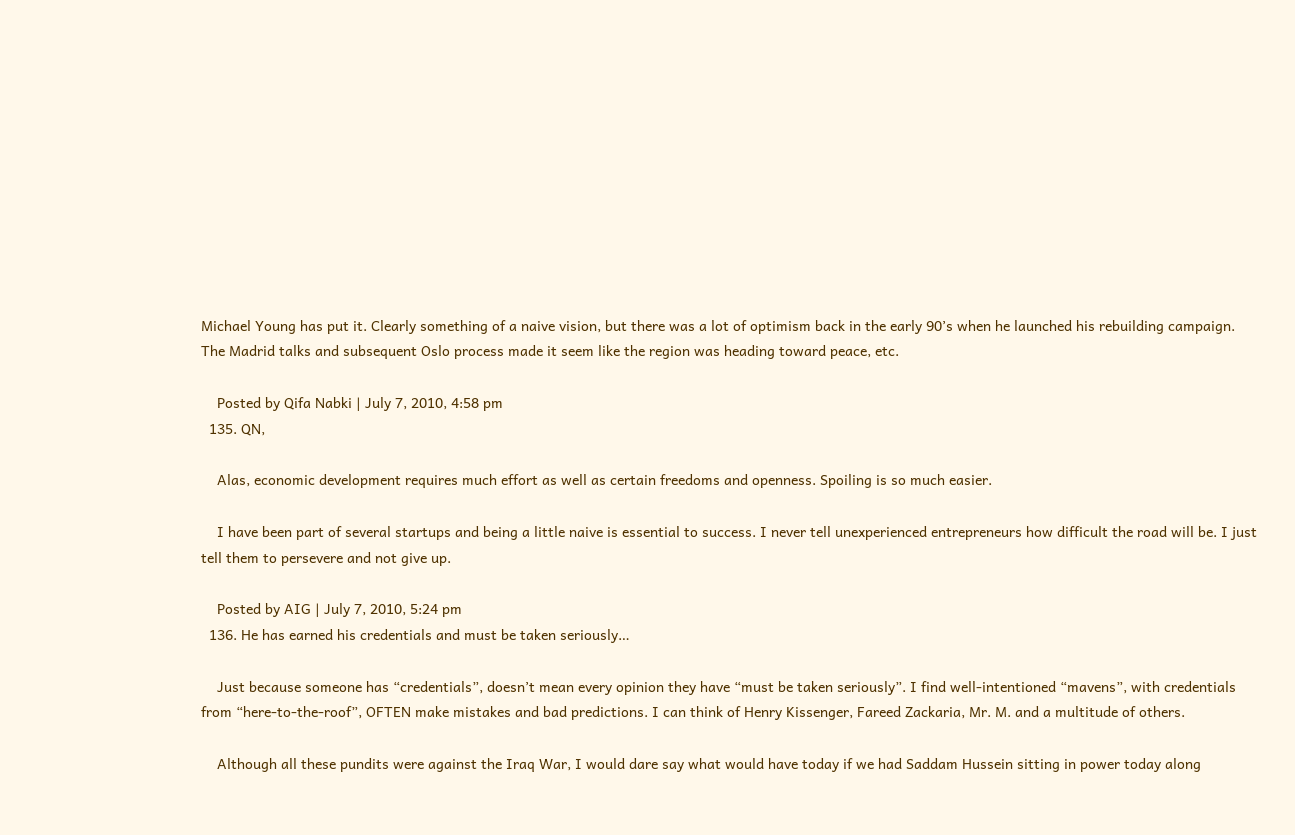Michael Young has put it. Clearly something of a naive vision, but there was a lot of optimism back in the early 90’s when he launched his rebuilding campaign. The Madrid talks and subsequent Oslo process made it seem like the region was heading toward peace, etc.

    Posted by Qifa Nabki | July 7, 2010, 4:58 pm
  135. QN,

    Alas, economic development requires much effort as well as certain freedoms and openness. Spoiling is so much easier.

    I have been part of several startups and being a little naive is essential to success. I never tell unexperienced entrepreneurs how difficult the road will be. I just tell them to persevere and not give up.

    Posted by AIG | July 7, 2010, 5:24 pm
  136. He has earned his credentials and must be taken seriously…

    Just because someone has “credentials”, doesn’t mean every opinion they have “must be taken seriously”. I find well-intentioned “mavens”, with credentials from “here-to-the-roof”, OFTEN make mistakes and bad predictions. I can think of Henry Kissenger, Fareed Zackaria, Mr. M. and a multitude of others.

    Although all these pundits were against the Iraq War, I would dare say what would have today if we had Saddam Hussein sitting in power today along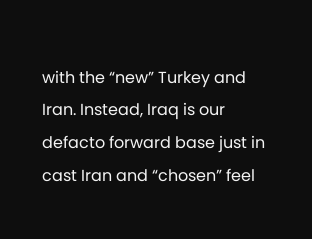with the “new” Turkey and Iran. Instead, Iraq is our defacto forward base just in cast Iran and “chosen” feel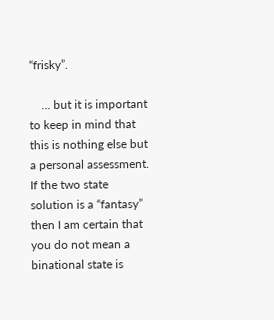“frisky”.

    … but it is important to keep in mind that this is nothing else but a personal assessment. If the two state solution is a “fantasy” then I am certain that you do not mean a binational state is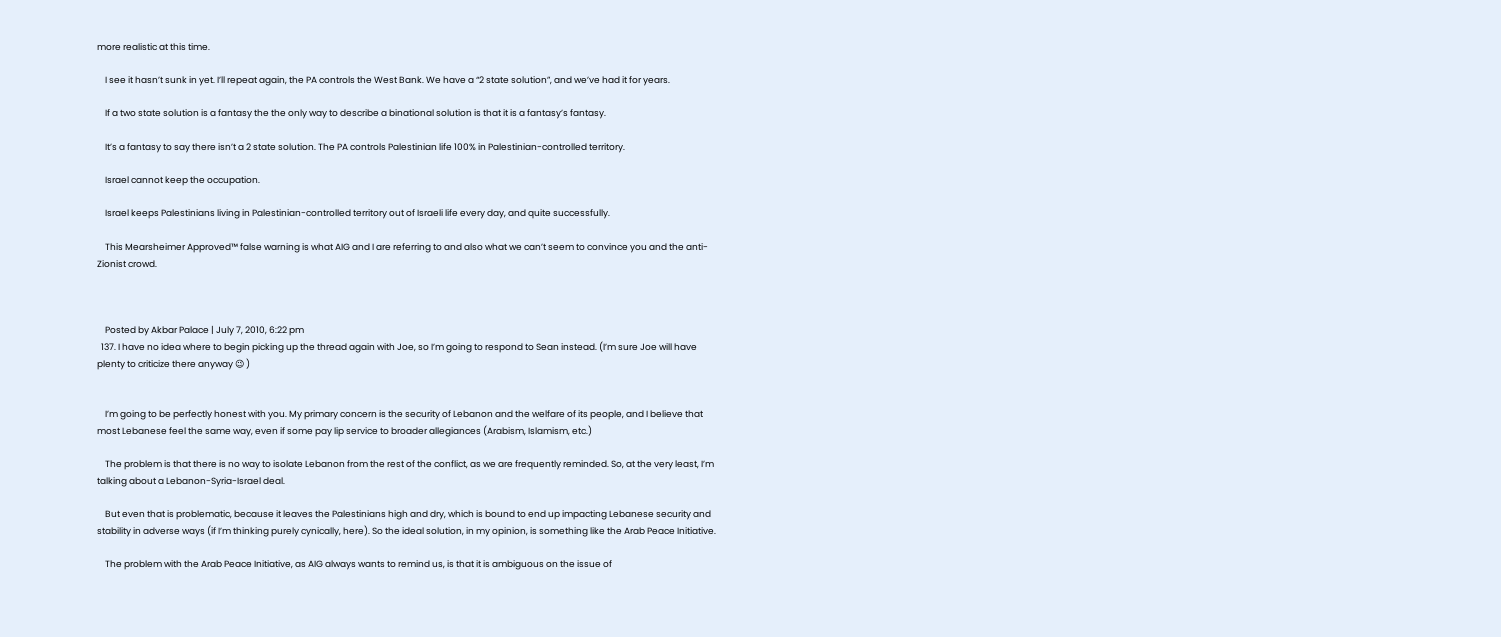more realistic at this time.

    I see it hasn’t sunk in yet. I’ll repeat again, the PA controls the West Bank. We have a “2 state solution”, and we’ve had it for years.

    If a two state solution is a fantasy the the only way to describe a binational solution is that it is a fantasy’s fantasy.

    It’s a fantasy to say there isn’t a 2 state solution. The PA controls Palestinian life 100% in Palestinian-controlled territory.

    Israel cannot keep the occupation.

    Israel keeps Palestinians living in Palestinian-controlled territory out of Israeli life every day, and quite successfully.

    This Mearsheimer Approved™ false warning is what AIG and I are referring to and also what we can’t seem to convince you and the anti-Zionist crowd.



    Posted by Akbar Palace | July 7, 2010, 6:22 pm
  137. I have no idea where to begin picking up the thread again with Joe, so I’m going to respond to Sean instead. (I’m sure Joe will have plenty to criticize there anyway 😉 )


    I’m going to be perfectly honest with you. My primary concern is the security of Lebanon and the welfare of its people, and I believe that most Lebanese feel the same way, even if some pay lip service to broader allegiances (Arabism, Islamism, etc.)

    The problem is that there is no way to isolate Lebanon from the rest of the conflict, as we are frequently reminded. So, at the very least, I’m talking about a Lebanon-Syria-Israel deal.

    But even that is problematic, because it leaves the Palestinians high and dry, which is bound to end up impacting Lebanese security and stability in adverse ways (if I’m thinking purely cynically, here). So the ideal solution, in my opinion, is something like the Arab Peace Initiative.

    The problem with the Arab Peace Initiative, as AIG always wants to remind us, is that it is ambiguous on the issue of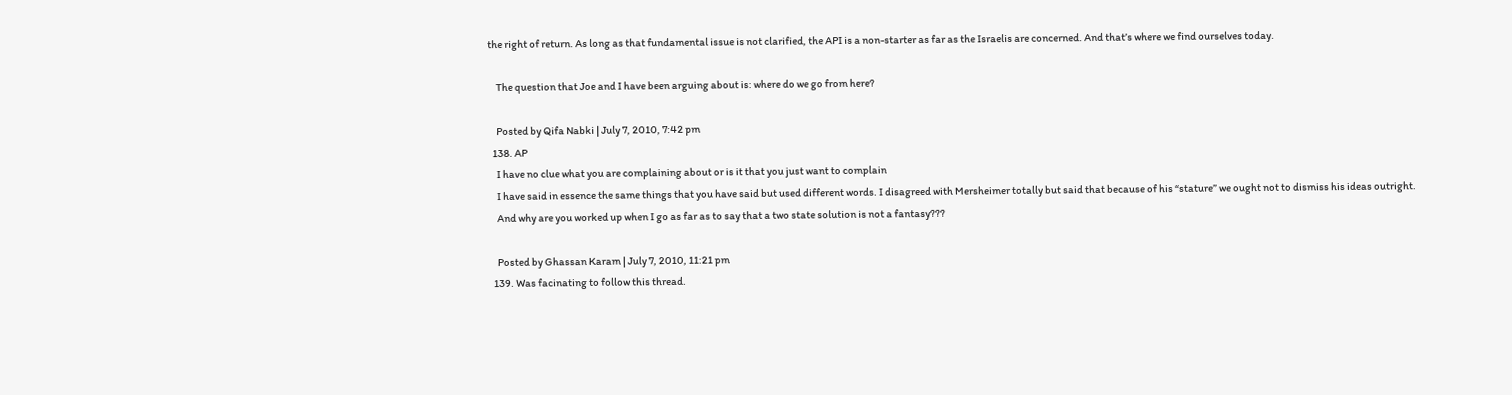the right of return. As long as that fundamental issue is not clarified, the API is a non-starter as far as the Israelis are concerned. And that’s where we find ourselves today.

    The question that Joe and I have been arguing about is: where do we go from here?

    Posted by Qifa Nabki | July 7, 2010, 7:42 pm
  138. AP
    I have no clue what you are complaining about or is it that you just want to complain
    I have said in essence the same things that you have said but used different words. I disagreed with Mersheimer totally but said that because of his “stature” we ought not to dismiss his ideas outright.
    And why are you worked up when I go as far as to say that a two state solution is not a fantasy???

    Posted by Ghassan Karam | July 7, 2010, 11:21 pm
  139. Was facinating to follow this thread.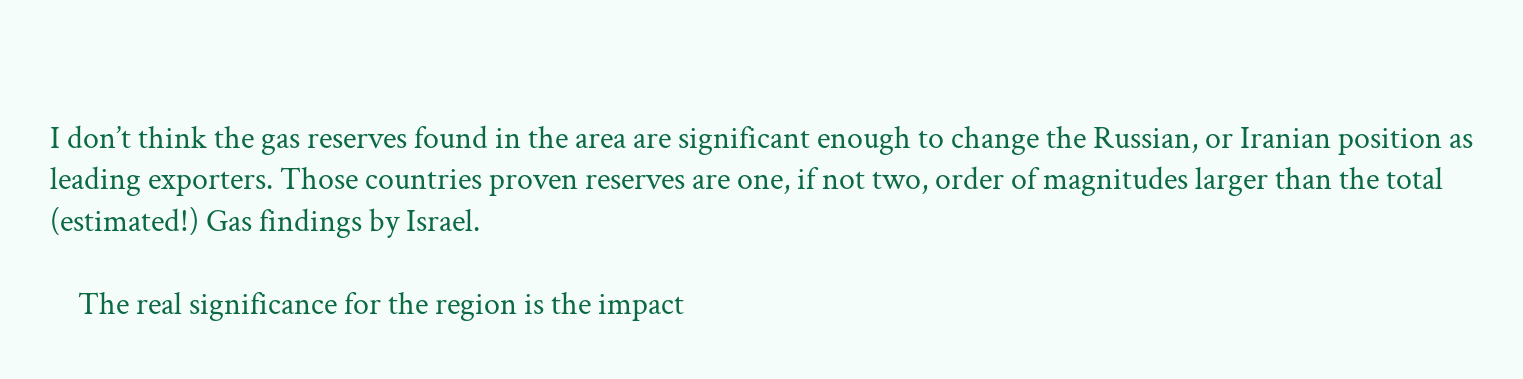I don’t think the gas reserves found in the area are significant enough to change the Russian, or Iranian position as leading exporters. Those countries proven reserves are one, if not two, order of magnitudes larger than the total (estimated!) Gas findings by Israel.

    The real significance for the region is the impact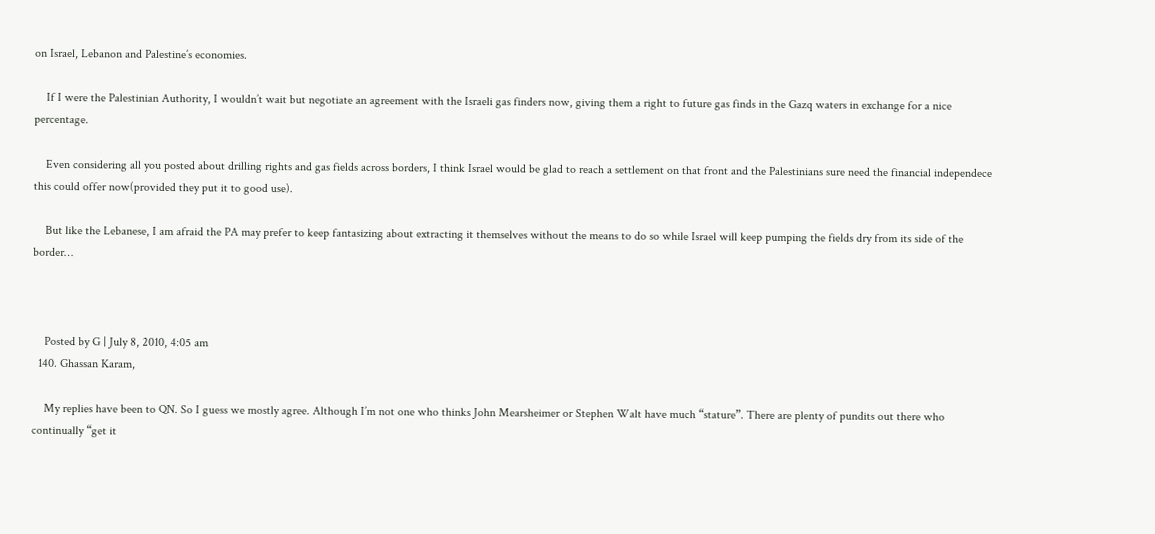on Israel, Lebanon and Palestine’s economies.

    If I were the Palestinian Authority, I wouldn’t wait but negotiate an agreement with the Israeli gas finders now, giving them a right to future gas finds in the Gazq waters in exchange for a nice percentage.

    Even considering all you posted about drilling rights and gas fields across borders, I think Israel would be glad to reach a settlement on that front and the Palestinians sure need the financial independece this could offer now(provided they put it to good use).

    But like the Lebanese, I am afraid the PA may prefer to keep fantasizing about extracting it themselves without the means to do so while Israel will keep pumping the fields dry from its side of the border…



    Posted by G | July 8, 2010, 4:05 am
  140. Ghassan Karam,

    My replies have been to QN. So I guess we mostly agree. Although I’m not one who thinks John Mearsheimer or Stephen Walt have much “stature”. There are plenty of pundits out there who continually “get it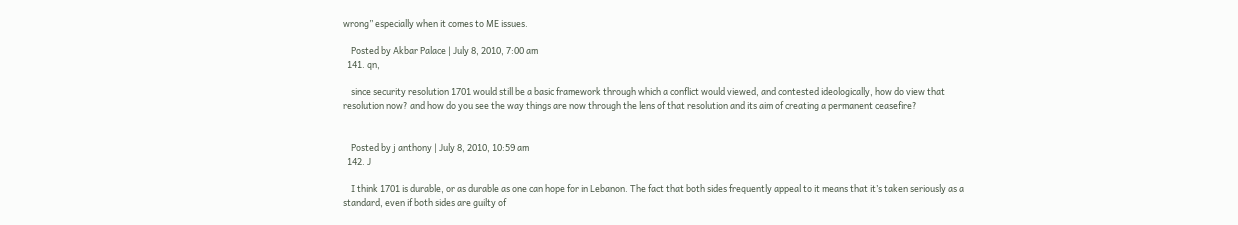wrong” especially when it comes to ME issues.

    Posted by Akbar Palace | July 8, 2010, 7:00 am
  141. qn,

    since security resolution 1701 would still be a basic framework through which a conflict would viewed, and contested ideologically, how do view that resolution now? and how do you see the way things are now through the lens of that resolution and its aim of creating a permanent ceasefire?


    Posted by j anthony | July 8, 2010, 10:59 am
  142. J

    I think 1701 is durable, or as durable as one can hope for in Lebanon. The fact that both sides frequently appeal to it means that it’s taken seriously as a standard, even if both sides are guilty of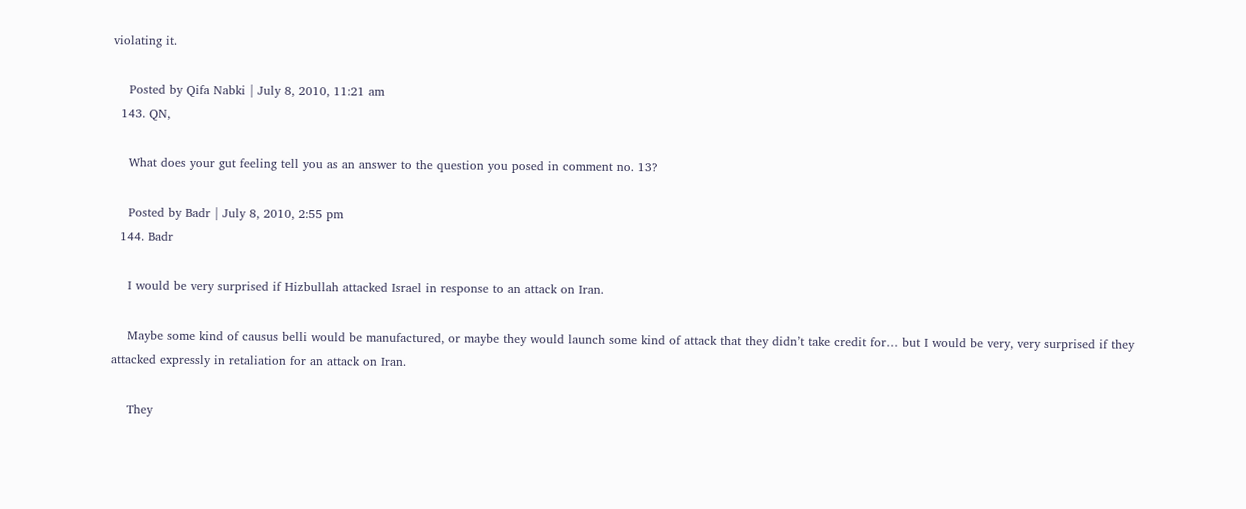violating it.

    Posted by Qifa Nabki | July 8, 2010, 11:21 am
  143. QN,

    What does your gut feeling tell you as an answer to the question you posed in comment no. 13?

    Posted by Badr | July 8, 2010, 2:55 pm
  144. Badr

    I would be very surprised if Hizbullah attacked Israel in response to an attack on Iran.

    Maybe some kind of causus belli would be manufactured, or maybe they would launch some kind of attack that they didn’t take credit for… but I would be very, very surprised if they attacked expressly in retaliation for an attack on Iran.

    They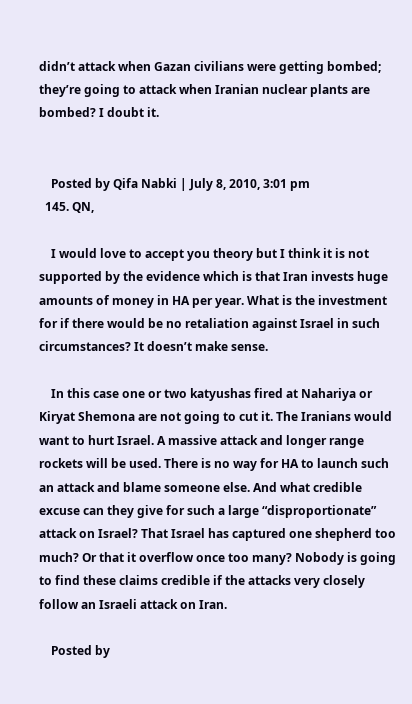didn’t attack when Gazan civilians were getting bombed; they’re going to attack when Iranian nuclear plants are bombed? I doubt it.


    Posted by Qifa Nabki | July 8, 2010, 3:01 pm
  145. QN,

    I would love to accept you theory but I think it is not supported by the evidence which is that Iran invests huge amounts of money in HA per year. What is the investment for if there would be no retaliation against Israel in such circumstances? It doesn’t make sense.

    In this case one or two katyushas fired at Nahariya or Kiryat Shemona are not going to cut it. The Iranians would want to hurt Israel. A massive attack and longer range rockets will be used. There is no way for HA to launch such an attack and blame someone else. And what credible excuse can they give for such a large “disproportionate” attack on Israel? That Israel has captured one shepherd too much? Or that it overflow once too many? Nobody is going to find these claims credible if the attacks very closely follow an Israeli attack on Iran.

    Posted by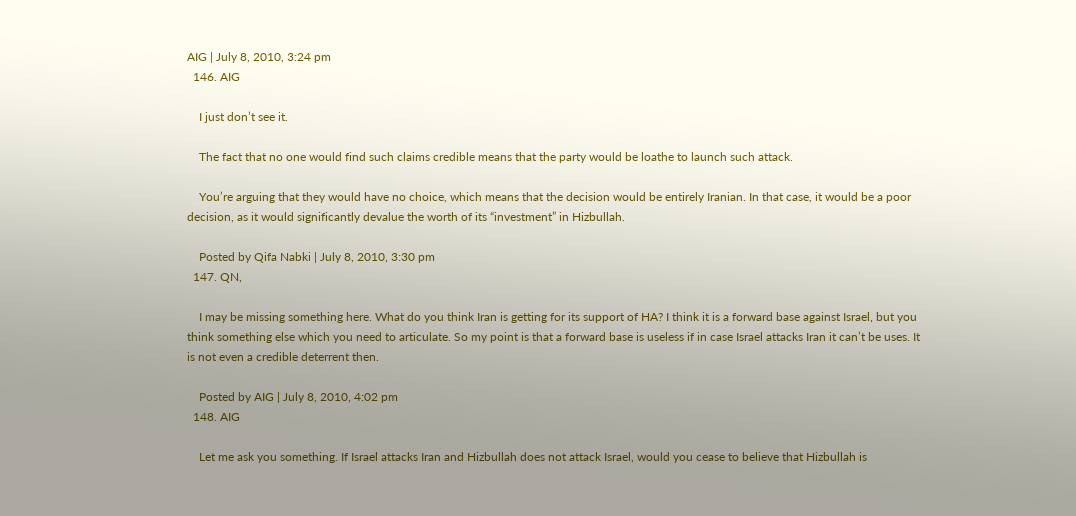AIG | July 8, 2010, 3:24 pm
  146. AIG

    I just don’t see it.

    The fact that no one would find such claims credible means that the party would be loathe to launch such attack.

    You’re arguing that they would have no choice, which means that the decision would be entirely Iranian. In that case, it would be a poor decision, as it would significantly devalue the worth of its “investment” in Hizbullah.

    Posted by Qifa Nabki | July 8, 2010, 3:30 pm
  147. QN,

    I may be missing something here. What do you think Iran is getting for its support of HA? I think it is a forward base against Israel, but you think something else which you need to articulate. So my point is that a forward base is useless if in case Israel attacks Iran it can’t be uses. It is not even a credible deterrent then.

    Posted by AIG | July 8, 2010, 4:02 pm
  148. AIG

    Let me ask you something. If Israel attacks Iran and Hizbullah does not attack Israel, would you cease to believe that Hizbullah is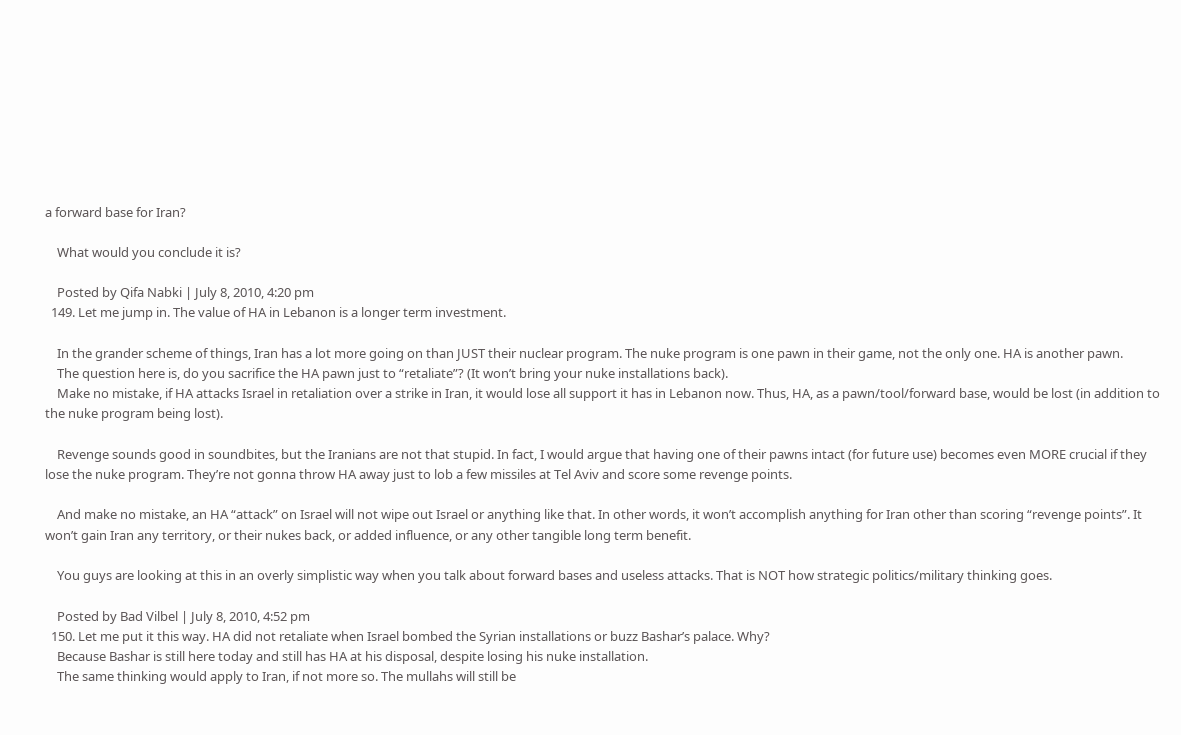a forward base for Iran?

    What would you conclude it is?

    Posted by Qifa Nabki | July 8, 2010, 4:20 pm
  149. Let me jump in. The value of HA in Lebanon is a longer term investment.

    In the grander scheme of things, Iran has a lot more going on than JUST their nuclear program. The nuke program is one pawn in their game, not the only one. HA is another pawn.
    The question here is, do you sacrifice the HA pawn just to “retaliate”? (It won’t bring your nuke installations back).
    Make no mistake, if HA attacks Israel in retaliation over a strike in Iran, it would lose all support it has in Lebanon now. Thus, HA, as a pawn/tool/forward base, would be lost (in addition to the nuke program being lost).

    Revenge sounds good in soundbites, but the Iranians are not that stupid. In fact, I would argue that having one of their pawns intact (for future use) becomes even MORE crucial if they lose the nuke program. They’re not gonna throw HA away just to lob a few missiles at Tel Aviv and score some revenge points.

    And make no mistake, an HA “attack” on Israel will not wipe out Israel or anything like that. In other words, it won’t accomplish anything for Iran other than scoring “revenge points”. It won’t gain Iran any territory, or their nukes back, or added influence, or any other tangible long term benefit.

    You guys are looking at this in an overly simplistic way when you talk about forward bases and useless attacks. That is NOT how strategic politics/military thinking goes.

    Posted by Bad Vilbel | July 8, 2010, 4:52 pm
  150. Let me put it this way. HA did not retaliate when Israel bombed the Syrian installations or buzz Bashar’s palace. Why?
    Because Bashar is still here today and still has HA at his disposal, despite losing his nuke installation.
    The same thinking would apply to Iran, if not more so. The mullahs will still be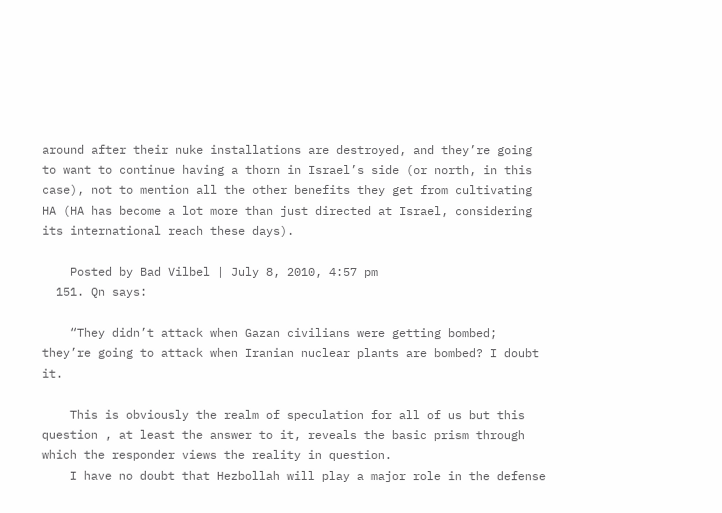around after their nuke installations are destroyed, and they’re going to want to continue having a thorn in Israel’s side (or north, in this case), not to mention all the other benefits they get from cultivating HA (HA has become a lot more than just directed at Israel, considering its international reach these days).

    Posted by Bad Vilbel | July 8, 2010, 4:57 pm
  151. Qn says:

    “They didn’t attack when Gazan civilians were getting bombed; they’re going to attack when Iranian nuclear plants are bombed? I doubt it.

    This is obviously the realm of speculation for all of us but this question , at least the answer to it, reveals the basic prism through which the responder views the reality in question.
    I have no doubt that Hezbollah will play a major role in the defense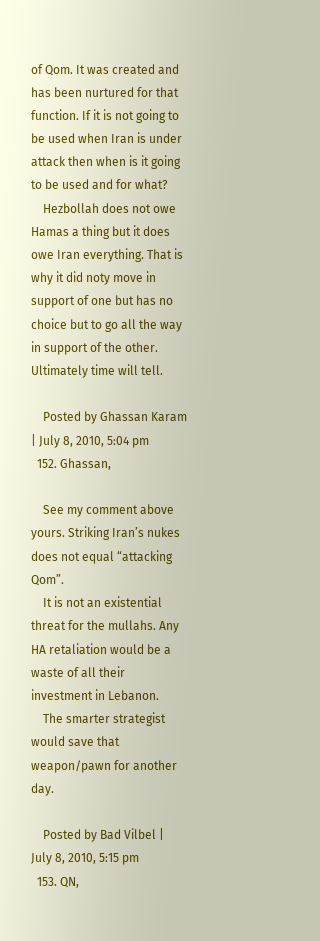of Qom. It was created and has been nurtured for that function. If it is not going to be used when Iran is under attack then when is it going to be used and for what?
    Hezbollah does not owe Hamas a thing but it does owe Iran everything. That is why it did noty move in support of one but has no choice but to go all the way in support of the other. Ultimately time will tell.

    Posted by Ghassan Karam | July 8, 2010, 5:04 pm
  152. Ghassan,

    See my comment above yours. Striking Iran’s nukes does not equal “attacking Qom”.
    It is not an existential threat for the mullahs. Any HA retaliation would be a waste of all their investment in Lebanon.
    The smarter strategist would save that weapon/pawn for another day.

    Posted by Bad Vilbel | July 8, 2010, 5:15 pm
  153. QN,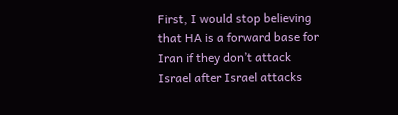First, I would stop believing that HA is a forward base for Iran if they don’t attack Israel after Israel attacks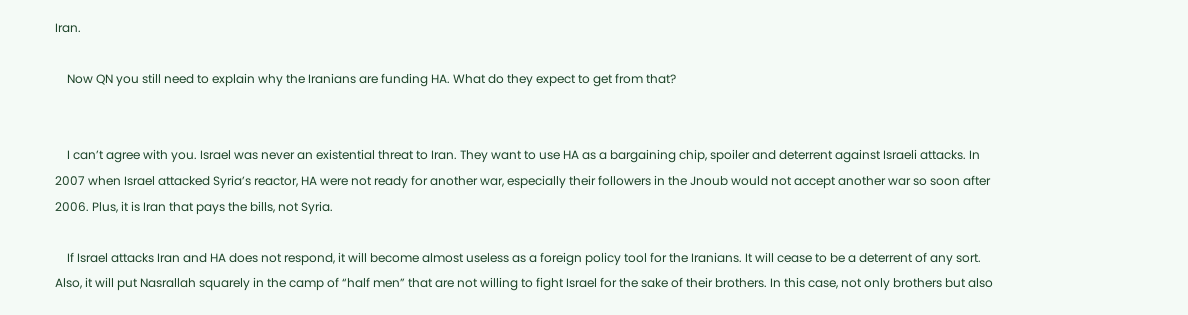Iran.

    Now QN you still need to explain why the Iranians are funding HA. What do they expect to get from that?


    I can’t agree with you. Israel was never an existential threat to Iran. They want to use HA as a bargaining chip, spoiler and deterrent against Israeli attacks. In 2007 when Israel attacked Syria’s reactor, HA were not ready for another war, especially their followers in the Jnoub would not accept another war so soon after 2006. Plus, it is Iran that pays the bills, not Syria.

    If Israel attacks Iran and HA does not respond, it will become almost useless as a foreign policy tool for the Iranians. It will cease to be a deterrent of any sort. Also, it will put Nasrallah squarely in the camp of “half men” that are not willing to fight Israel for the sake of their brothers. In this case, not only brothers but also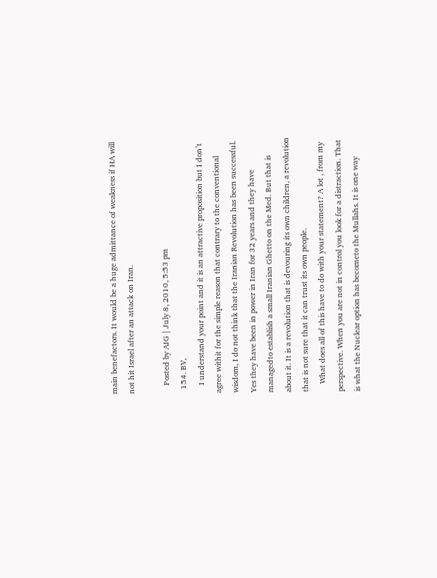main benefactors. It would be a huge admittance of weakness if HA will not hit Israel after an attack on Iran.

    Posted by AIG | July 8, 2010, 5:53 pm
  154. BV,
    I understand your point and it is an attractive proposition but I don’t agree withit for the simple reason that contrary to the conventional wisdom, I do not think that the Iranian Revolution has been successful. Yes they have been in power in Iran for 32 years and they have managedto establish a small Iranian Ghetto on the Med. But that is about it. It is a revolution that is devouring its own children, a revolution that is not sure that it can trust its own people.
    What does all of this have to do with your statement? A lot , from my perspective. When you are not in control you look for a distraction. That is what the Nuclear option has becometo the Mullahs. It is one way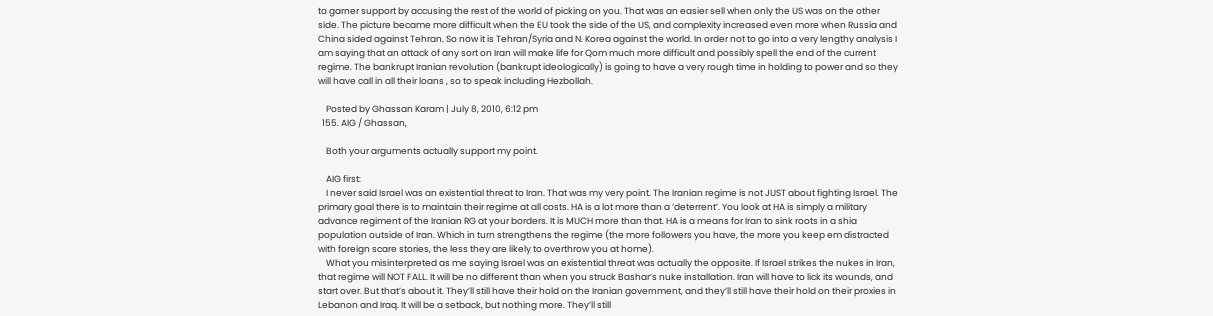to garner support by accusing the rest of the world of picking on you. That was an easier sell when only the US was on the other side. The picture became more difficult when the EU took the side of the US, and complexity increased even more when Russia and China sided against Tehran. So now it is Tehran/Syria and N. Korea against the world. In order not to go into a very lengthy analysis I am saying that an attack of any sort on Iran will make life for Qom much more difficult and possibly spell the end of the current regime. The bankrupt Iranian revolution (bankrupt ideologically) is going to have a very rough time in holding to power and so they will have call in all their loans , so to speak including Hezbollah.

    Posted by Ghassan Karam | July 8, 2010, 6:12 pm
  155. AIG / Ghassan,

    Both your arguments actually support my point.

    AIG first:
    I never said Israel was an existential threat to Iran. That was my very point. The Iranian regime is not JUST about fighting Israel. The primary goal there is to maintain their regime at all costs. HA is a lot more than a ‘deterrent’. You look at HA is simply a military advance regiment of the Iranian RG at your borders. It is MUCH more than that. HA is a means for Iran to sink roots in a shia population outside of Iran. Which in turn strengthens the regime (the more followers you have, the more you keep em distracted with foreign scare stories, the less they are likely to overthrow you at home).
    What you misinterpreted as me saying Israel was an existential threat was actually the opposite. If Israel strikes the nukes in Iran, that regime will NOT FALL. It will be no different than when you struck Bashar’s nuke installation. Iran will have to lick its wounds, and start over. But that’s about it. They’ll still have their hold on the Iranian government, and they’ll still have their hold on their proxies in Lebanon and Iraq. It will be a setback, but nothing more. They’ll still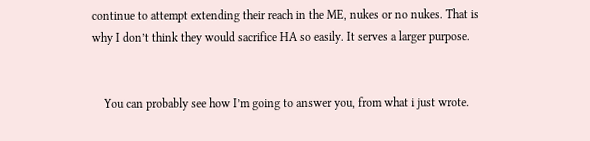continue to attempt extending their reach in the ME, nukes or no nukes. That is why I don’t think they would sacrifice HA so easily. It serves a larger purpose.


    You can probably see how I’m going to answer you, from what i just wrote.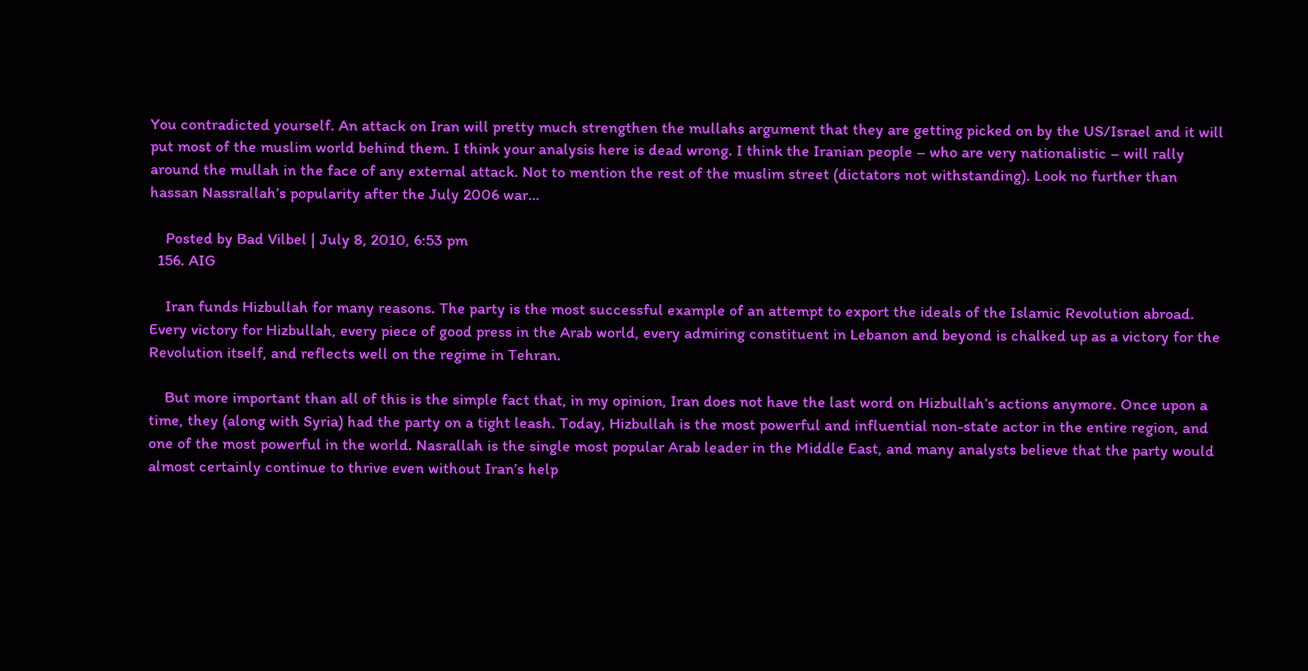You contradicted yourself. An attack on Iran will pretty much strengthen the mullahs argument that they are getting picked on by the US/Israel and it will put most of the muslim world behind them. I think your analysis here is dead wrong. I think the Iranian people – who are very nationalistic – will rally around the mullah in the face of any external attack. Not to mention the rest of the muslim street (dictators not withstanding). Look no further than hassan Nassrallah’s popularity after the July 2006 war…

    Posted by Bad Vilbel | July 8, 2010, 6:53 pm
  156. AIG

    Iran funds Hizbullah for many reasons. The party is the most successful example of an attempt to export the ideals of the Islamic Revolution abroad. Every victory for Hizbullah, every piece of good press in the Arab world, every admiring constituent in Lebanon and beyond is chalked up as a victory for the Revolution itself, and reflects well on the regime in Tehran.

    But more important than all of this is the simple fact that, in my opinion, Iran does not have the last word on Hizbullah’s actions anymore. Once upon a time, they (along with Syria) had the party on a tight leash. Today, Hizbullah is the most powerful and influential non-state actor in the entire region, and one of the most powerful in the world. Nasrallah is the single most popular Arab leader in the Middle East, and many analysts believe that the party would almost certainly continue to thrive even without Iran’s help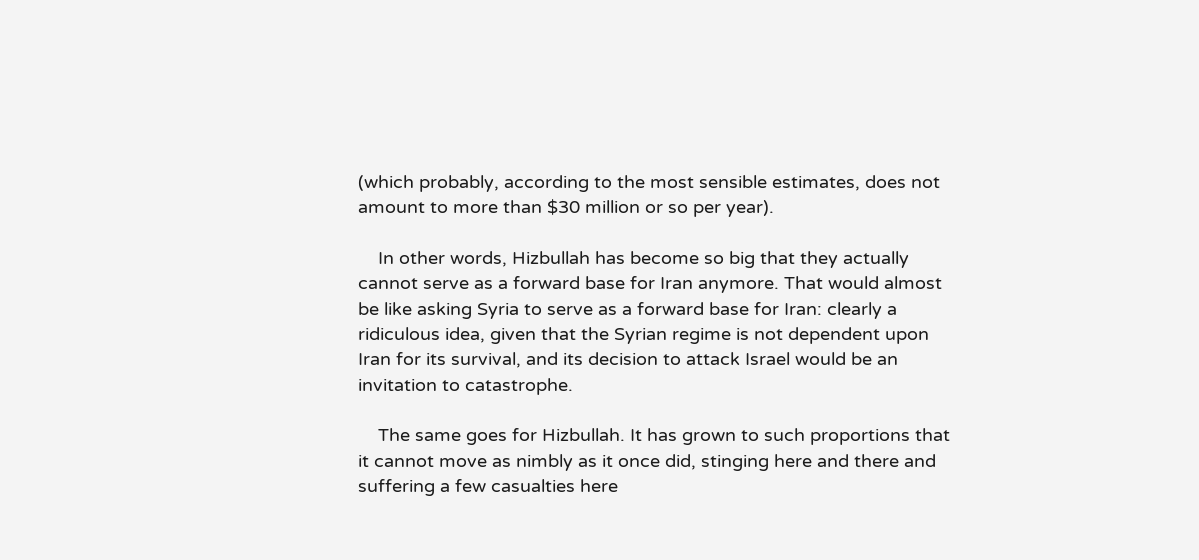(which probably, according to the most sensible estimates, does not amount to more than $30 million or so per year).

    In other words, Hizbullah has become so big that they actually cannot serve as a forward base for Iran anymore. That would almost be like asking Syria to serve as a forward base for Iran: clearly a ridiculous idea, given that the Syrian regime is not dependent upon Iran for its survival, and its decision to attack Israel would be an invitation to catastrophe.

    The same goes for Hizbullah. It has grown to such proportions that it cannot move as nimbly as it once did, stinging here and there and suffering a few casualties here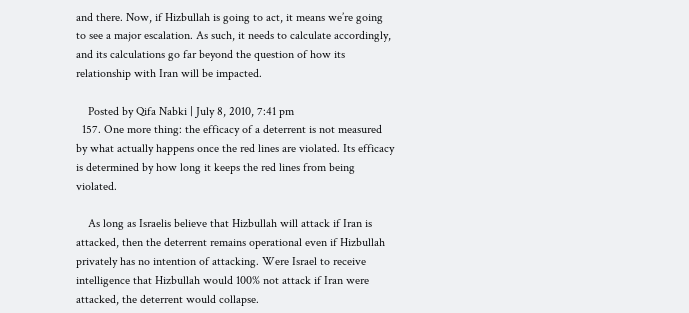and there. Now, if Hizbullah is going to act, it means we’re going to see a major escalation. As such, it needs to calculate accordingly, and its calculations go far beyond the question of how its relationship with Iran will be impacted.

    Posted by Qifa Nabki | July 8, 2010, 7:41 pm
  157. One more thing: the efficacy of a deterrent is not measured by what actually happens once the red lines are violated. Its efficacy is determined by how long it keeps the red lines from being violated.

    As long as Israelis believe that Hizbullah will attack if Iran is attacked, then the deterrent remains operational even if Hizbullah privately has no intention of attacking. Were Israel to receive intelligence that Hizbullah would 100% not attack if Iran were attacked, the deterrent would collapse.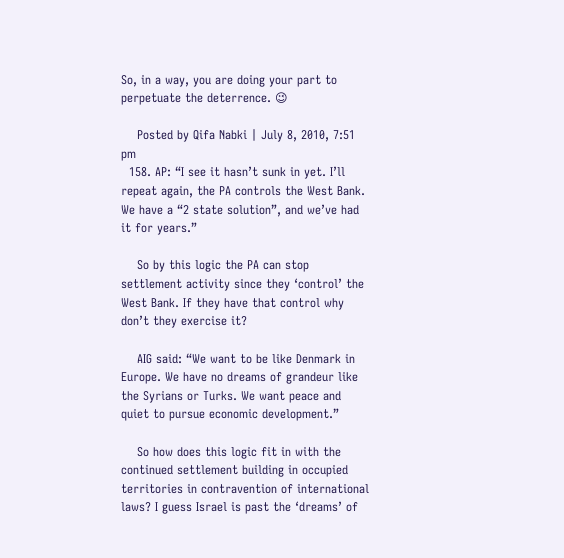So, in a way, you are doing your part to perpetuate the deterrence. 😉

    Posted by Qifa Nabki | July 8, 2010, 7:51 pm
  158. AP: “I see it hasn’t sunk in yet. I’ll repeat again, the PA controls the West Bank. We have a “2 state solution”, and we’ve had it for years.”

    So by this logic the PA can stop settlement activity since they ‘control’ the West Bank. If they have that control why don’t they exercise it?

    AIG said: “We want to be like Denmark in Europe. We have no dreams of grandeur like the Syrians or Turks. We want peace and quiet to pursue economic development.”

    So how does this logic fit in with the continued settlement building in occupied territories in contravention of international laws? I guess Israel is past the ‘dreams’ of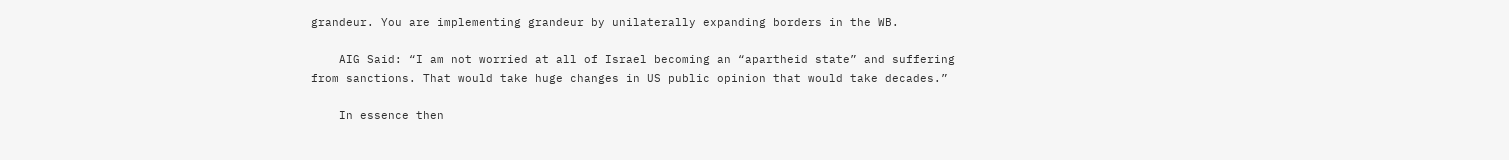grandeur. You are implementing grandeur by unilaterally expanding borders in the WB.

    AIG Said: “I am not worried at all of Israel becoming an “apartheid state” and suffering from sanctions. That would take huge changes in US public opinion that would take decades.”

    In essence then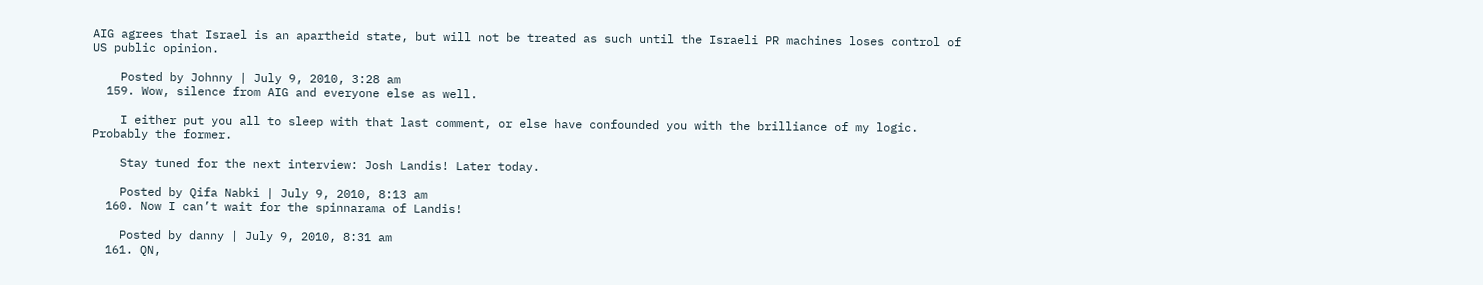AIG agrees that Israel is an apartheid state, but will not be treated as such until the Israeli PR machines loses control of US public opinion.

    Posted by Johnny | July 9, 2010, 3:28 am
  159. Wow, silence from AIG and everyone else as well.

    I either put you all to sleep with that last comment, or else have confounded you with the brilliance of my logic. Probably the former.

    Stay tuned for the next interview: Josh Landis! Later today.

    Posted by Qifa Nabki | July 9, 2010, 8:13 am
  160. Now I can’t wait for the spinnarama of Landis!

    Posted by danny | July 9, 2010, 8:31 am
  161. QN,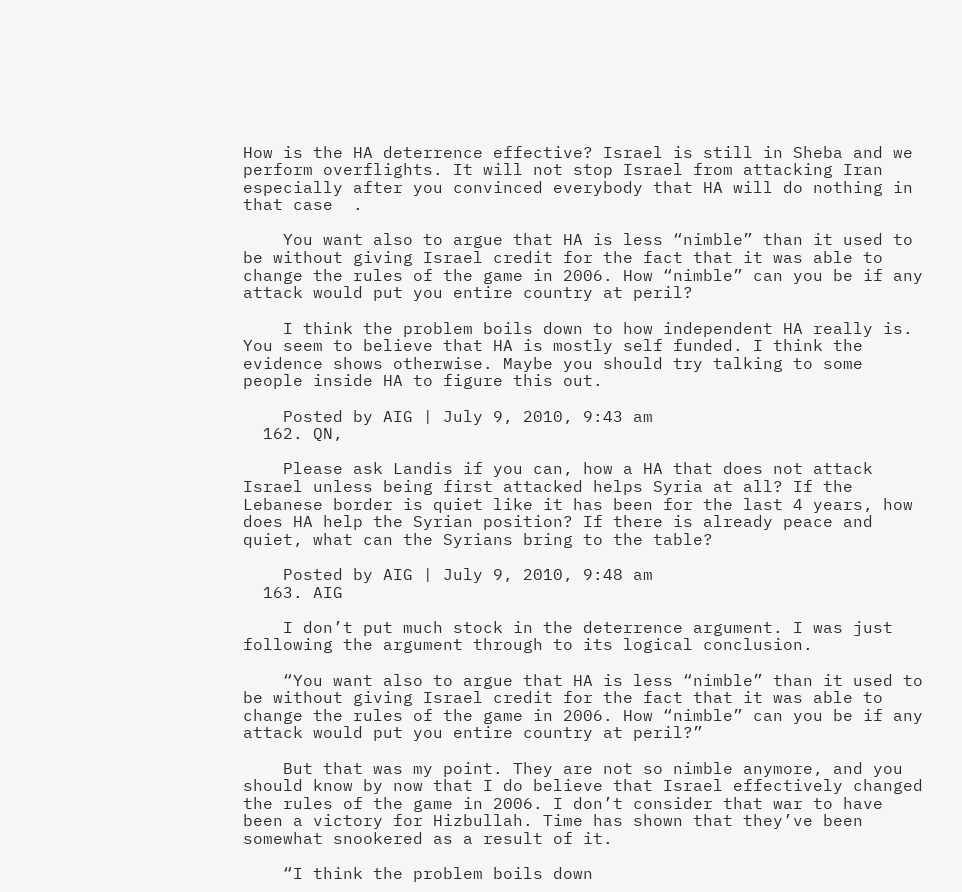How is the HA deterrence effective? Israel is still in Sheba and we perform overflights. It will not stop Israel from attacking Iran especially after you convinced everybody that HA will do nothing in that case  .

    You want also to argue that HA is less “nimble” than it used to be without giving Israel credit for the fact that it was able to change the rules of the game in 2006. How “nimble” can you be if any attack would put you entire country at peril?

    I think the problem boils down to how independent HA really is. You seem to believe that HA is mostly self funded. I think the evidence shows otherwise. Maybe you should try talking to some people inside HA to figure this out.

    Posted by AIG | July 9, 2010, 9:43 am
  162. QN,

    Please ask Landis if you can, how a HA that does not attack Israel unless being first attacked helps Syria at all? If the Lebanese border is quiet like it has been for the last 4 years, how does HA help the Syrian position? If there is already peace and quiet, what can the Syrians bring to the table?

    Posted by AIG | July 9, 2010, 9:48 am
  163. AIG

    I don’t put much stock in the deterrence argument. I was just following the argument through to its logical conclusion.

    “You want also to argue that HA is less “nimble” than it used to be without giving Israel credit for the fact that it was able to change the rules of the game in 2006. How “nimble” can you be if any attack would put you entire country at peril?”

    But that was my point. They are not so nimble anymore, and you should know by now that I do believe that Israel effectively changed the rules of the game in 2006. I don’t consider that war to have been a victory for Hizbullah. Time has shown that they’ve been somewhat snookered as a result of it.

    “I think the problem boils down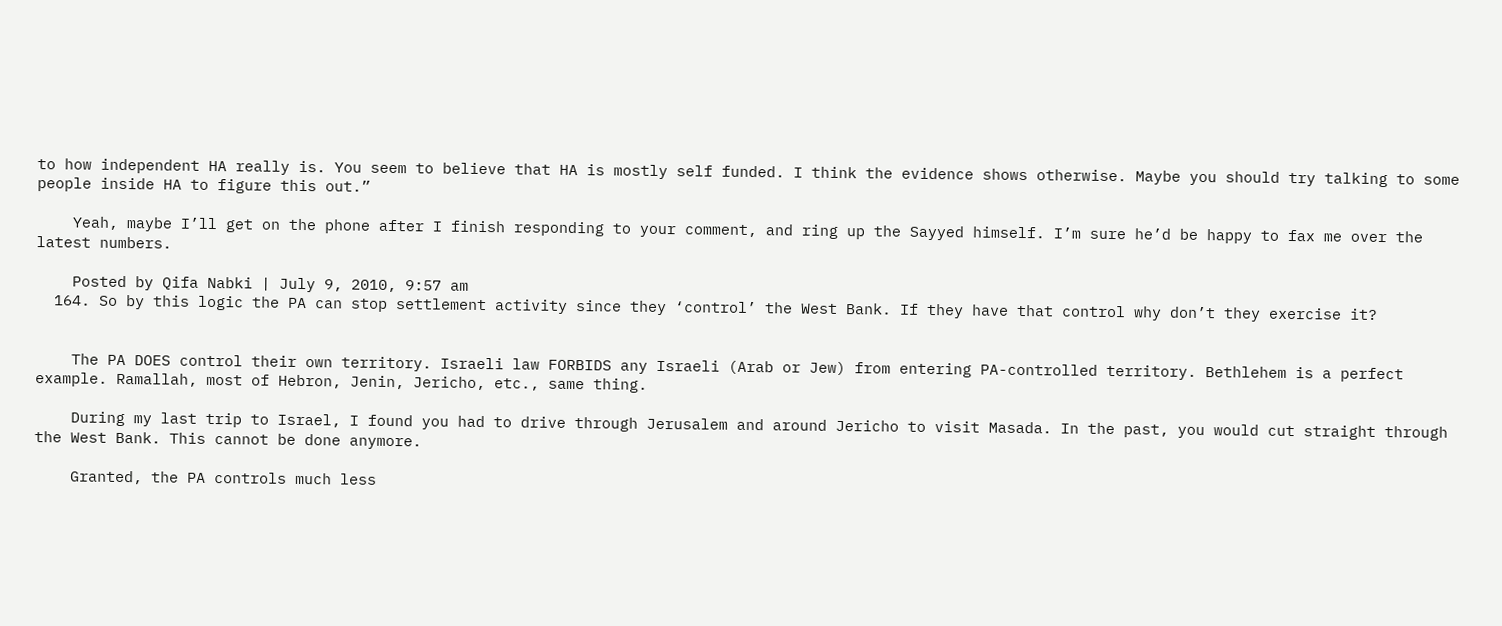to how independent HA really is. You seem to believe that HA is mostly self funded. I think the evidence shows otherwise. Maybe you should try talking to some people inside HA to figure this out.”

    Yeah, maybe I’ll get on the phone after I finish responding to your comment, and ring up the Sayyed himself. I’m sure he’d be happy to fax me over the latest numbers.

    Posted by Qifa Nabki | July 9, 2010, 9:57 am
  164. So by this logic the PA can stop settlement activity since they ‘control’ the West Bank. If they have that control why don’t they exercise it?


    The PA DOES control their own territory. Israeli law FORBIDS any Israeli (Arab or Jew) from entering PA-controlled territory. Bethlehem is a perfect example. Ramallah, most of Hebron, Jenin, Jericho, etc., same thing.

    During my last trip to Israel, I found you had to drive through Jerusalem and around Jericho to visit Masada. In the past, you would cut straight through the West Bank. This cannot be done anymore.

    Granted, the PA controls much less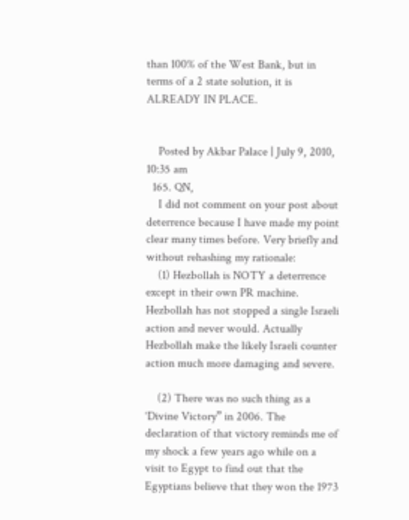than 100% of the West Bank, but in terms of a 2 state solution, it is ALREADY IN PLACE.


    Posted by Akbar Palace | July 9, 2010, 10:35 am
  165. QN,
    I did not comment on your post about deterrence because I have made my point clear many times before. Very briefly and without rehashing my rationale:
    (1) Hezbollah is NOTY a deterrence except in their own PR machine. Hezbollah has not stopped a single Israeli action and never would. Actually Hezbollah make the likely Israeli counter action much more damaging and severe.

    (2) There was no such thing as a ‘Divine Victory” in 2006. The declaration of that victory reminds me of my shock a few years ago while on a visit to Egypt to find out that the Egyptians believe that they won the 1973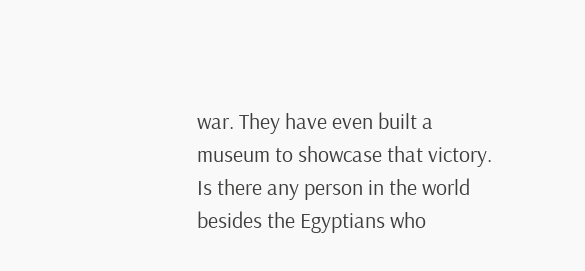war. They have even built a museum to showcase that victory. Is there any person in the world besides the Egyptians who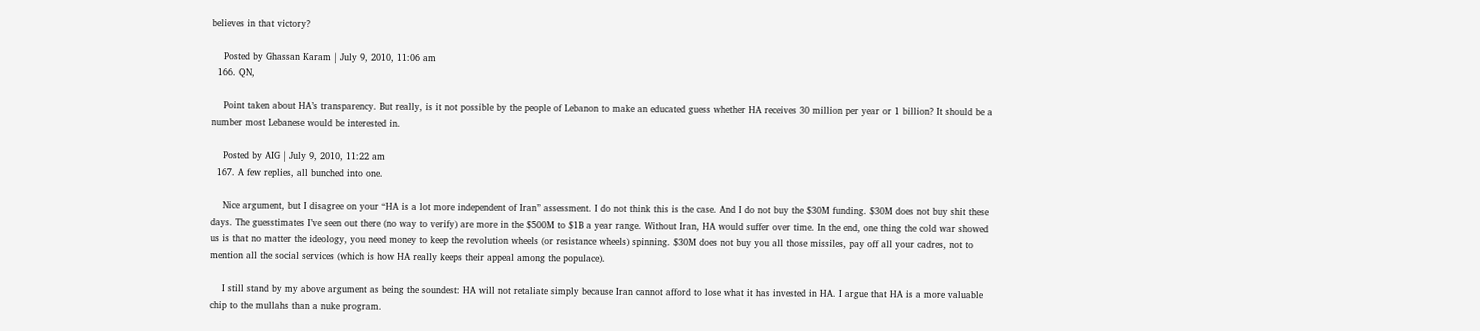believes in that victory?

    Posted by Ghassan Karam | July 9, 2010, 11:06 am
  166. QN,

    Point taken about HA’s transparency. But really, is it not possible by the people of Lebanon to make an educated guess whether HA receives 30 million per year or 1 billion? It should be a number most Lebanese would be interested in.

    Posted by AIG | July 9, 2010, 11:22 am
  167. A few replies, all bunched into one.

    Nice argument, but I disagree on your “HA is a lot more independent of Iran” assessment. I do not think this is the case. And I do not buy the $30M funding. $30M does not buy shit these days. The guesstimates I’ve seen out there (no way to verify) are more in the $500M to $1B a year range. Without Iran, HA would suffer over time. In the end, one thing the cold war showed us is that no matter the ideology, you need money to keep the revolution wheels (or resistance wheels) spinning. $30M does not buy you all those missiles, pay off all your cadres, not to mention all the social services (which is how HA really keeps their appeal among the populace).

    I still stand by my above argument as being the soundest: HA will not retaliate simply because Iran cannot afford to lose what it has invested in HA. I argue that HA is a more valuable chip to the mullahs than a nuke program.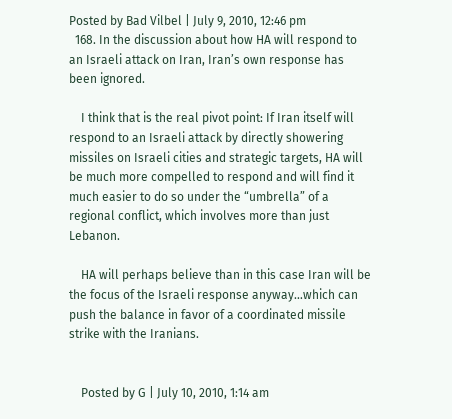Posted by Bad Vilbel | July 9, 2010, 12:46 pm
  168. In the discussion about how HA will respond to an Israeli attack on Iran, Iran’s own response has been ignored.

    I think that is the real pivot point: If Iran itself will respond to an Israeli attack by directly showering missiles on Israeli cities and strategic targets, HA will be much more compelled to respond and will find it much easier to do so under the “umbrella” of a regional conflict, which involves more than just Lebanon.

    HA will perhaps believe than in this case Iran will be the focus of the Israeli response anyway…which can push the balance in favor of a coordinated missile strike with the Iranians.


    Posted by G | July 10, 2010, 1:14 am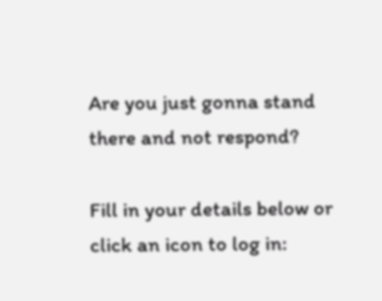Are you just gonna stand there and not respond?

Fill in your details below or click an icon to log in: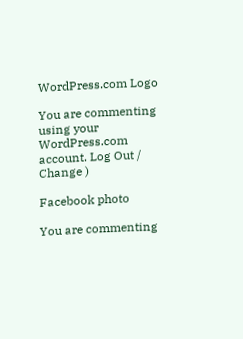WordPress.com Logo

You are commenting using your WordPress.com account. Log Out /  Change )

Facebook photo

You are commenting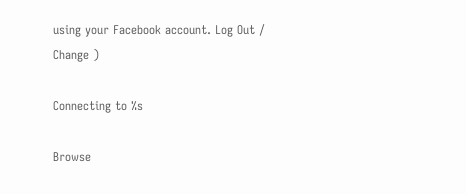using your Facebook account. Log Out /  Change )

Connecting to %s

Browse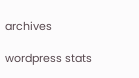archives

wordpress stats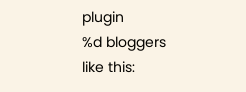plugin
%d bloggers like this: